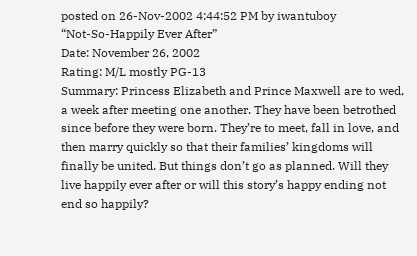posted on 26-Nov-2002 4:44:52 PM by iwantuboy
“Not-So-Happily Ever After”
Date: November 26, 2002
Rating: M/L mostly PG-13
Summary: Princess Elizabeth and Prince Maxwell are to wed, a week after meeting one another. They have been betrothed since before they were born. They’re to meet, fall in love, and then marry quickly so that their families’ kingdoms will finally be united. But things don’t go as planned. Will they live happily ever after or will this story’s happy ending not end so happily?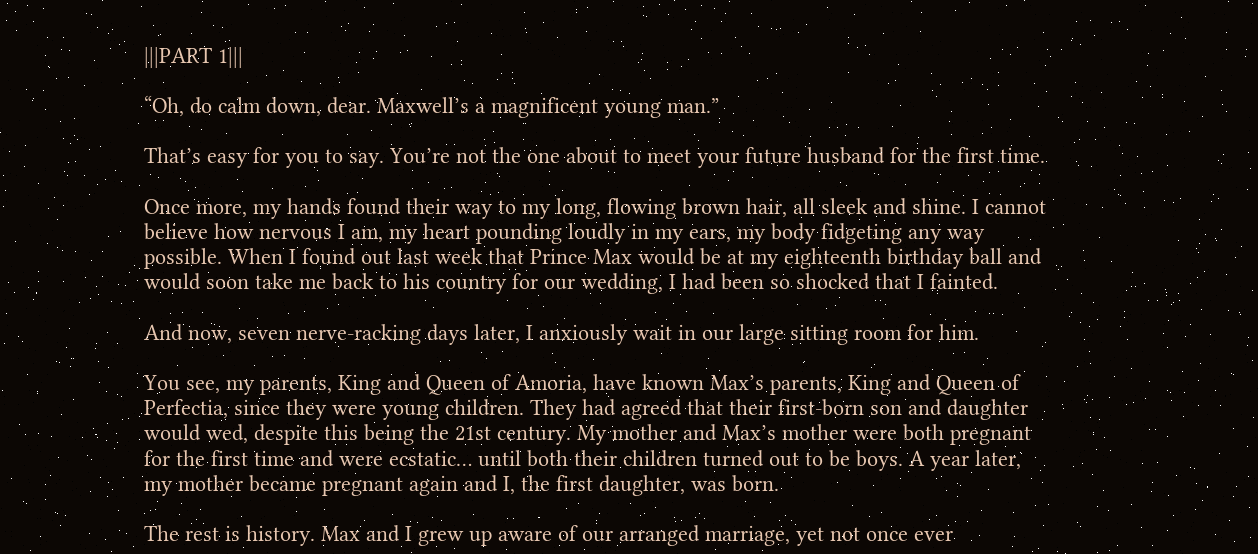|||PART 1|||

“Oh, do calm down, dear. Maxwell’s a magnificent young man.”

That’s easy for you to say. You’re not the one about to meet your future husband for the first time.

Once more, my hands found their way to my long, flowing brown hair, all sleek and shine. I cannot believe how nervous I am, my heart pounding loudly in my ears, my body fidgeting any way possible. When I found out last week that Prince Max would be at my eighteenth birthday ball and would soon take me back to his country for our wedding, I had been so shocked that I fainted.

And now, seven nerve-racking days later, I anxiously wait in our large sitting room for him.

You see, my parents, King and Queen of Amoria, have known Max’s parents, King and Queen of Perfectia, since they were young children. They had agreed that their first-born son and daughter would wed, despite this being the 21st century. My mother and Max’s mother were both pregnant for the first time and were ecstatic… until both their children turned out to be boys. A year later, my mother became pregnant again and I, the first daughter, was born.

The rest is history. Max and I grew up aware of our arranged marriage, yet not once ever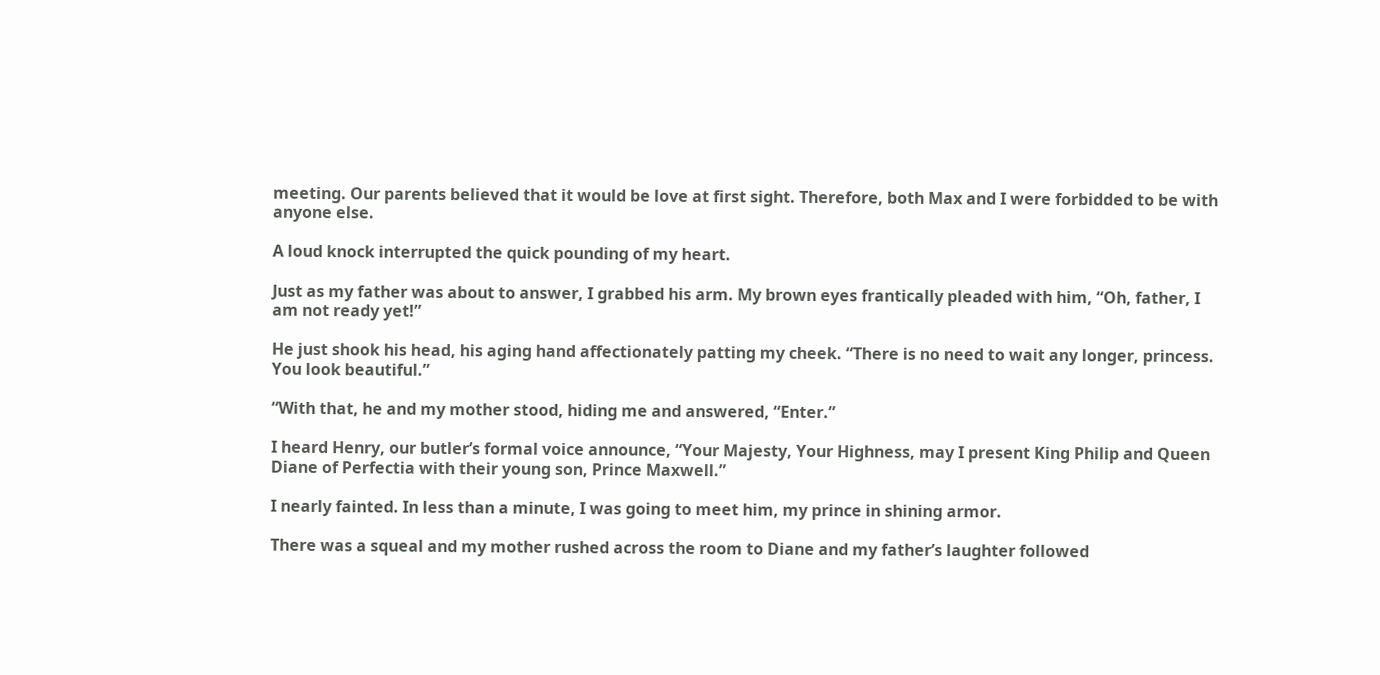meeting. Our parents believed that it would be love at first sight. Therefore, both Max and I were forbidded to be with anyone else.

A loud knock interrupted the quick pounding of my heart.

Just as my father was about to answer, I grabbed his arm. My brown eyes frantically pleaded with him, “Oh, father, I am not ready yet!”

He just shook his head, his aging hand affectionately patting my cheek. “There is no need to wait any longer, princess. You look beautiful.”

“With that, he and my mother stood, hiding me and answered, “Enter.”

I heard Henry, our butler’s formal voice announce, “Your Majesty, Your Highness, may I present King Philip and Queen Diane of Perfectia with their young son, Prince Maxwell.”

I nearly fainted. In less than a minute, I was going to meet him, my prince in shining armor.

There was a squeal and my mother rushed across the room to Diane and my father’s laughter followed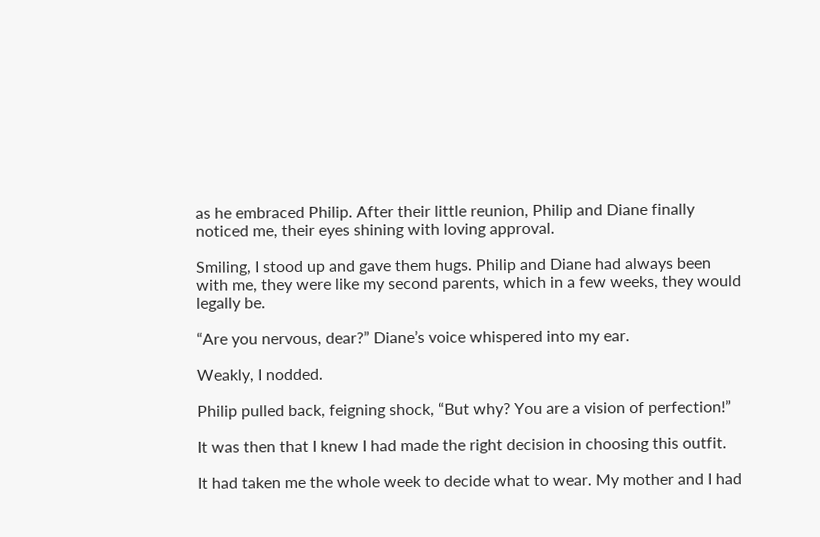as he embraced Philip. After their little reunion, Philip and Diane finally noticed me, their eyes shining with loving approval.

Smiling, I stood up and gave them hugs. Philip and Diane had always been with me, they were like my second parents, which in a few weeks, they would legally be.

“Are you nervous, dear?” Diane’s voice whispered into my ear.

Weakly, I nodded.

Philip pulled back, feigning shock, “But why? You are a vision of perfection!”

It was then that I knew I had made the right decision in choosing this outfit.

It had taken me the whole week to decide what to wear. My mother and I had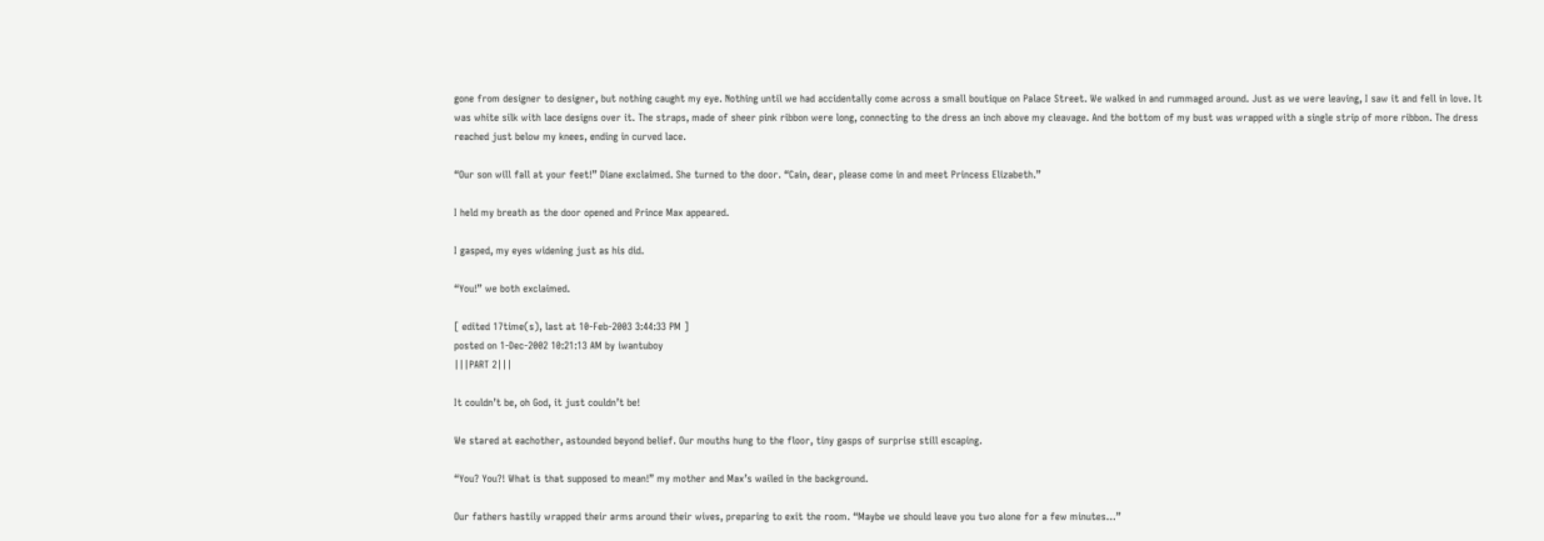gone from designer to designer, but nothing caught my eye. Nothing until we had accidentally come across a small boutique on Palace Street. We walked in and rummaged around. Just as we were leaving, I saw it and fell in love. It was white silk with lace designs over it. The straps, made of sheer pink ribbon were long, connecting to the dress an inch above my cleavage. And the bottom of my bust was wrapped with a single strip of more ribbon. The dress reached just below my knees, ending in curved lace.

“Our son will fall at your feet!” Diane exclaimed. She turned to the door. “Cain, dear, please come in and meet Princess Elizabeth.”

I held my breath as the door opened and Prince Max appeared.

I gasped, my eyes widening just as his did.

“You!” we both exclaimed.

[ edited 17time(s), last at 10-Feb-2003 3:44:33 PM ]
posted on 1-Dec-2002 10:21:13 AM by iwantuboy
|||PART 2|||

It couldn’t be, oh God, it just couldn’t be!

We stared at eachother, astounded beyond belief. Our mouths hung to the floor, tiny gasps of surprise still escaping.

“You? You?! What is that supposed to mean!” my mother and Max’s wailed in the background.

Our fathers hastily wrapped their arms around their wives, preparing to exit the room. “Maybe we should leave you two alone for a few minutes…”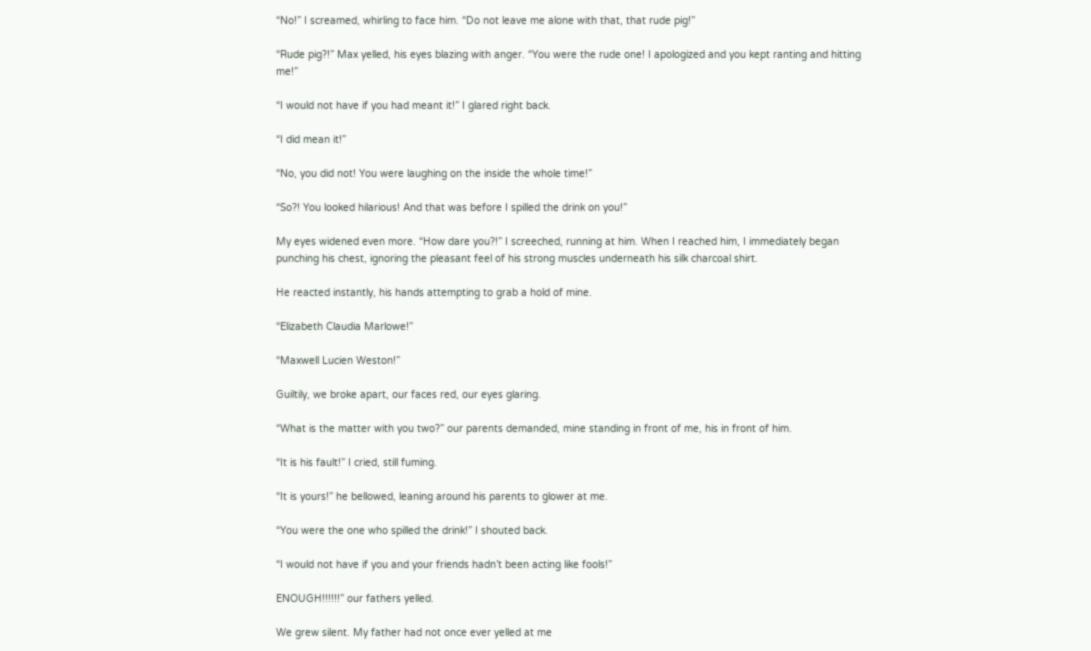“No!” I screamed, whirling to face him. “Do not leave me alone with that, that rude pig!”

“Rude pig?!” Max yelled, his eyes blazing with anger. “You were the rude one! I apologized and you kept ranting and hitting me!”

“I would not have if you had meant it!” I glared right back.

“I did mean it!”

“No, you did not! You were laughing on the inside the whole time!”

“So?! You looked hilarious! And that was before I spilled the drink on you!”

My eyes widened even more. “How dare you?!” I screeched, running at him. When I reached him, I immediately began punching his chest, ignoring the pleasant feel of his strong muscles underneath his silk charcoal shirt.

He reacted instantly, his hands attempting to grab a hold of mine.

“Elizabeth Claudia Marlowe!”

“Maxwell Lucien Weston!”

Guiltily, we broke apart, our faces red, our eyes glaring.

“What is the matter with you two?” our parents demanded, mine standing in front of me, his in front of him.

“It is his fault!” I cried, still fuming.

“It is yours!” he bellowed, leaning around his parents to glower at me.

“You were the one who spilled the drink!” I shouted back.

“I would not have if you and your friends hadn’t been acting like fools!”

ENOUGH!!!!!!” our fathers yelled.

We grew silent. My father had not once ever yelled at me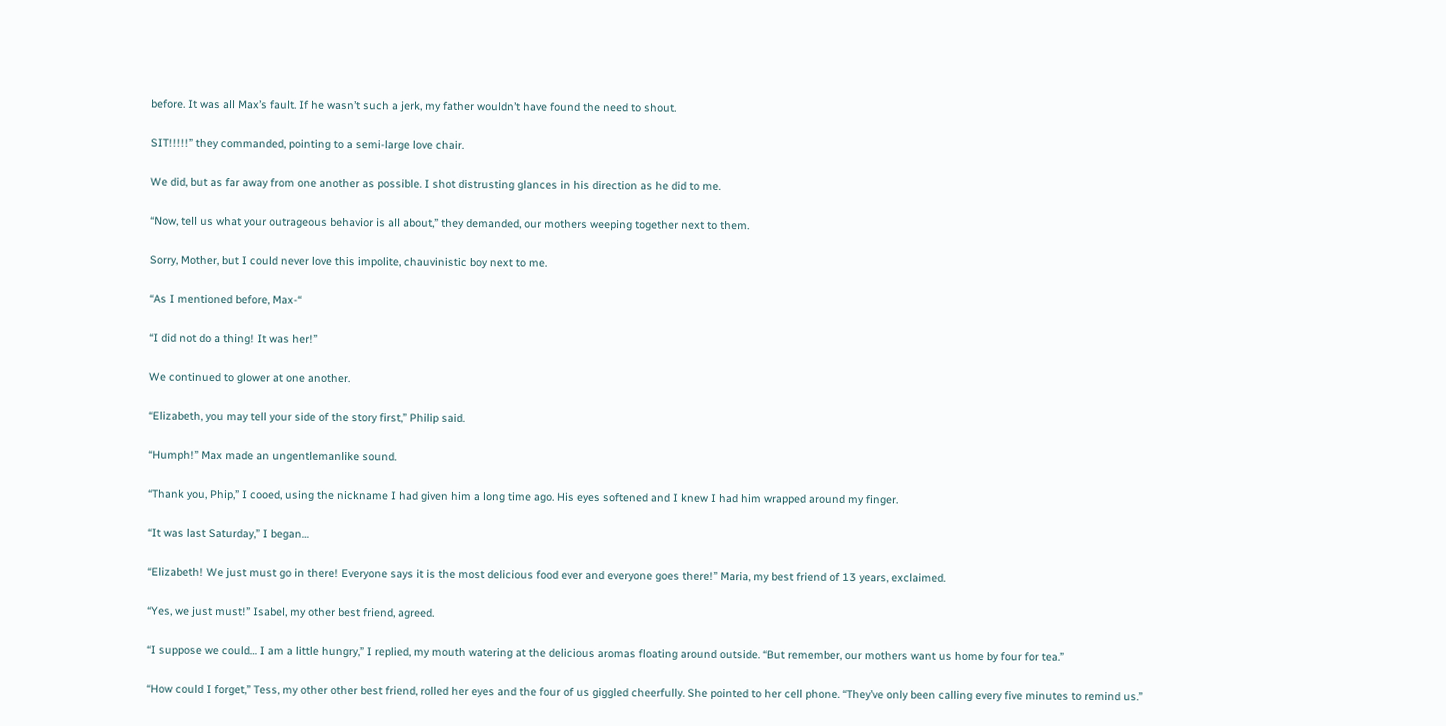before. It was all Max’s fault. If he wasn’t such a jerk, my father wouldn’t have found the need to shout.

SIT!!!!!” they commanded, pointing to a semi-large love chair.

We did, but as far away from one another as possible. I shot distrusting glances in his direction as he did to me.

“Now, tell us what your outrageous behavior is all about,” they demanded, our mothers weeping together next to them.

Sorry, Mother, but I could never love this impolite, chauvinistic boy next to me.

“As I mentioned before, Max-“

“I did not do a thing! It was her!”

We continued to glower at one another.

“Elizabeth, you may tell your side of the story first,” Philip said.

“Humph!” Max made an ungentlemanlike sound.

“Thank you, Phip,” I cooed, using the nickname I had given him a long time ago. His eyes softened and I knew I had him wrapped around my finger.

“It was last Saturday,” I began…

“Elizabeth! We just must go in there! Everyone says it is the most delicious food ever and everyone goes there!” Maria, my best friend of 13 years, exclaimed.

“Yes, we just must!” Isabel, my other best friend, agreed.

“I suppose we could… I am a little hungry,” I replied, my mouth watering at the delicious aromas floating around outside. “But remember, our mothers want us home by four for tea.”

“How could I forget,” Tess, my other other best friend, rolled her eyes and the four of us giggled cheerfully. She pointed to her cell phone. “They’ve only been calling every five minutes to remind us.”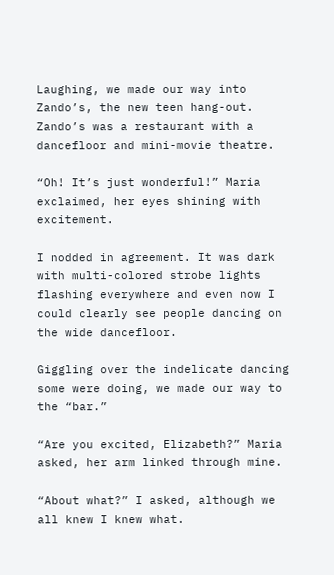Laughing, we made our way into Zando’s, the new teen hang-out. Zando’s was a restaurant with a dancefloor and mini-movie theatre.

“Oh! It’s just wonderful!” Maria exclaimed, her eyes shining with excitement.

I nodded in agreement. It was dark with multi-colored strobe lights flashing everywhere and even now I could clearly see people dancing on the wide dancefloor.

Giggling over the indelicate dancing some were doing, we made our way to the “bar.”

“Are you excited, Elizabeth?” Maria asked, her arm linked through mine.

“About what?” I asked, although we all knew I knew what.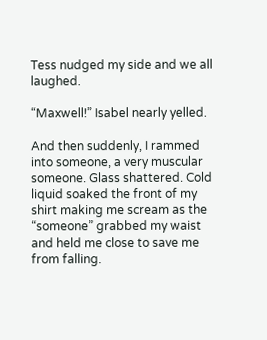Tess nudged my side and we all laughed.

“Maxwell!” Isabel nearly yelled.

And then suddenly, I rammed into someone, a very muscular someone. Glass shattered. Cold liquid soaked the front of my shirt making me scream as the “someone” grabbed my waist and held me close to save me from falling.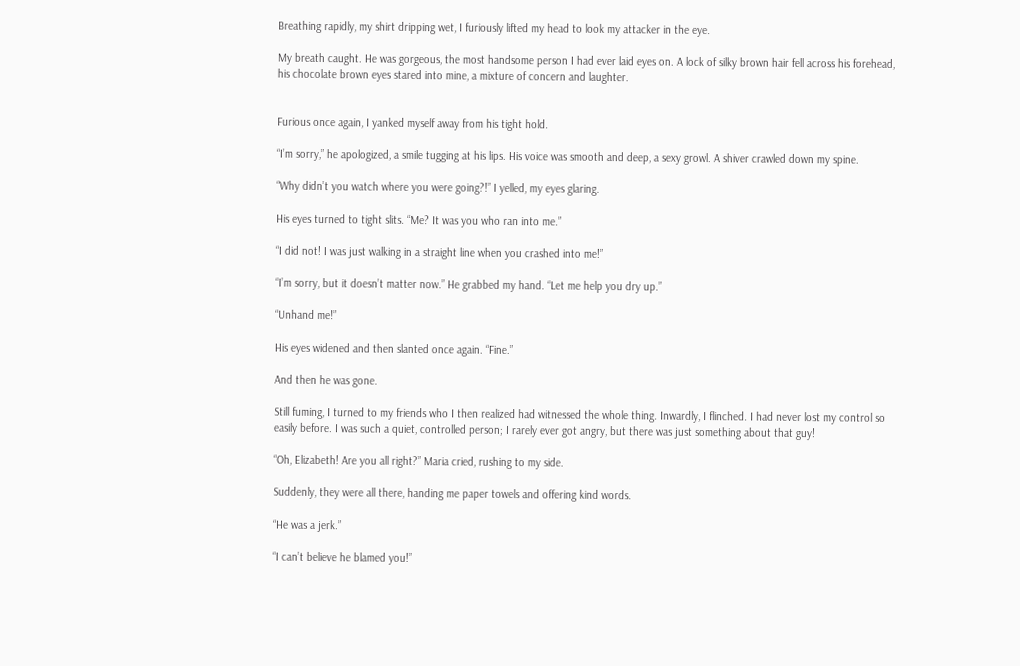Breathing rapidly, my shirt dripping wet, I furiously lifted my head to look my attacker in the eye.

My breath caught. He was gorgeous, the most handsome person I had ever laid eyes on. A lock of silky brown hair fell across his forehead, his chocolate brown eyes stared into mine, a mixture of concern and laughter.


Furious once again, I yanked myself away from his tight hold.

“I’m sorry,” he apologized, a smile tugging at his lips. His voice was smooth and deep, a sexy growl. A shiver crawled down my spine.

“Why didn’t you watch where you were going?!” I yelled, my eyes glaring.

His eyes turned to tight slits. “Me? It was you who ran into me.”

“I did not! I was just walking in a straight line when you crashed into me!”

“I’m sorry, but it doesn’t matter now.” He grabbed my hand. “Let me help you dry up.”

“Unhand me!”

His eyes widened and then slanted once again. “Fine.”

And then he was gone.

Still fuming, I turned to my friends who I then realized had witnessed the whole thing. Inwardly, I flinched. I had never lost my control so easily before. I was such a quiet, controlled person; I rarely ever got angry, but there was just something about that guy!

“Oh, Elizabeth! Are you all right?” Maria cried, rushing to my side.

Suddenly, they were all there, handing me paper towels and offering kind words.

“He was a jerk.”

“I can’t believe he blamed you!”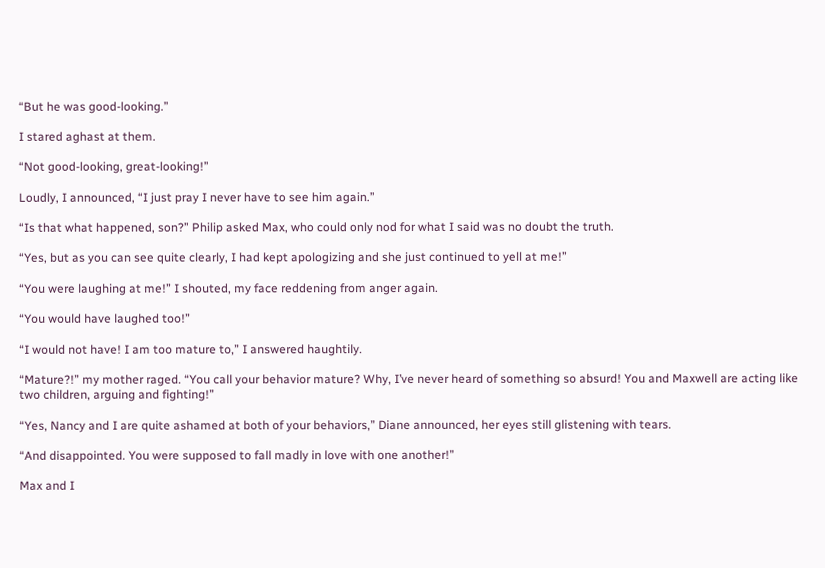“But he was good-looking.”

I stared aghast at them.

“Not good-looking, great-looking!”

Loudly, I announced, “I just pray I never have to see him again.”

“Is that what happened, son?” Philip asked Max, who could only nod for what I said was no doubt the truth.

“Yes, but as you can see quite clearly, I had kept apologizing and she just continued to yell at me!”

“You were laughing at me!” I shouted, my face reddening from anger again.

“You would have laughed too!”

“I would not have! I am too mature to,” I answered haughtily.

“Mature?!” my mother raged. “You call your behavior mature? Why, I’ve never heard of something so absurd! You and Maxwell are acting like two children, arguing and fighting!”

“Yes, Nancy and I are quite ashamed at both of your behaviors,” Diane announced, her eyes still glistening with tears.

“And disappointed. You were supposed to fall madly in love with one another!”

Max and I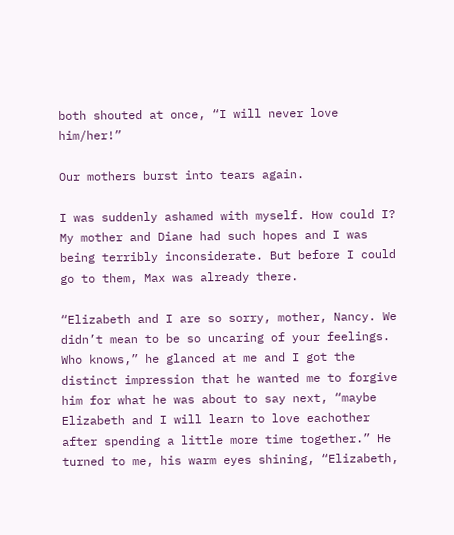both shouted at once, “I will never love him/her!”

Our mothers burst into tears again.

I was suddenly ashamed with myself. How could I? My mother and Diane had such hopes and I was being terribly inconsiderate. But before I could go to them, Max was already there.

“Elizabeth and I are so sorry, mother, Nancy. We didn’t mean to be so uncaring of your feelings. Who knows,” he glanced at me and I got the distinct impression that he wanted me to forgive him for what he was about to say next, “maybe Elizabeth and I will learn to love eachother after spending a little more time together.” He turned to me, his warm eyes shining, “Elizabeth,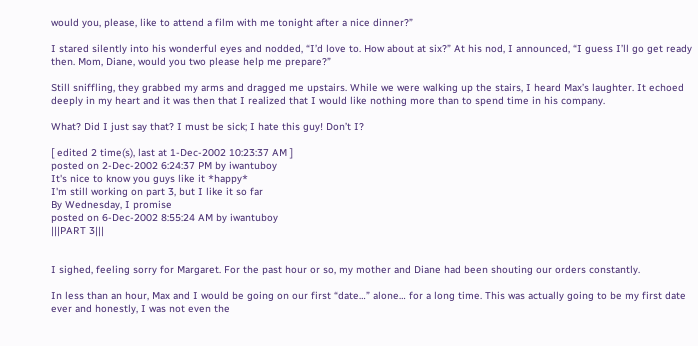would you, please, like to attend a film with me tonight after a nice dinner?”

I stared silently into his wonderful eyes and nodded, “I’d love to. How about at six?” At his nod, I announced, “I guess I’ll go get ready then. Mom, Diane, would you two please help me prepare?”

Still sniffling, they grabbed my arms and dragged me upstairs. While we were walking up the stairs, I heard Max’s laughter. It echoed deeply in my heart and it was then that I realized that I would like nothing more than to spend time in his company.

What? Did I just say that? I must be sick; I hate this guy! Don’t I?

[ edited 2 time(s), last at 1-Dec-2002 10:23:37 AM ]
posted on 2-Dec-2002 6:24:37 PM by iwantuboy
It's nice to know you guys like it *happy*
I'm still working on part 3, but I like it so far
By Wednesday, I promise
posted on 6-Dec-2002 8:55:24 AM by iwantuboy
|||PART 3|||


I sighed, feeling sorry for Margaret. For the past hour or so, my mother and Diane had been shouting our orders constantly.

In less than an hour, Max and I would be going on our first “date…” alone… for a long time. This was actually going to be my first date ever and honestly, I was not even the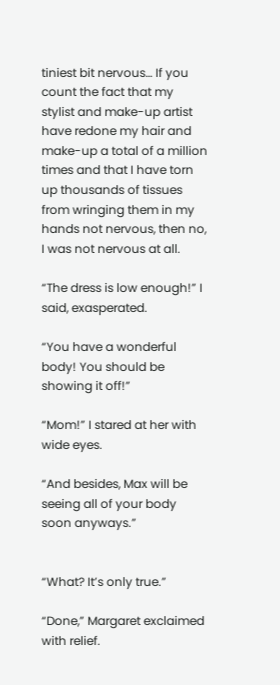tiniest bit nervous… If you count the fact that my stylist and make-up artist have redone my hair and make-up a total of a million times and that I have torn up thousands of tissues from wringing them in my hands not nervous, then no, I was not nervous at all.

“The dress is low enough!” I said, exasperated.

“You have a wonderful body! You should be showing it off!”

“Mom!” I stared at her with wide eyes.

“And besides, Max will be seeing all of your body soon anyways.”


“What? It’s only true.”

“Done,” Margaret exclaimed with relief.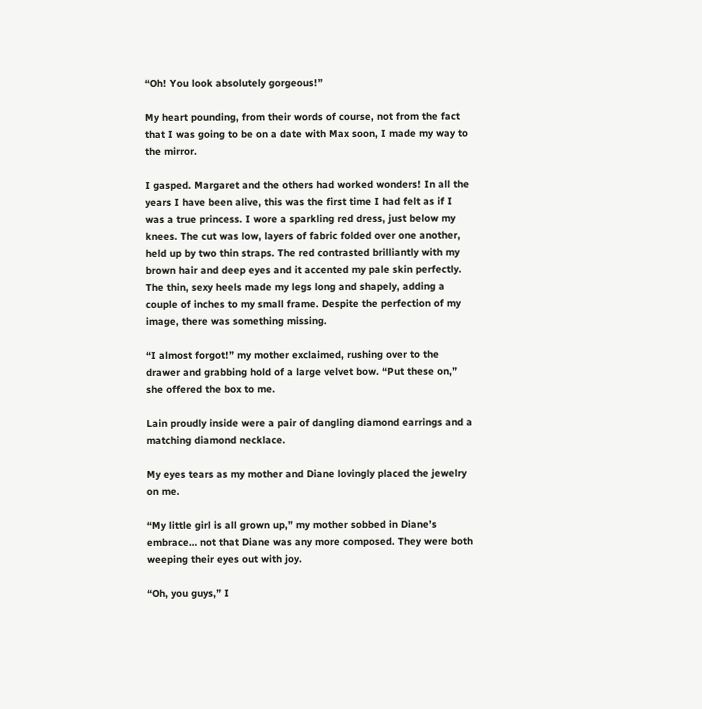“Oh! You look absolutely gorgeous!”

My heart pounding, from their words of course, not from the fact that I was going to be on a date with Max soon, I made my way to the mirror.

I gasped. Margaret and the others had worked wonders! In all the years I have been alive, this was the first time I had felt as if I was a true princess. I wore a sparkling red dress, just below my knees. The cut was low, layers of fabric folded over one another, held up by two thin straps. The red contrasted brilliantly with my brown hair and deep eyes and it accented my pale skin perfectly. The thin, sexy heels made my legs long and shapely, adding a couple of inches to my small frame. Despite the perfection of my image, there was something missing.

“I almost forgot!” my mother exclaimed, rushing over to the drawer and grabbing hold of a large velvet bow. “Put these on,” she offered the box to me.

Lain proudly inside were a pair of dangling diamond earrings and a matching diamond necklace.

My eyes tears as my mother and Diane lovingly placed the jewelry on me.

“My little girl is all grown up,” my mother sobbed in Diane’s embrace… not that Diane was any more composed. They were both weeping their eyes out with joy.

“Oh, you guys,” I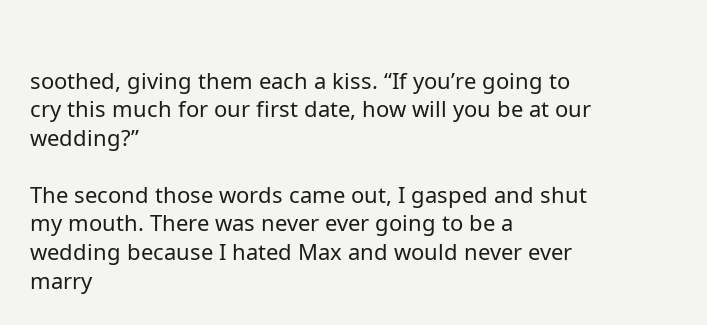soothed, giving them each a kiss. “If you’re going to cry this much for our first date, how will you be at our wedding?”

The second those words came out, I gasped and shut my mouth. There was never ever going to be a wedding because I hated Max and would never ever marry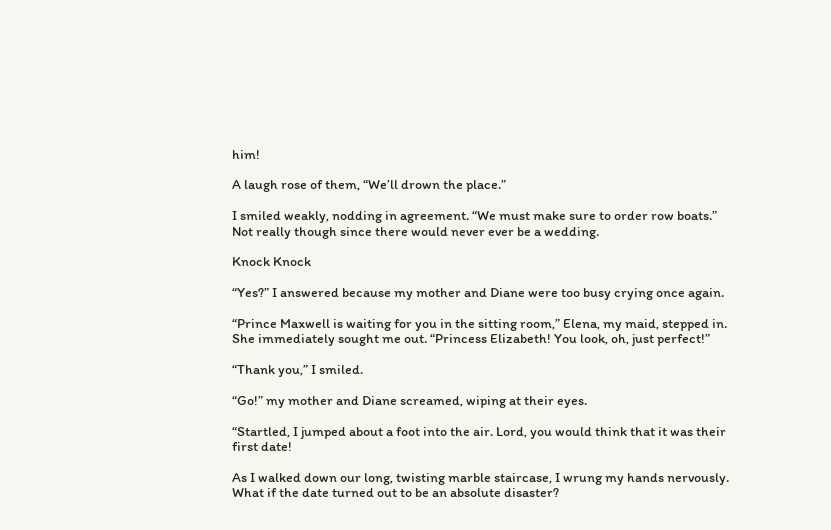him!

A laugh rose of them, “We’ll drown the place.”

I smiled weakly, nodding in agreement. “We must make sure to order row boats.” Not really though since there would never ever be a wedding.

Knock Knock

“Yes?” I answered because my mother and Diane were too busy crying once again.

“Prince Maxwell is waiting for you in the sitting room,” Elena, my maid, stepped in. She immediately sought me out. “Princess Elizabeth! You look, oh, just perfect!”

“Thank you,” I smiled.

“Go!” my mother and Diane screamed, wiping at their eyes.

“Startled, I jumped about a foot into the air. Lord, you would think that it was their first date!

As I walked down our long, twisting marble staircase, I wrung my hands nervously. What if the date turned out to be an absolute disaster?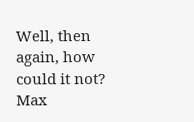Well, then again, how could it not? Max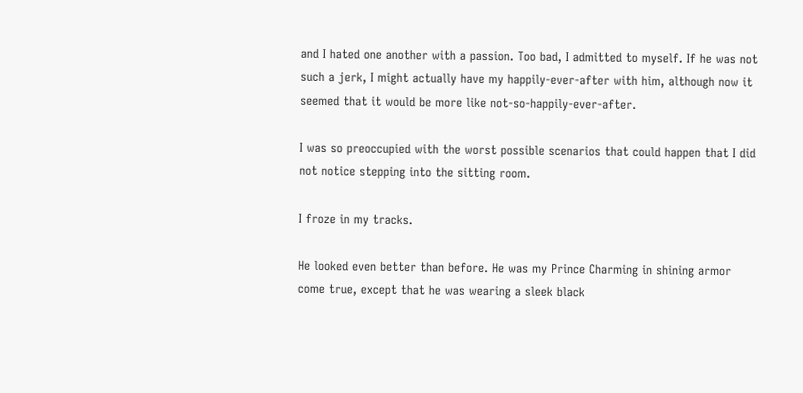and I hated one another with a passion. Too bad, I admitted to myself. If he was not such a jerk, I might actually have my happily-ever-after with him, although now it seemed that it would be more like not-so-happily-ever-after.

I was so preoccupied with the worst possible scenarios that could happen that I did not notice stepping into the sitting room.

I froze in my tracks.

He looked even better than before. He was my Prince Charming in shining armor come true, except that he was wearing a sleek black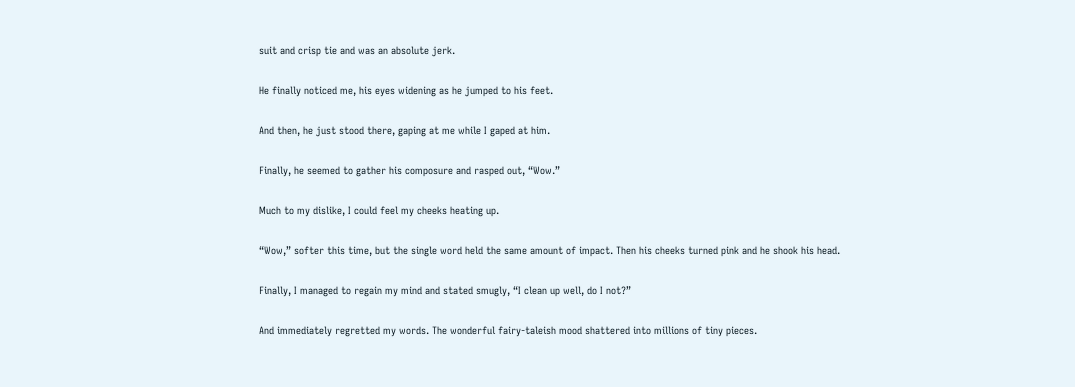suit and crisp tie and was an absolute jerk.

He finally noticed me, his eyes widening as he jumped to his feet.

And then, he just stood there, gaping at me while I gaped at him.

Finally, he seemed to gather his composure and rasped out, “Wow.”

Much to my dislike, I could feel my cheeks heating up.

“Wow,” softer this time, but the single word held the same amount of impact. Then his cheeks turned pink and he shook his head.

Finally, I managed to regain my mind and stated smugly, “I clean up well, do I not?”

And immediately regretted my words. The wonderful fairy-taleish mood shattered into millions of tiny pieces.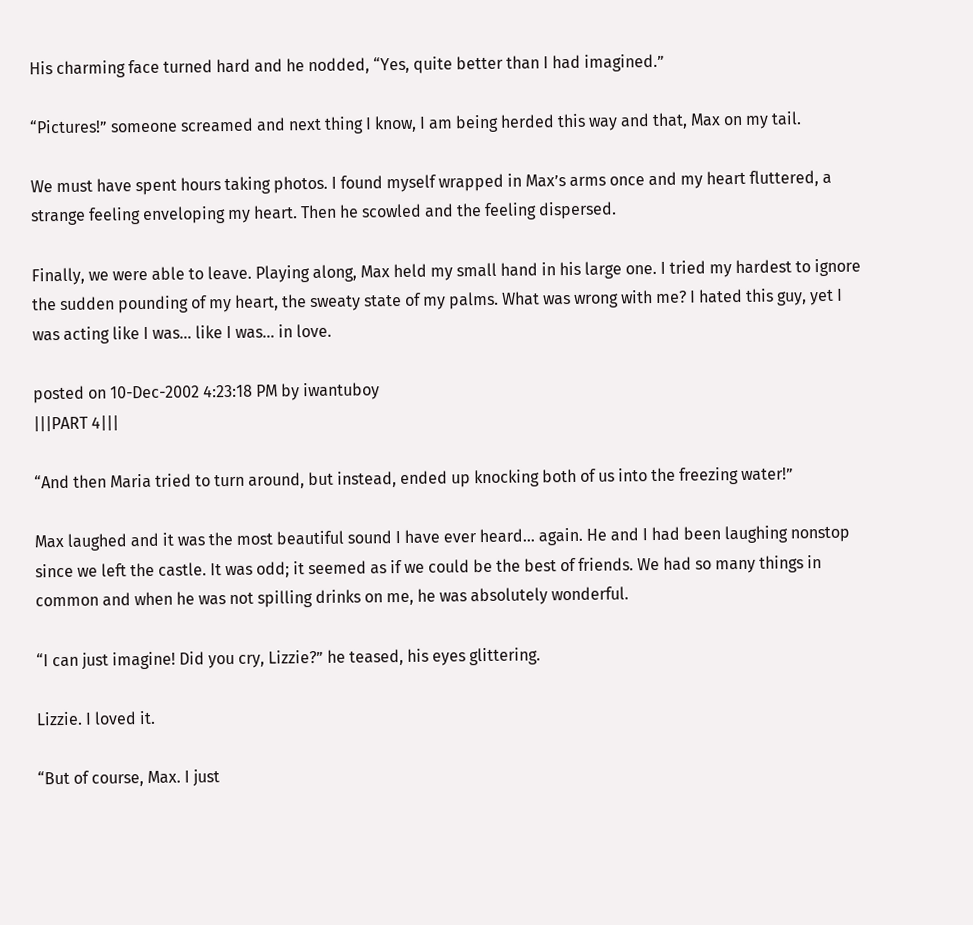His charming face turned hard and he nodded, “Yes, quite better than I had imagined.”

“Pictures!” someone screamed and next thing I know, I am being herded this way and that, Max on my tail.

We must have spent hours taking photos. I found myself wrapped in Max’s arms once and my heart fluttered, a strange feeling enveloping my heart. Then he scowled and the feeling dispersed.

Finally, we were able to leave. Playing along, Max held my small hand in his large one. I tried my hardest to ignore the sudden pounding of my heart, the sweaty state of my palms. What was wrong with me? I hated this guy, yet I was acting like I was… like I was… in love.

posted on 10-Dec-2002 4:23:18 PM by iwantuboy
|||PART 4|||

“And then Maria tried to turn around, but instead, ended up knocking both of us into the freezing water!”

Max laughed and it was the most beautiful sound I have ever heard… again. He and I had been laughing nonstop since we left the castle. It was odd; it seemed as if we could be the best of friends. We had so many things in common and when he was not spilling drinks on me, he was absolutely wonderful.

“I can just imagine! Did you cry, Lizzie?” he teased, his eyes glittering.

Lizzie. I loved it.

“But of course, Max. I just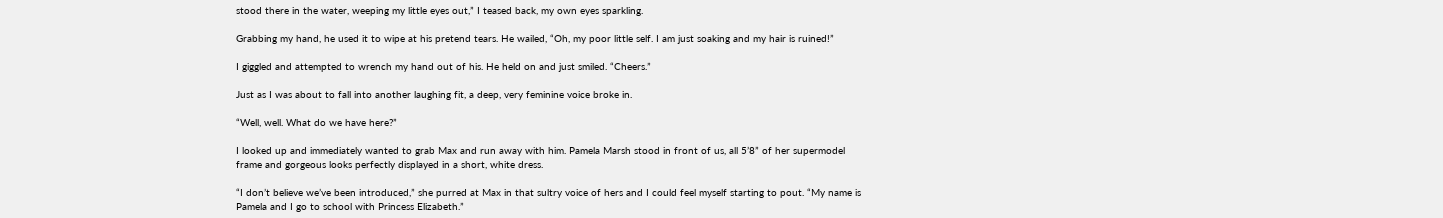stood there in the water, weeping my little eyes out,” I teased back, my own eyes sparkling.

Grabbing my hand, he used it to wipe at his pretend tears. He wailed, “Oh, my poor little self. I am just soaking and my hair is ruined!”

I giggled and attempted to wrench my hand out of his. He held on and just smiled. “Cheers.”

Just as I was about to fall into another laughing fit, a deep, very feminine voice broke in.

“Well, well. What do we have here?”

I looked up and immediately wanted to grab Max and run away with him. Pamela Marsh stood in front of us, all 5’8” of her supermodel frame and gorgeous looks perfectly displayed in a short, white dress.

“I don’t believe we’ve been introduced,” she purred at Max in that sultry voice of hers and I could feel myself starting to pout. “My name is Pamela and I go to school with Princess Elizabeth.”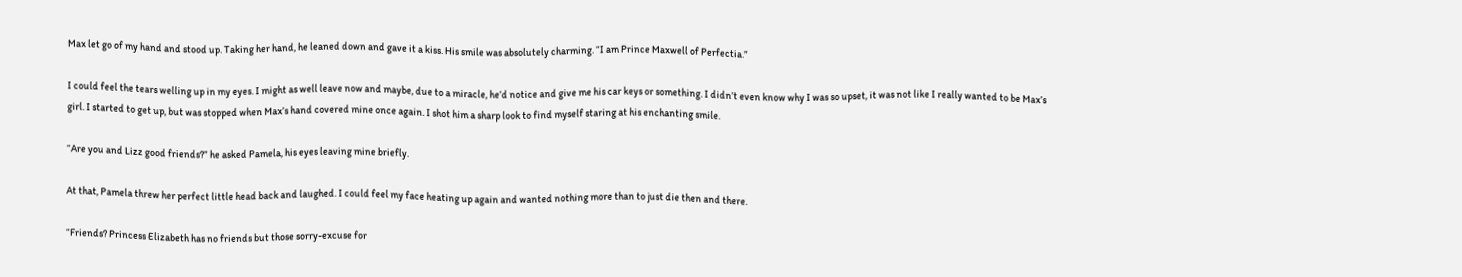Max let go of my hand and stood up. Taking her hand, he leaned down and gave it a kiss. His smile was absolutely charming. “I am Prince Maxwell of Perfectia.”

I could feel the tears welling up in my eyes. I might as well leave now and maybe, due to a miracle, he’d notice and give me his car keys or something. I didn’t even know why I was so upset, it was not like I really wanted to be Max’s girl. I started to get up, but was stopped when Max’s hand covered mine once again. I shot him a sharp look to find myself staring at his enchanting smile.

“Are you and Lizz good friends?” he asked Pamela, his eyes leaving mine briefly.

At that, Pamela threw her perfect little head back and laughed. I could feel my face heating up again and wanted nothing more than to just die then and there.

“Friends? Princess Elizabeth has no friends but those sorry-excuse for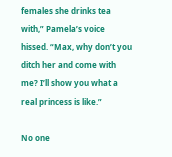females she drinks tea with,” Pamela’s voice hissed. “Max, why don’t you ditch her and come with me? I’ll show you what a real princess is like.”

No one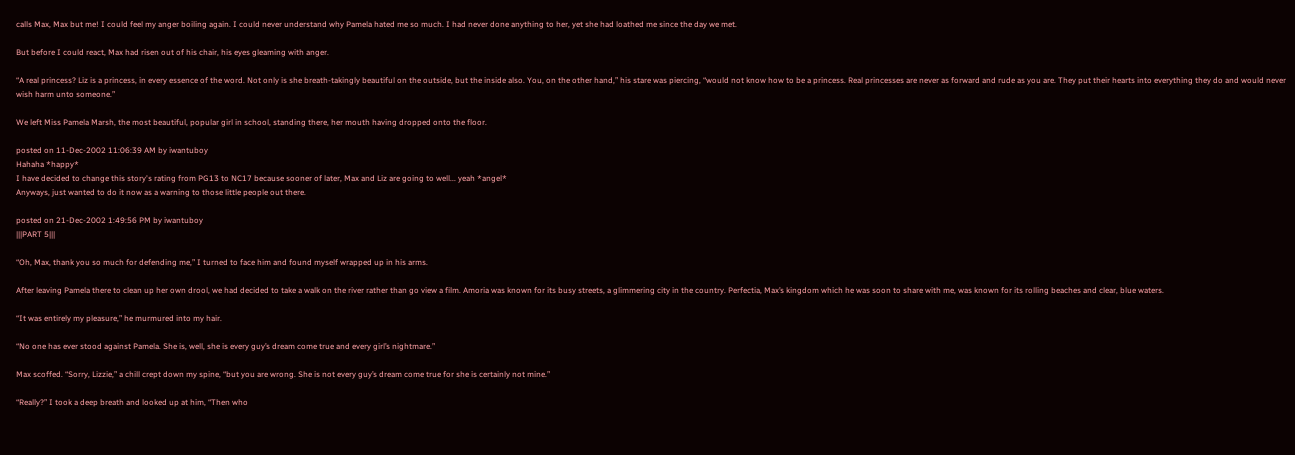calls Max, Max but me! I could feel my anger boiling again. I could never understand why Pamela hated me so much. I had never done anything to her, yet she had loathed me since the day we met.

But before I could react, Max had risen out of his chair, his eyes gleaming with anger.

“A real princess? Liz is a princess, in every essence of the word. Not only is she breath-takingly beautiful on the outside, but the inside also. You, on the other hand,” his stare was piercing, “would not know how to be a princess. Real princesses are never as forward and rude as you are. They put their hearts into everything they do and would never wish harm unto someone.”

We left Miss Pamela Marsh, the most beautiful, popular girl in school, standing there, her mouth having dropped onto the floor.

posted on 11-Dec-2002 11:06:39 AM by iwantuboy
Hahaha *happy*
I have decided to change this story's rating from PG13 to NC17 because sooner of later, Max and Liz are going to well... yeah *angel*
Anyways, just wanted to do it now as a warning to those little people out there.

posted on 21-Dec-2002 1:49:56 PM by iwantuboy
|||PART 5|||

“Oh, Max, thank you so much for defending me,” I turned to face him and found myself wrapped up in his arms.

After leaving Pamela there to clean up her own drool, we had decided to take a walk on the river rather than go view a film. Amoria was known for its busy streets, a glimmering city in the country. Perfectia, Max’s kingdom which he was soon to share with me, was known for its rolling beaches and clear, blue waters.

“It was entirely my pleasure,” he murmured into my hair.

“No one has ever stood against Pamela. She is, well, she is every guy’s dream come true and every girl’s nightmare.”

Max scoffed. “Sorry, Lizzie,” a chill crept down my spine, “but you are wrong. She is not every guy’s dream come true for she is certainly not mine.”

“Really?” I took a deep breath and looked up at him, “Then who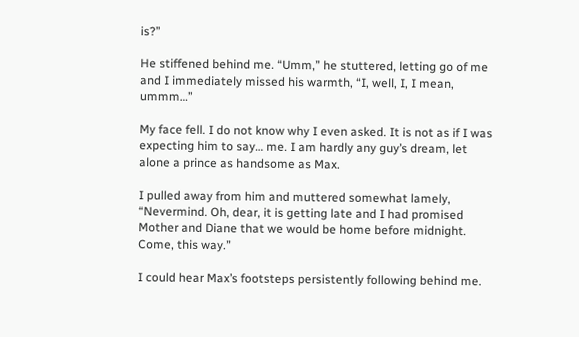is?”

He stiffened behind me. “Umm,” he stuttered, letting go of me and I immediately missed his warmth, “I, well, I, I mean, ummm…”

My face fell. I do not know why I even asked. It is not as if I was expecting him to say… me. I am hardly any guy’s dream, let alone a prince as handsome as Max.

I pulled away from him and muttered somewhat lamely, “Nevermind. Oh, dear, it is getting late and I had promised Mother and Diane that we would be home before midnight. Come, this way.”

I could hear Max’s footsteps persistently following behind me.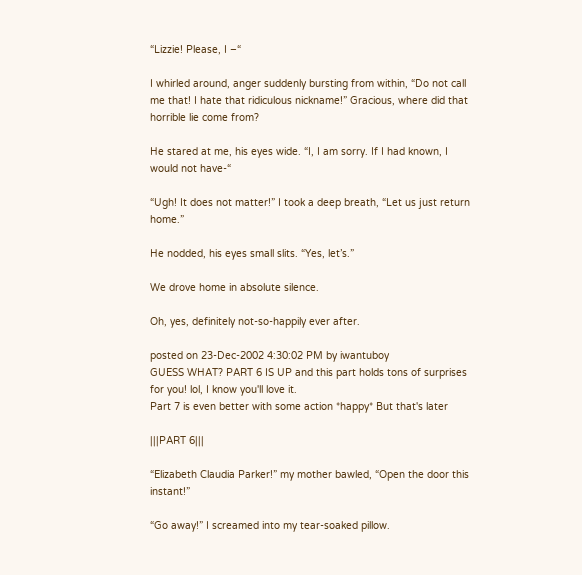“Lizzie! Please, I –“

I whirled around, anger suddenly bursting from within, “Do not call me that! I hate that ridiculous nickname!” Gracious, where did that horrible lie come from?

He stared at me, his eyes wide. “I, I am sorry. If I had known, I would not have-“

“Ugh! It does not matter!” I took a deep breath, “Let us just return home.”

He nodded, his eyes small slits. “Yes, let’s.”

We drove home in absolute silence.

Oh, yes, definitely not-so-happily ever after.

posted on 23-Dec-2002 4:30:02 PM by iwantuboy
GUESS WHAT? PART 6 IS UP and this part holds tons of surprises for you! lol, I know you'll love it.
Part 7 is even better with some action *happy* But that's later

|||PART 6|||

“Elizabeth Claudia Parker!” my mother bawled, “Open the door this instant!”

“Go away!” I screamed into my tear-soaked pillow.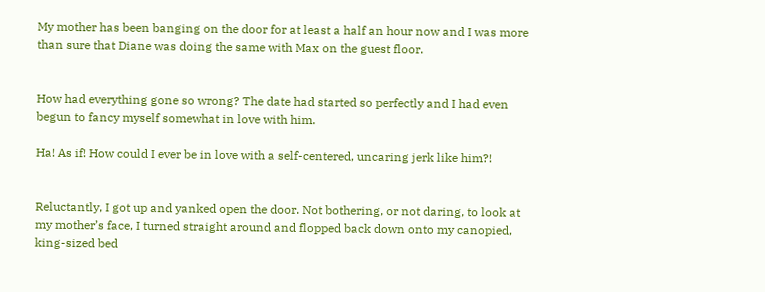My mother has been banging on the door for at least a half an hour now and I was more than sure that Diane was doing the same with Max on the guest floor.


How had everything gone so wrong? The date had started so perfectly and I had even begun to fancy myself somewhat in love with him.

Ha! As if! How could I ever be in love with a self-centered, uncaring jerk like him?!


Reluctantly, I got up and yanked open the door. Not bothering, or not daring, to look at my mother’s face, I turned straight around and flopped back down onto my canopied, king-sized bed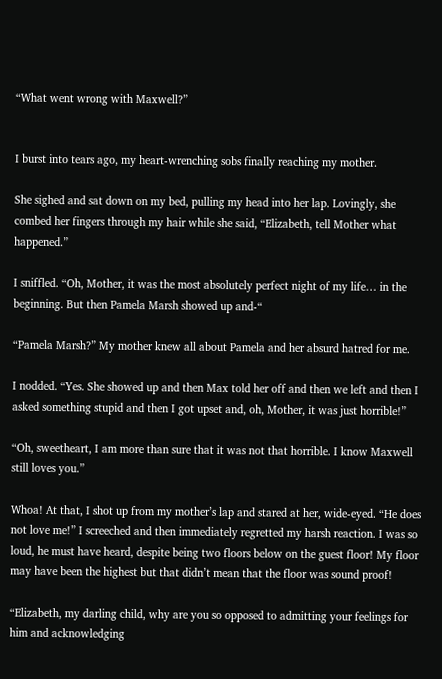“What went wrong with Maxwell?”


I burst into tears ago, my heart-wrenching sobs finally reaching my mother.

She sighed and sat down on my bed, pulling my head into her lap. Lovingly, she combed her fingers through my hair while she said, “Elizabeth, tell Mother what happened.”

I sniffled. “Oh, Mother, it was the most absolutely perfect night of my life… in the beginning. But then Pamela Marsh showed up and-“

“Pamela Marsh?” My mother knew all about Pamela and her absurd hatred for me.

I nodded. “Yes. She showed up and then Max told her off and then we left and then I asked something stupid and then I got upset and, oh, Mother, it was just horrible!”

“Oh, sweetheart, I am more than sure that it was not that horrible. I know Maxwell still loves you.”

Whoa! At that, I shot up from my mother’s lap and stared at her, wide-eyed. “He does not love me!” I screeched and then immediately regretted my harsh reaction. I was so loud, he must have heard, despite being two floors below on the guest floor! My floor may have been the highest but that didn’t mean that the floor was sound proof!

“Elizabeth, my darling child, why are you so opposed to admitting your feelings for him and acknowledging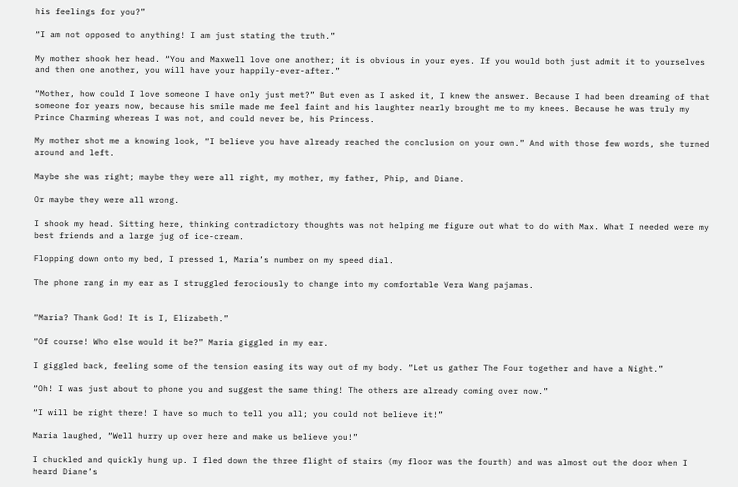his feelings for you?”

“I am not opposed to anything! I am just stating the truth.”

My mother shook her head. “You and Maxwell love one another; it is obvious in your eyes. If you would both just admit it to yourselves and then one another, you will have your happily-ever-after.”

“Mother, how could I love someone I have only just met?” But even as I asked it, I knew the answer. Because I had been dreaming of that someone for years now, because his smile made me feel faint and his laughter nearly brought me to my knees. Because he was truly my Prince Charming whereas I was not, and could never be, his Princess.

My mother shot me a knowing look, “I believe you have already reached the conclusion on your own.” And with those few words, she turned around and left.

Maybe she was right; maybe they were all right, my mother, my father, Phip, and Diane.

Or maybe they were all wrong.

I shook my head. Sitting here, thinking contradictory thoughts was not helping me figure out what to do with Max. What I needed were my best friends and a large jug of ice-cream.

Flopping down onto my bed, I pressed 1, Maria’s number on my speed dial.

The phone rang in my ear as I struggled ferociously to change into my comfortable Vera Wang pajamas.


“Maria? Thank God! It is I, Elizabeth.”

“Of course! Who else would it be?” Maria giggled in my ear.

I giggled back, feeling some of the tension easing its way out of my body. “Let us gather The Four together and have a Night.”

“Oh! I was just about to phone you and suggest the same thing! The others are already coming over now.”

“I will be right there! I have so much to tell you all; you could not believe it!”

Maria laughed, “Well hurry up over here and make us believe you!”

I chuckled and quickly hung up. I fled down the three flight of stairs (my floor was the fourth) and was almost out the door when I heard Diane’s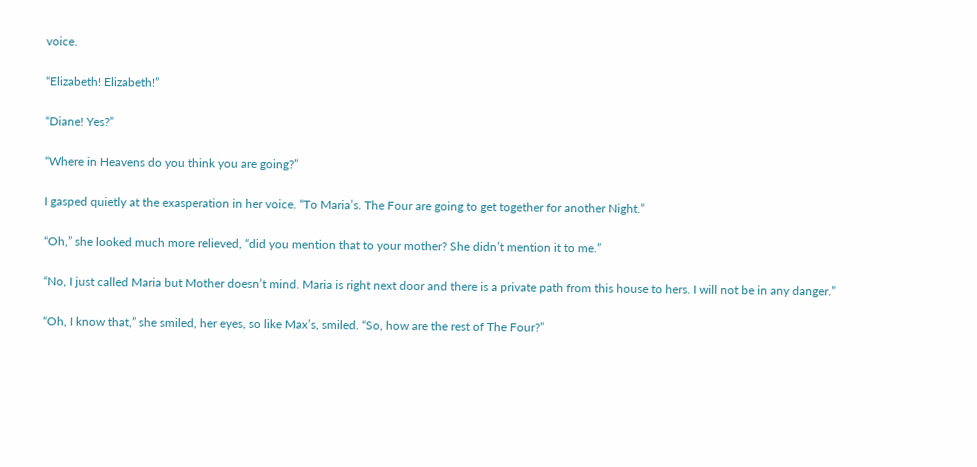voice.

“Elizabeth! Elizabeth!”

“Diane! Yes?”

“Where in Heavens do you think you are going?”

I gasped quietly at the exasperation in her voice. “To Maria’s. The Four are going to get together for another Night.”

“Oh,” she looked much more relieved, “did you mention that to your mother? She didn’t mention it to me.”

“No, I just called Maria but Mother doesn’t mind. Maria is right next door and there is a private path from this house to hers. I will not be in any danger.”

“Oh, I know that,” she smiled, her eyes, so like Max’s, smiled. “So, how are the rest of The Four?”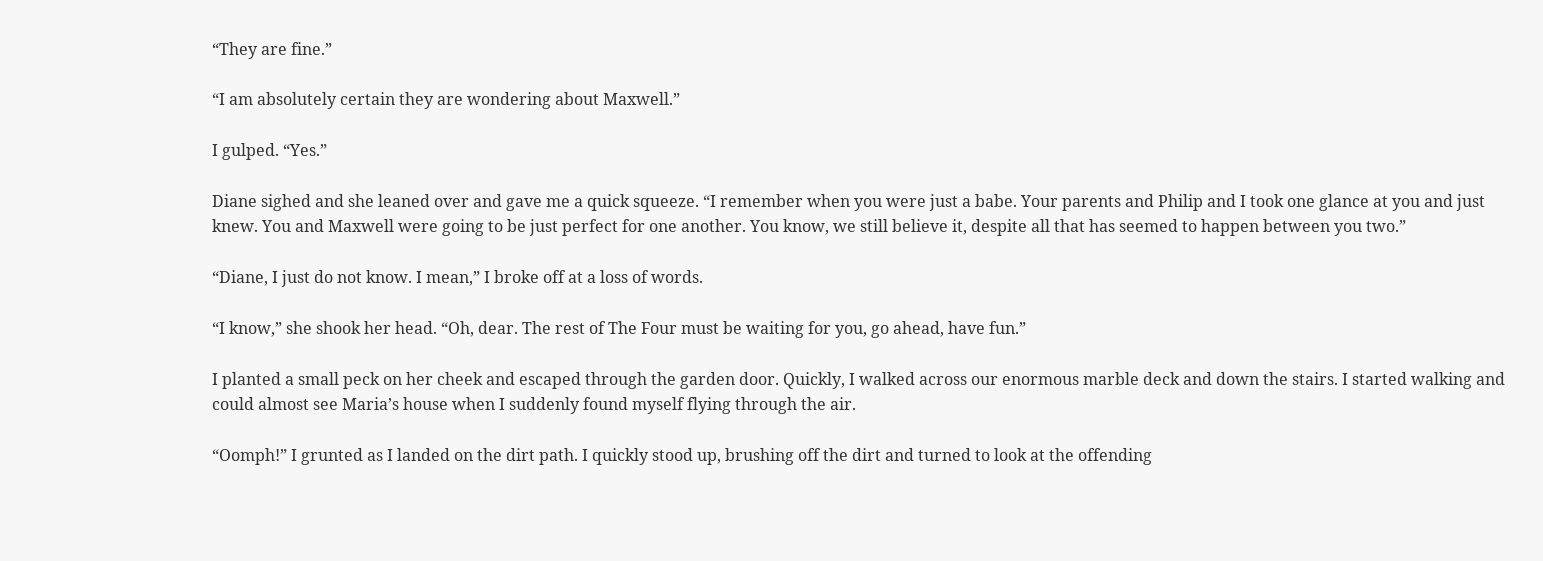“They are fine.”

“I am absolutely certain they are wondering about Maxwell.”

I gulped. “Yes.”

Diane sighed and she leaned over and gave me a quick squeeze. “I remember when you were just a babe. Your parents and Philip and I took one glance at you and just knew. You and Maxwell were going to be just perfect for one another. You know, we still believe it, despite all that has seemed to happen between you two.”

“Diane, I just do not know. I mean,” I broke off at a loss of words.

“I know,” she shook her head. “Oh, dear. The rest of The Four must be waiting for you, go ahead, have fun.”

I planted a small peck on her cheek and escaped through the garden door. Quickly, I walked across our enormous marble deck and down the stairs. I started walking and could almost see Maria’s house when I suddenly found myself flying through the air.

“Oomph!” I grunted as I landed on the dirt path. I quickly stood up, brushing off the dirt and turned to look at the offending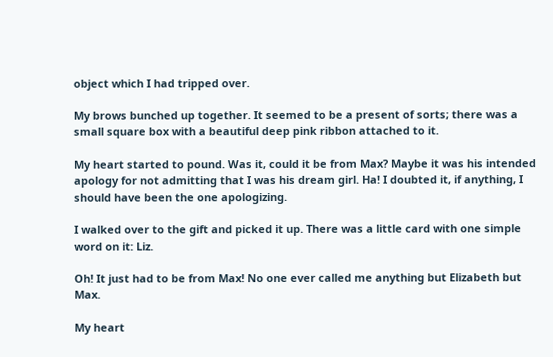object which I had tripped over.

My brows bunched up together. It seemed to be a present of sorts; there was a small square box with a beautiful deep pink ribbon attached to it.

My heart started to pound. Was it, could it be from Max? Maybe it was his intended apology for not admitting that I was his dream girl. Ha! I doubted it, if anything, I should have been the one apologizing.

I walked over to the gift and picked it up. There was a little card with one simple word on it: Liz.

Oh! It just had to be from Max! No one ever called me anything but Elizabeth but Max.

My heart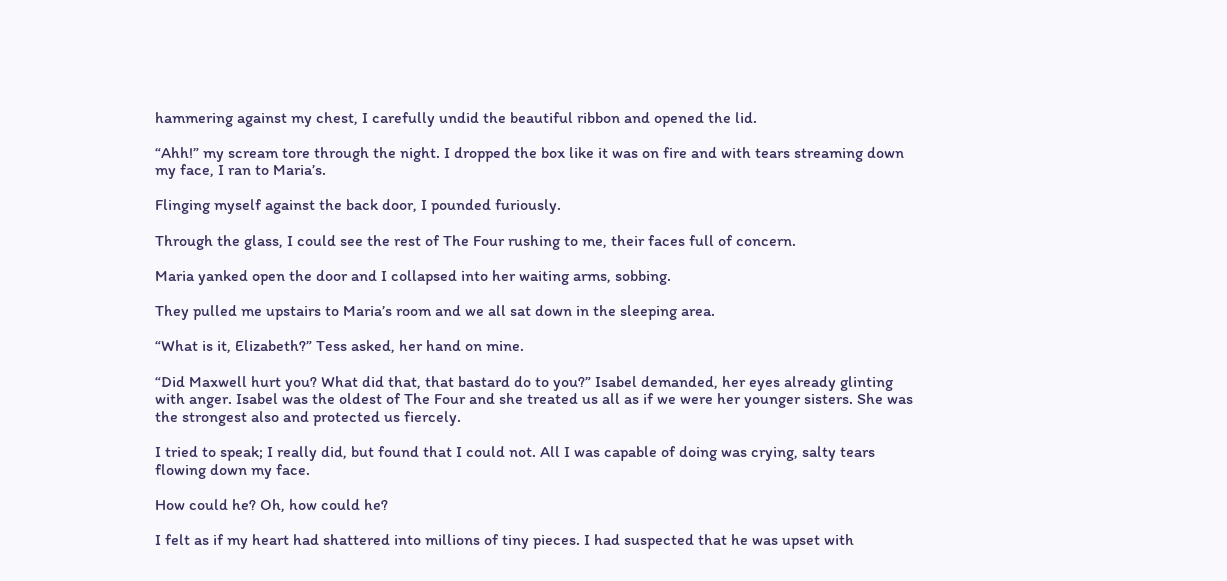hammering against my chest, I carefully undid the beautiful ribbon and opened the lid.

“Ahh!” my scream tore through the night. I dropped the box like it was on fire and with tears streaming down my face, I ran to Maria’s.

Flinging myself against the back door, I pounded furiously.

Through the glass, I could see the rest of The Four rushing to me, their faces full of concern.

Maria yanked open the door and I collapsed into her waiting arms, sobbing.

They pulled me upstairs to Maria’s room and we all sat down in the sleeping area.

“What is it, Elizabeth?” Tess asked, her hand on mine.

“Did Maxwell hurt you? What did that, that bastard do to you?” Isabel demanded, her eyes already glinting with anger. Isabel was the oldest of The Four and she treated us all as if we were her younger sisters. She was the strongest also and protected us fiercely.

I tried to speak; I really did, but found that I could not. All I was capable of doing was crying, salty tears flowing down my face.

How could he? Oh, how could he?

I felt as if my heart had shattered into millions of tiny pieces. I had suspected that he was upset with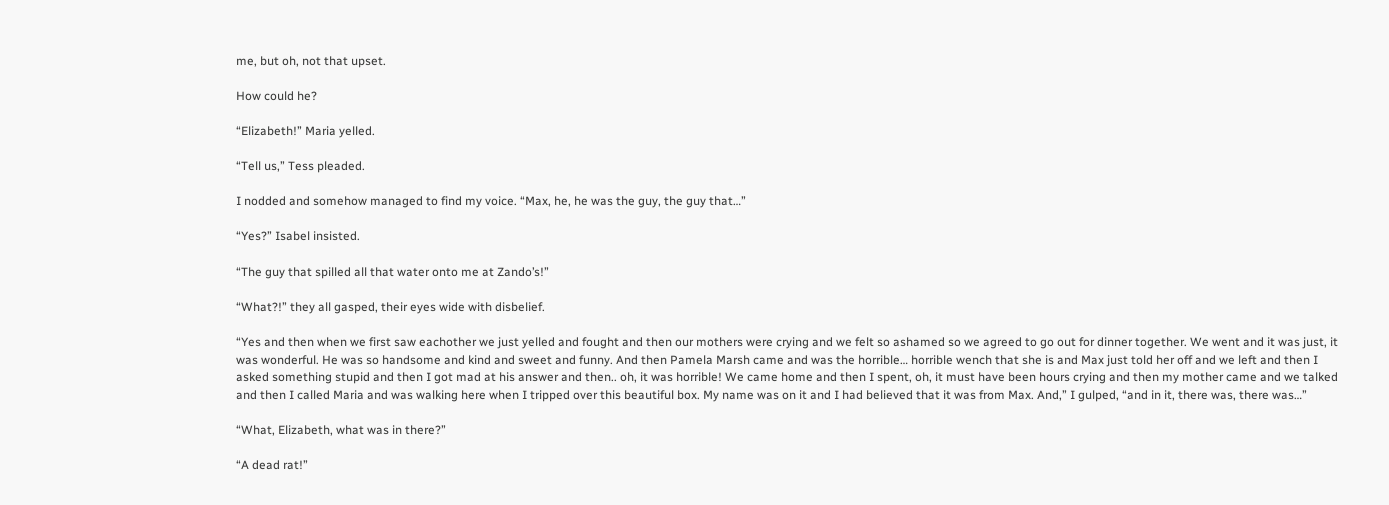me, but oh, not that upset.

How could he?

“Elizabeth!” Maria yelled.

“Tell us,” Tess pleaded.

I nodded and somehow managed to find my voice. “Max, he, he was the guy, the guy that…”

“Yes?” Isabel insisted.

“The guy that spilled all that water onto me at Zando’s!”

“What?!” they all gasped, their eyes wide with disbelief.

“Yes and then when we first saw eachother we just yelled and fought and then our mothers were crying and we felt so ashamed so we agreed to go out for dinner together. We went and it was just, it was wonderful. He was so handsome and kind and sweet and funny. And then Pamela Marsh came and was the horrible… horrible wench that she is and Max just told her off and we left and then I asked something stupid and then I got mad at his answer and then.. oh, it was horrible! We came home and then I spent, oh, it must have been hours crying and then my mother came and we talked and then I called Maria and was walking here when I tripped over this beautiful box. My name was on it and I had believed that it was from Max. And,” I gulped, “and in it, there was, there was…”

“What, Elizabeth, what was in there?”

“A dead rat!”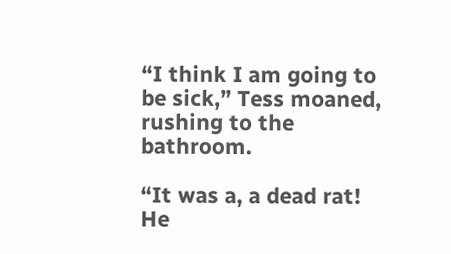“I think I am going to be sick,” Tess moaned, rushing to the bathroom.

“It was a, a dead rat! He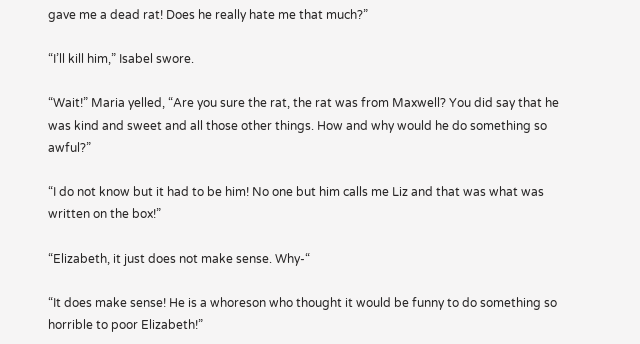gave me a dead rat! Does he really hate me that much?”

“I’ll kill him,” Isabel swore.

“Wait!” Maria yelled, “Are you sure the rat, the rat was from Maxwell? You did say that he was kind and sweet and all those other things. How and why would he do something so awful?”

“I do not know but it had to be him! No one but him calls me Liz and that was what was written on the box!”

“Elizabeth, it just does not make sense. Why-“

“It does make sense! He is a whoreson who thought it would be funny to do something so horrible to poor Elizabeth!”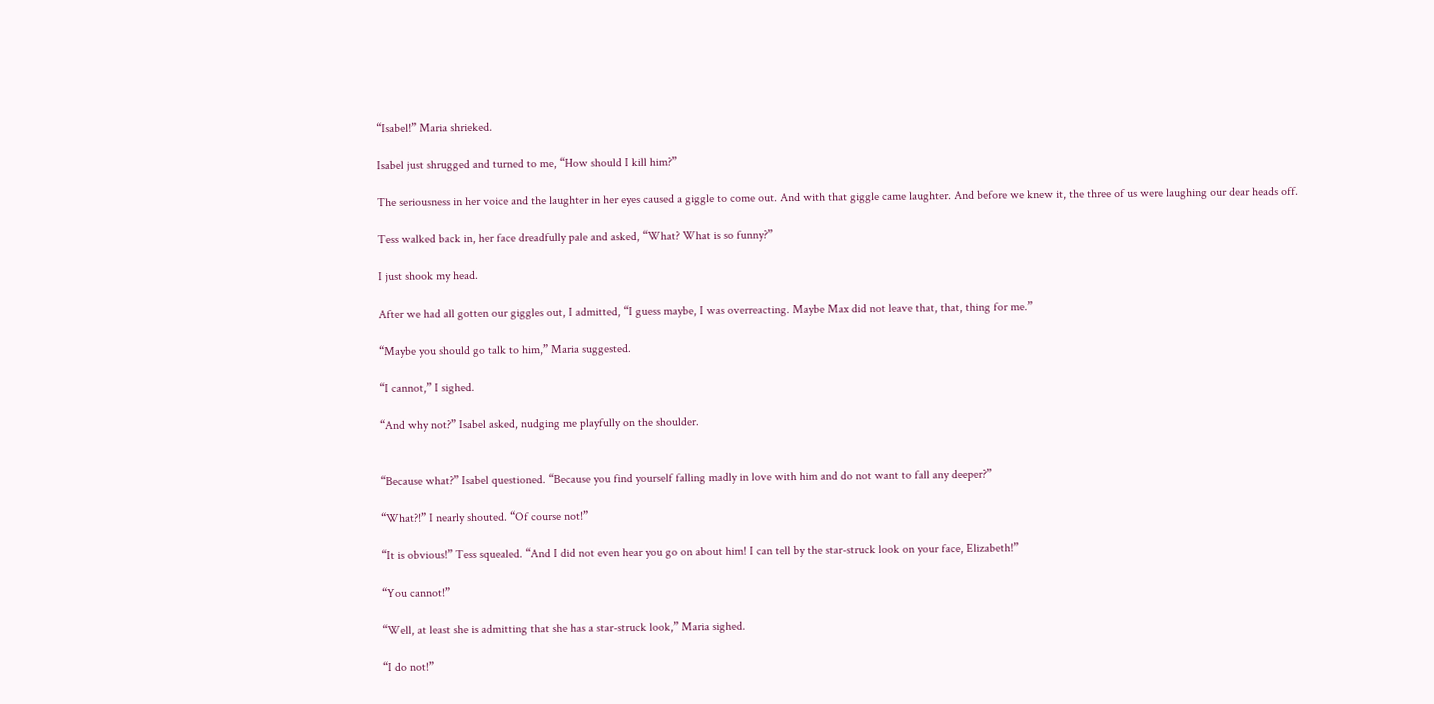“Isabel!” Maria shrieked.

Isabel just shrugged and turned to me, “How should I kill him?”

The seriousness in her voice and the laughter in her eyes caused a giggle to come out. And with that giggle came laughter. And before we knew it, the three of us were laughing our dear heads off.

Tess walked back in, her face dreadfully pale and asked, “What? What is so funny?”

I just shook my head.

After we had all gotten our giggles out, I admitted, “I guess maybe, I was overreacting. Maybe Max did not leave that, that, thing for me.”

“Maybe you should go talk to him,” Maria suggested.

“I cannot,” I sighed.

“And why not?” Isabel asked, nudging me playfully on the shoulder.


“Because what?” Isabel questioned. “Because you find yourself falling madly in love with him and do not want to fall any deeper?”

“What?!” I nearly shouted. “Of course not!”

“It is obvious!” Tess squealed. “And I did not even hear you go on about him! I can tell by the star-struck look on your face, Elizabeth!”

“You cannot!”

“Well, at least she is admitting that she has a star-struck look,” Maria sighed.

“I do not!”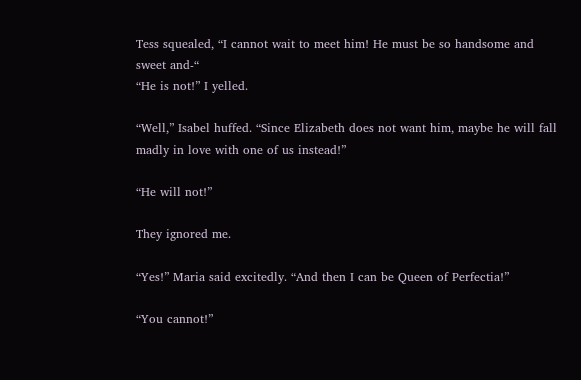Tess squealed, “I cannot wait to meet him! He must be so handsome and sweet and-“
“He is not!” I yelled.

“Well,” Isabel huffed. “Since Elizabeth does not want him, maybe he will fall madly in love with one of us instead!”

“He will not!”

They ignored me.

“Yes!” Maria said excitedly. “And then I can be Queen of Perfectia!”

“You cannot!”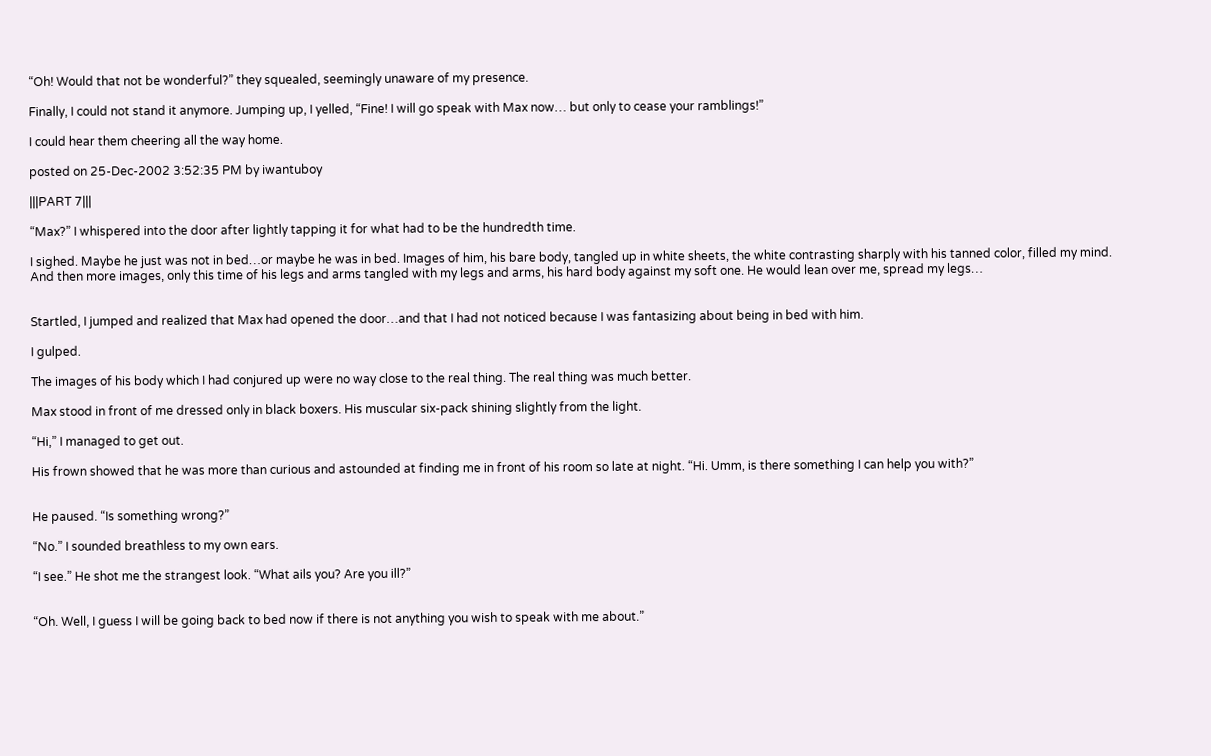“Oh! Would that not be wonderful?” they squealed, seemingly unaware of my presence.

Finally, I could not stand it anymore. Jumping up, I yelled, “Fine! I will go speak with Max now… but only to cease your ramblings!”

I could hear them cheering all the way home.

posted on 25-Dec-2002 3:52:35 PM by iwantuboy

|||PART 7|||

“Max?” I whispered into the door after lightly tapping it for what had to be the hundredth time.

I sighed. Maybe he just was not in bed…or maybe he was in bed. Images of him, his bare body, tangled up in white sheets, the white contrasting sharply with his tanned color, filled my mind. And then more images, only this time of his legs and arms tangled with my legs and arms, his hard body against my soft one. He would lean over me, spread my legs…


Startled, I jumped and realized that Max had opened the door…and that I had not noticed because I was fantasizing about being in bed with him.

I gulped.

The images of his body which I had conjured up were no way close to the real thing. The real thing was much better.

Max stood in front of me dressed only in black boxers. His muscular six-pack shining slightly from the light.

“Hi,” I managed to get out.

His frown showed that he was more than curious and astounded at finding me in front of his room so late at night. “Hi. Umm, is there something I can help you with?”


He paused. “Is something wrong?”

“No.” I sounded breathless to my own ears.

“I see.” He shot me the strangest look. “What ails you? Are you ill?”


“Oh. Well, I guess I will be going back to bed now if there is not anything you wish to speak with me about.”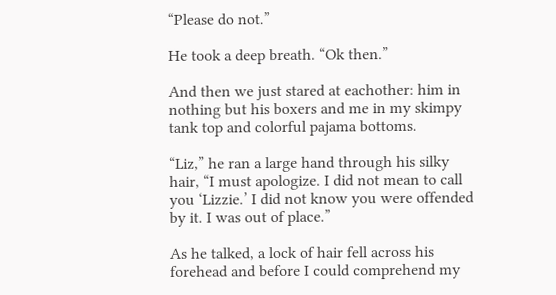“Please do not.”

He took a deep breath. “Ok then.”

And then we just stared at eachother: him in nothing but his boxers and me in my skimpy tank top and colorful pajama bottoms.

“Liz,” he ran a large hand through his silky hair, “I must apologize. I did not mean to call you ‘Lizzie.’ I did not know you were offended by it. I was out of place.”

As he talked, a lock of hair fell across his forehead and before I could comprehend my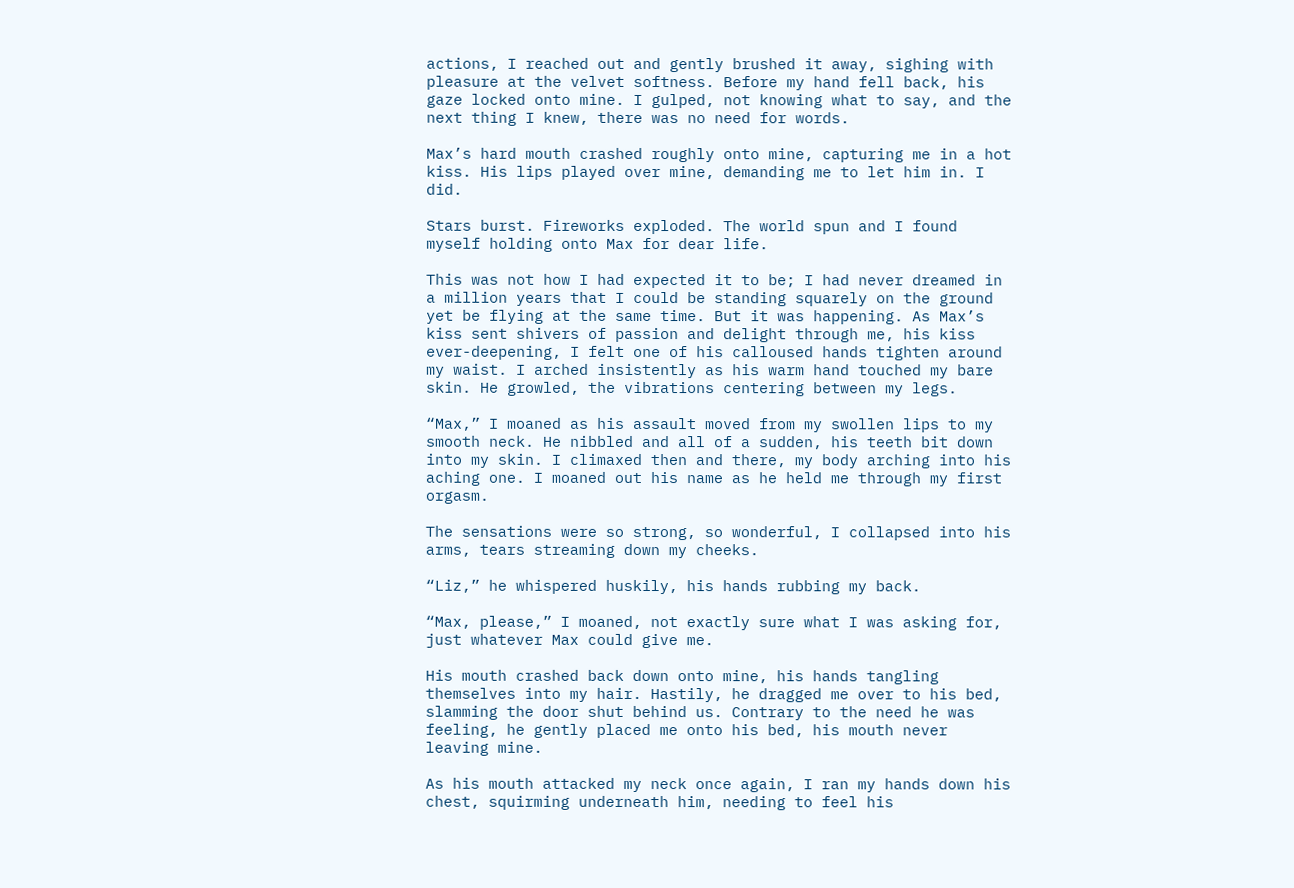actions, I reached out and gently brushed it away, sighing with pleasure at the velvet softness. Before my hand fell back, his gaze locked onto mine. I gulped, not knowing what to say, and the next thing I knew, there was no need for words.

Max’s hard mouth crashed roughly onto mine, capturing me in a hot kiss. His lips played over mine, demanding me to let him in. I did.

Stars burst. Fireworks exploded. The world spun and I found myself holding onto Max for dear life.

This was not how I had expected it to be; I had never dreamed in a million years that I could be standing squarely on the ground yet be flying at the same time. But it was happening. As Max’s kiss sent shivers of passion and delight through me, his kiss ever-deepening, I felt one of his calloused hands tighten around my waist. I arched insistently as his warm hand touched my bare skin. He growled, the vibrations centering between my legs.

“Max,” I moaned as his assault moved from my swollen lips to my smooth neck. He nibbled and all of a sudden, his teeth bit down into my skin. I climaxed then and there, my body arching into his aching one. I moaned out his name as he held me through my first orgasm.

The sensations were so strong, so wonderful, I collapsed into his arms, tears streaming down my cheeks.

“Liz,” he whispered huskily, his hands rubbing my back.

“Max, please,” I moaned, not exactly sure what I was asking for, just whatever Max could give me.

His mouth crashed back down onto mine, his hands tangling themselves into my hair. Hastily, he dragged me over to his bed, slamming the door shut behind us. Contrary to the need he was feeling, he gently placed me onto his bed, his mouth never leaving mine.

As his mouth attacked my neck once again, I ran my hands down his chest, squirming underneath him, needing to feel his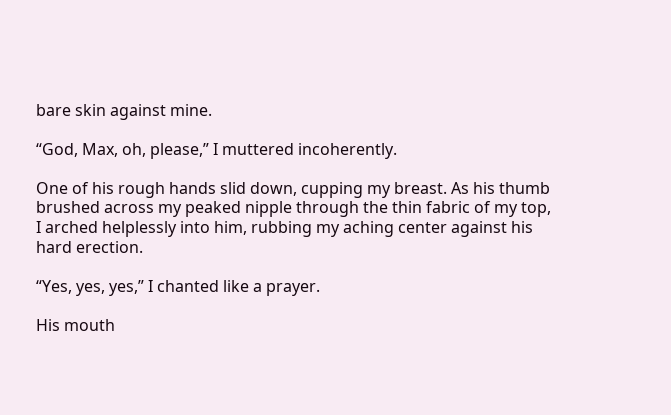bare skin against mine.

“God, Max, oh, please,” I muttered incoherently.

One of his rough hands slid down, cupping my breast. As his thumb brushed across my peaked nipple through the thin fabric of my top, I arched helplessly into him, rubbing my aching center against his hard erection.

“Yes, yes, yes,” I chanted like a prayer.

His mouth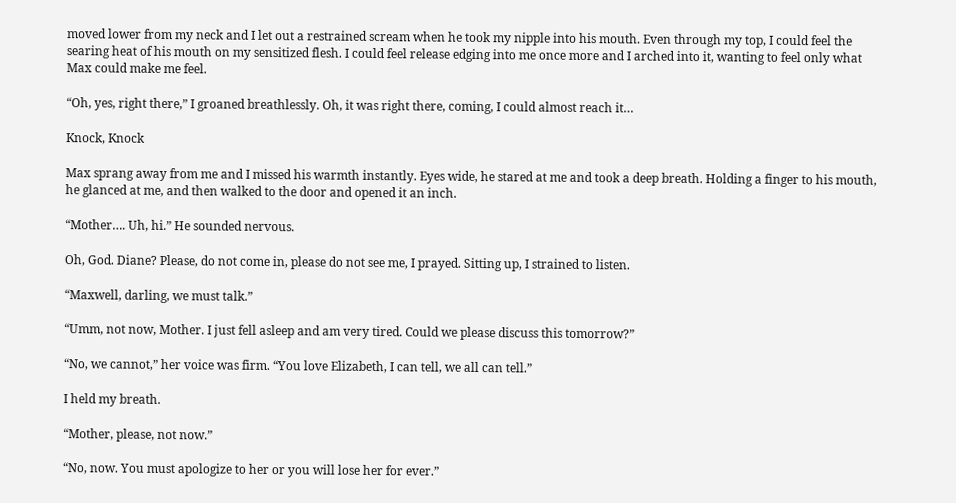moved lower from my neck and I let out a restrained scream when he took my nipple into his mouth. Even through my top, I could feel the searing heat of his mouth on my sensitized flesh. I could feel release edging into me once more and I arched into it, wanting to feel only what Max could make me feel.

“Oh, yes, right there,” I groaned breathlessly. Oh, it was right there, coming, I could almost reach it…

Knock, Knock

Max sprang away from me and I missed his warmth instantly. Eyes wide, he stared at me and took a deep breath. Holding a finger to his mouth, he glanced at me, and then walked to the door and opened it an inch.

“Mother…. Uh, hi.” He sounded nervous.

Oh, God. Diane? Please, do not come in, please do not see me, I prayed. Sitting up, I strained to listen.

“Maxwell, darling, we must talk.”

“Umm, not now, Mother. I just fell asleep and am very tired. Could we please discuss this tomorrow?”

“No, we cannot,” her voice was firm. “You love Elizabeth, I can tell, we all can tell.”

I held my breath.

“Mother, please, not now.”

“No, now. You must apologize to her or you will lose her for ever.”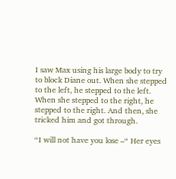I saw Max using his large body to try to block Diane out. When she stepped to the left, he stepped to the left. When she stepped to the right, he stepped to the right. And then, she tricked him and got through.

“I will not have you lose –“ Her eyes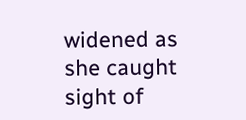widened as she caught sight of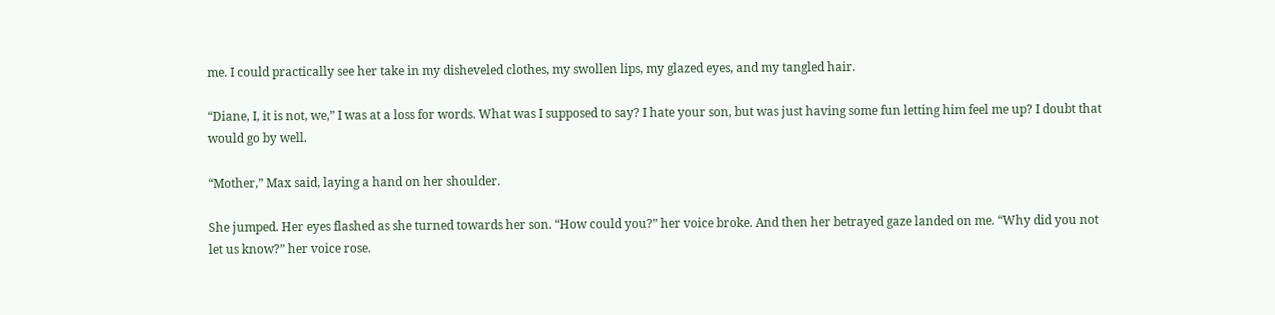me. I could practically see her take in my disheveled clothes, my swollen lips, my glazed eyes, and my tangled hair.

“Diane, I, it is not, we,” I was at a loss for words. What was I supposed to say? I hate your son, but was just having some fun letting him feel me up? I doubt that would go by well.

“Mother,” Max said, laying a hand on her shoulder.

She jumped. Her eyes flashed as she turned towards her son. “How could you?” her voice broke. And then her betrayed gaze landed on me. “Why did you not let us know?” her voice rose.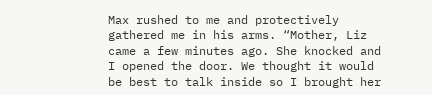Max rushed to me and protectively gathered me in his arms. “Mother, Liz came a few minutes ago. She knocked and I opened the door. We thought it would be best to talk inside so I brought her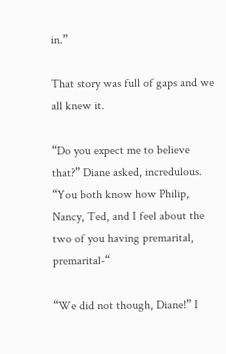in.”

That story was full of gaps and we all knew it.

“Do you expect me to believe that?” Diane asked, incredulous. “You both know how Philip, Nancy, Ted, and I feel about the two of you having premarital, premarital-“

“We did not though, Diane!” I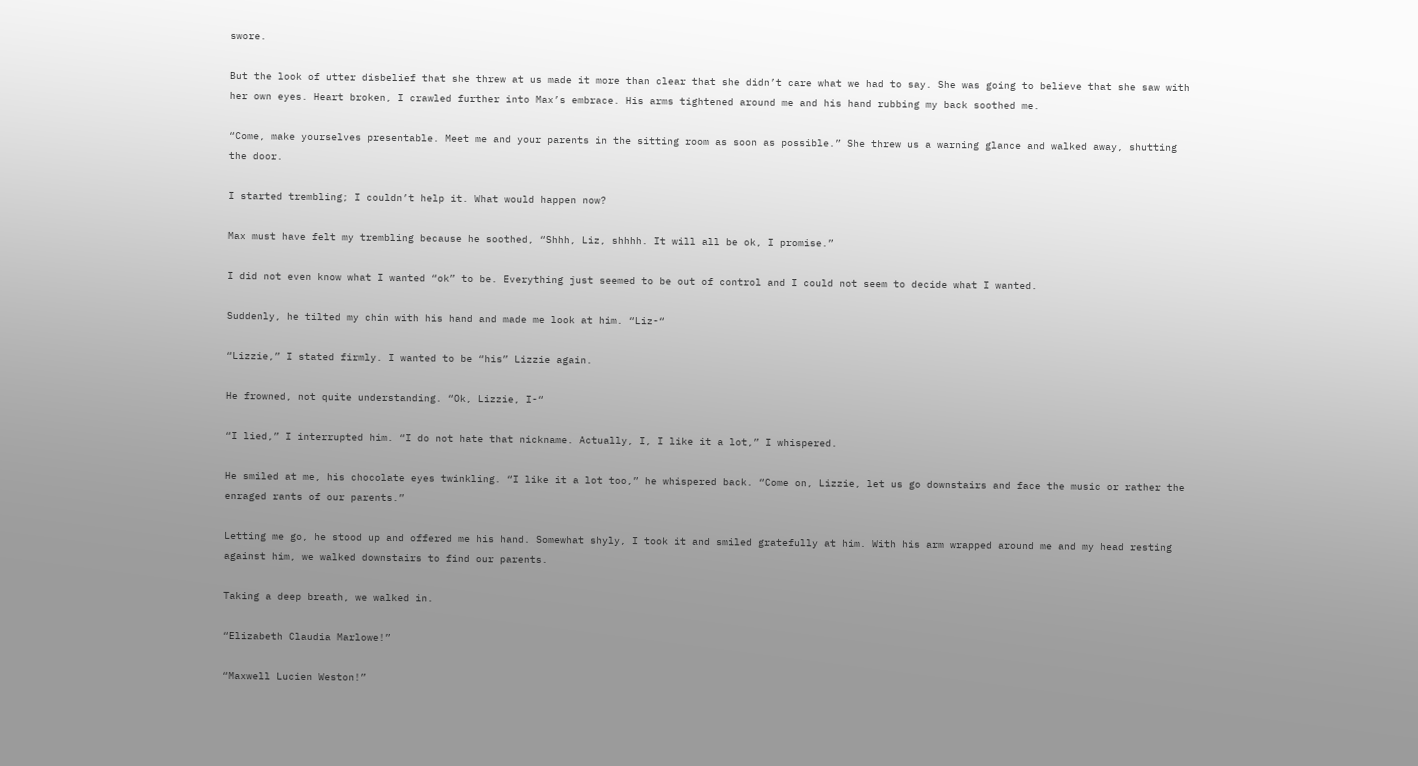swore.

But the look of utter disbelief that she threw at us made it more than clear that she didn’t care what we had to say. She was going to believe that she saw with her own eyes. Heart broken, I crawled further into Max’s embrace. His arms tightened around me and his hand rubbing my back soothed me.

“Come, make yourselves presentable. Meet me and your parents in the sitting room as soon as possible.” She threw us a warning glance and walked away, shutting the door.

I started trembling; I couldn’t help it. What would happen now?

Max must have felt my trembling because he soothed, “Shhh, Liz, shhhh. It will all be ok, I promise.”

I did not even know what I wanted “ok” to be. Everything just seemed to be out of control and I could not seem to decide what I wanted.

Suddenly, he tilted my chin with his hand and made me look at him. “Liz-“

“Lizzie,” I stated firmly. I wanted to be “his” Lizzie again.

He frowned, not quite understanding. “Ok, Lizzie, I-“

“I lied,” I interrupted him. “I do not hate that nickname. Actually, I, I like it a lot,” I whispered.

He smiled at me, his chocolate eyes twinkling. “I like it a lot too,” he whispered back. “Come on, Lizzie, let us go downstairs and face the music or rather the enraged rants of our parents.”

Letting me go, he stood up and offered me his hand. Somewhat shyly, I took it and smiled gratefully at him. With his arm wrapped around me and my head resting against him, we walked downstairs to find our parents.

Taking a deep breath, we walked in.

“Elizabeth Claudia Marlowe!”

“Maxwell Lucien Weston!”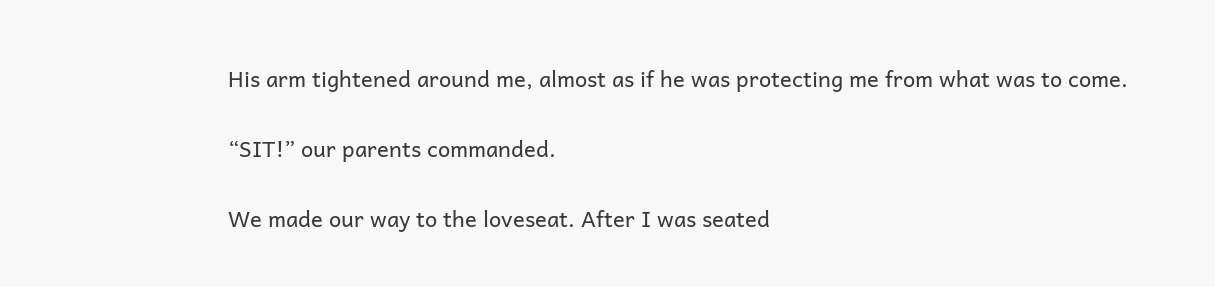His arm tightened around me, almost as if he was protecting me from what was to come.

“SIT!” our parents commanded.

We made our way to the loveseat. After I was seated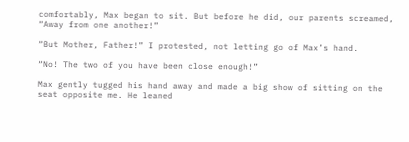comfortably, Max began to sit. But before he did, our parents screamed, “Away from one another!”

“But Mother, Father!” I protested, not letting go of Max’s hand.

“No! The two of you have been close enough!”

Max gently tugged his hand away and made a big show of sitting on the seat opposite me. He leaned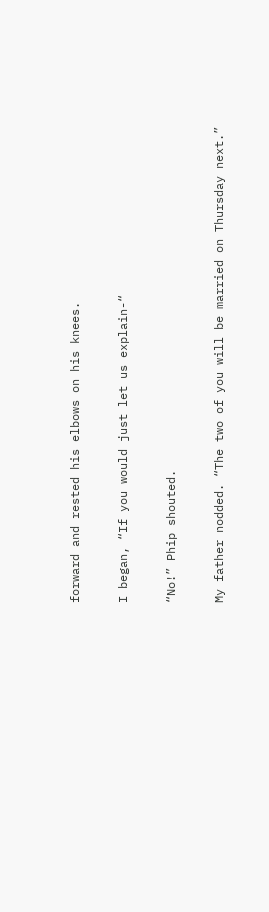forward and rested his elbows on his knees.

I began, “If you would just let us explain-“

“No!” Phip shouted.

My father nodded. “The two of you will be married on Thursday next.”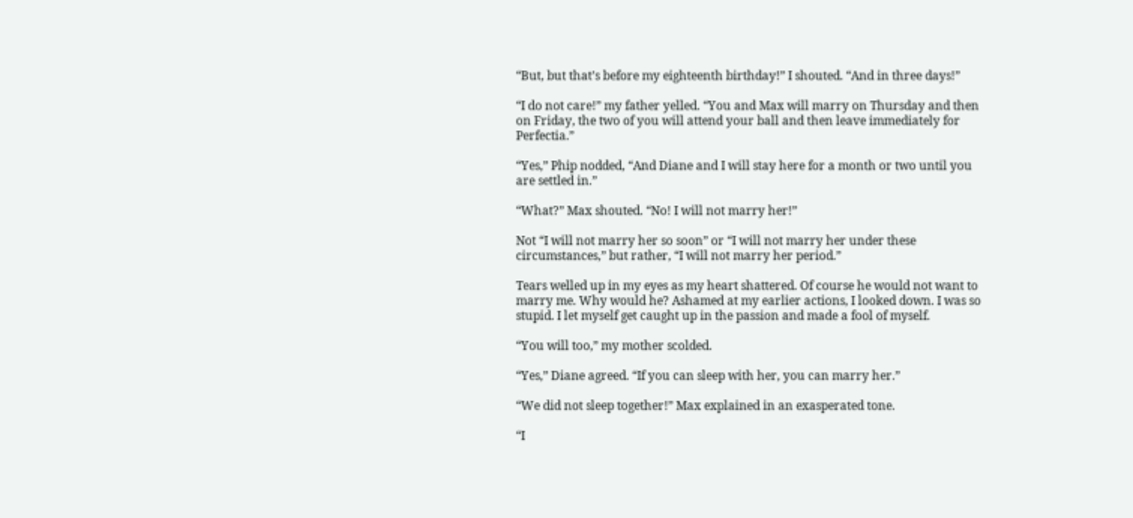“But, but that’s before my eighteenth birthday!” I shouted. “And in three days!”

“I do not care!” my father yelled. “You and Max will marry on Thursday and then on Friday, the two of you will attend your ball and then leave immediately for Perfectia.”

“Yes,” Phip nodded, “And Diane and I will stay here for a month or two until you are settled in.”

“What?” Max shouted. “No! I will not marry her!”

Not “I will not marry her so soon” or “I will not marry her under these circumstances,” but rather, “I will not marry her period.”

Tears welled up in my eyes as my heart shattered. Of course he would not want to marry me. Why would he? Ashamed at my earlier actions, I looked down. I was so stupid. I let myself get caught up in the passion and made a fool of myself.

“You will too,” my mother scolded.

“Yes,” Diane agreed. “If you can sleep with her, you can marry her.”

“We did not sleep together!” Max explained in an exasperated tone.

“I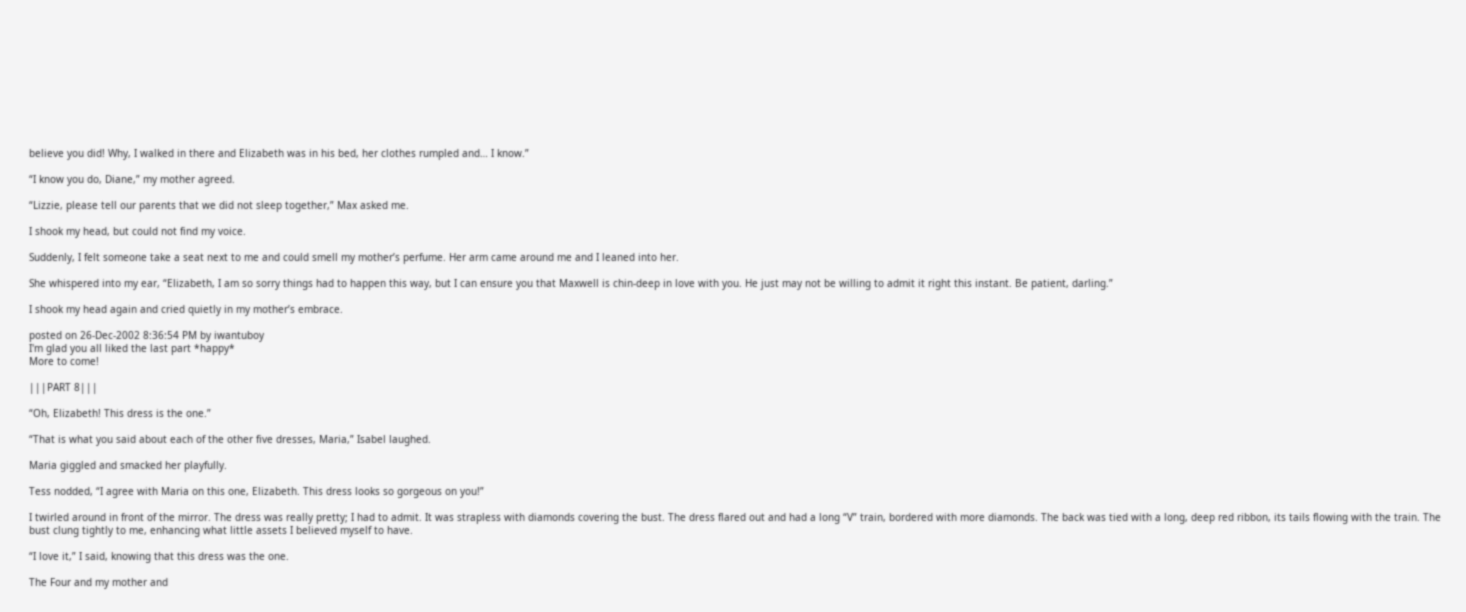believe you did! Why, I walked in there and Elizabeth was in his bed, her clothes rumpled and… I know.”

“I know you do, Diane,” my mother agreed.

“Lizzie, please tell our parents that we did not sleep together,” Max asked me.

I shook my head, but could not find my voice.

Suddenly, I felt someone take a seat next to me and could smell my mother’s perfume. Her arm came around me and I leaned into her.

She whispered into my ear, “Elizabeth, I am so sorry things had to happen this way, but I can ensure you that Maxwell is chin-deep in love with you. He just may not be willing to admit it right this instant. Be patient, darling.”

I shook my head again and cried quietly in my mother’s embrace.

posted on 26-Dec-2002 8:36:54 PM by iwantuboy
I'm glad you all liked the last part *happy*
More to come!

|||PART 8|||

“Oh, Elizabeth! This dress is the one.”

“That is what you said about each of the other five dresses, Maria,” Isabel laughed.

Maria giggled and smacked her playfully.

Tess nodded, “I agree with Maria on this one, Elizabeth. This dress looks so gorgeous on you!”

I twirled around in front of the mirror. The dress was really pretty; I had to admit. It was strapless with diamonds covering the bust. The dress flared out and had a long “V” train, bordered with more diamonds. The back was tied with a long, deep red ribbon, its tails flowing with the train. The bust clung tightly to me, enhancing what little assets I believed myself to have.

“I love it,” I said, knowing that this dress was the one.

The Four and my mother and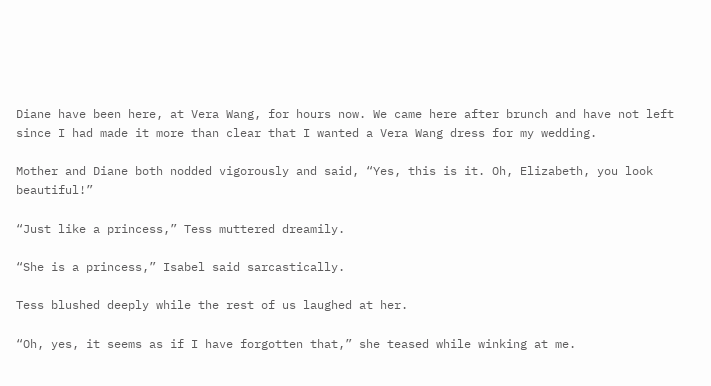Diane have been here, at Vera Wang, for hours now. We came here after brunch and have not left since I had made it more than clear that I wanted a Vera Wang dress for my wedding.

Mother and Diane both nodded vigorously and said, “Yes, this is it. Oh, Elizabeth, you look beautiful!”

“Just like a princess,” Tess muttered dreamily.

“She is a princess,” Isabel said sarcastically.

Tess blushed deeply while the rest of us laughed at her.

“Oh, yes, it seems as if I have forgotten that,” she teased while winking at me.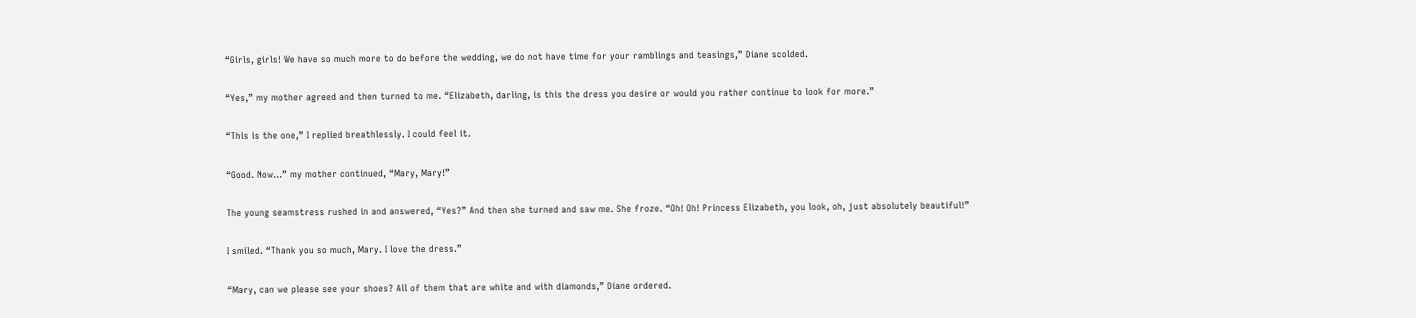“Girls, girls! We have so much more to do before the wedding, we do not have time for your ramblings and teasings,” Diane scolded.

“Yes,” my mother agreed and then turned to me. “Elizabeth, darling, is this the dress you desire or would you rather continue to look for more.”

“This is the one,” I replied breathlessly. I could feel it.

“Good. Now…” my mother continued, “Mary, Mary!”

The young seamstress rushed in and answered, “Yes?” And then she turned and saw me. She froze. “Oh! Oh! Princess Elizabeth, you look, oh, just absolutely beautiful!”

I smiled. “Thank you so much, Mary. I love the dress.”

“Mary, can we please see your shoes? All of them that are white and with diamonds,” Diane ordered.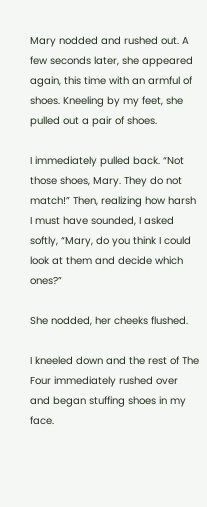Mary nodded and rushed out. A few seconds later, she appeared again, this time with an armful of shoes. Kneeling by my feet, she pulled out a pair of shoes.

I immediately pulled back. “Not those shoes, Mary. They do not match!” Then, realizing how harsh I must have sounded, I asked softly, “Mary, do you think I could look at them and decide which ones?”

She nodded, her cheeks flushed.

I kneeled down and the rest of The Four immediately rushed over and began stuffing shoes in my face.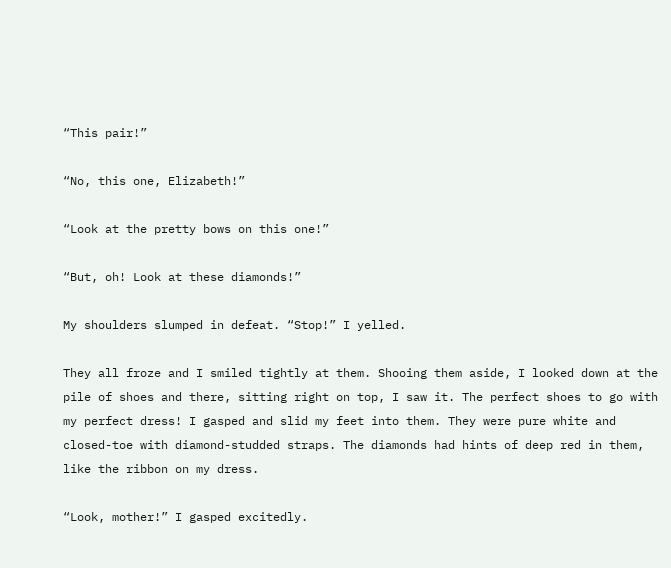“This pair!”

“No, this one, Elizabeth!”

“Look at the pretty bows on this one!”

“But, oh! Look at these diamonds!”

My shoulders slumped in defeat. “Stop!” I yelled.

They all froze and I smiled tightly at them. Shooing them aside, I looked down at the pile of shoes and there, sitting right on top, I saw it. The perfect shoes to go with my perfect dress! I gasped and slid my feet into them. They were pure white and closed-toe with diamond-studded straps. The diamonds had hints of deep red in them, like the ribbon on my dress.

“Look, mother!” I gasped excitedly.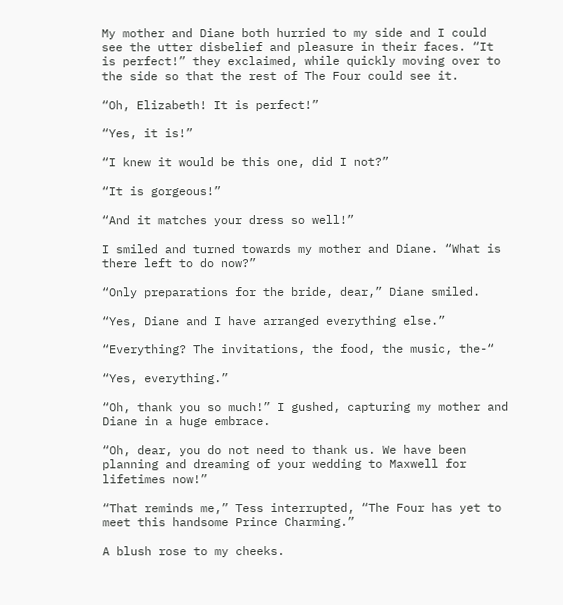My mother and Diane both hurried to my side and I could see the utter disbelief and pleasure in their faces. “It is perfect!” they exclaimed, while quickly moving over to the side so that the rest of The Four could see it.

“Oh, Elizabeth! It is perfect!”

“Yes, it is!”

“I knew it would be this one, did I not?”

“It is gorgeous!”

“And it matches your dress so well!”

I smiled and turned towards my mother and Diane. “What is there left to do now?”

“Only preparations for the bride, dear,” Diane smiled.

“Yes, Diane and I have arranged everything else.”

“Everything? The invitations, the food, the music, the-“

“Yes, everything.”

“Oh, thank you so much!” I gushed, capturing my mother and Diane in a huge embrace.

“Oh, dear, you do not need to thank us. We have been planning and dreaming of your wedding to Maxwell for lifetimes now!”

“That reminds me,” Tess interrupted, “The Four has yet to meet this handsome Prince Charming.”

A blush rose to my cheeks.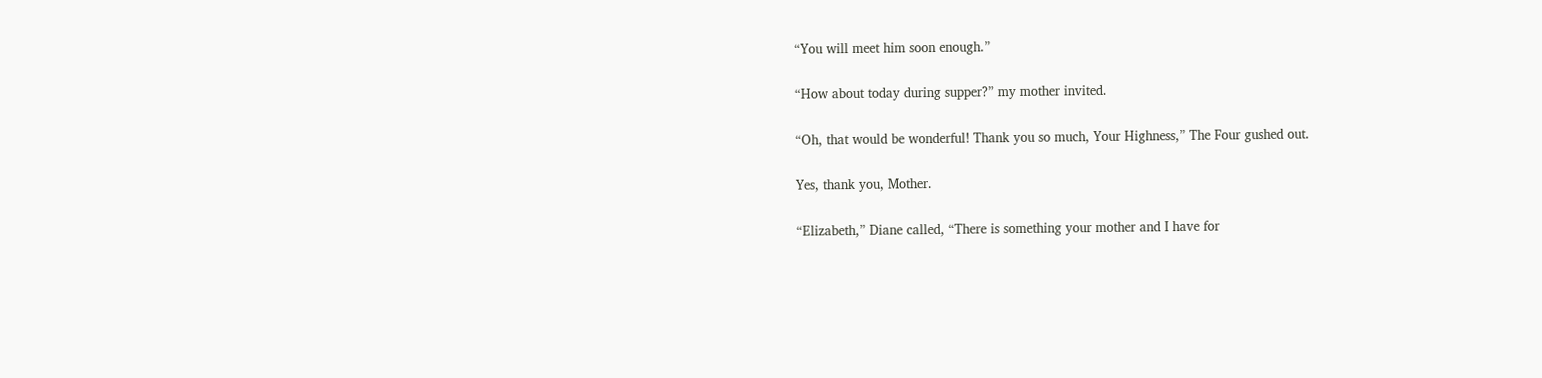“You will meet him soon enough.”

“How about today during supper?” my mother invited.

“Oh, that would be wonderful! Thank you so much, Your Highness,” The Four gushed out.

Yes, thank you, Mother.

“Elizabeth,” Diane called, “There is something your mother and I have for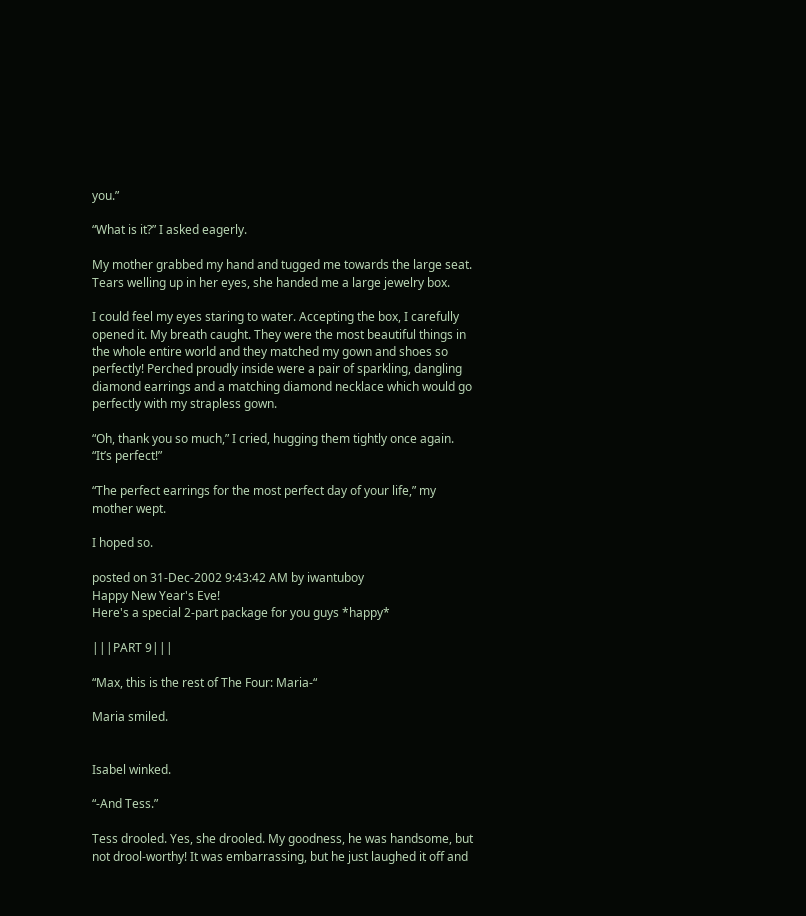you.”

“What is it?” I asked eagerly.

My mother grabbed my hand and tugged me towards the large seat. Tears welling up in her eyes, she handed me a large jewelry box.

I could feel my eyes staring to water. Accepting the box, I carefully opened it. My breath caught. They were the most beautiful things in the whole entire world and they matched my gown and shoes so perfectly! Perched proudly inside were a pair of sparkling, dangling diamond earrings and a matching diamond necklace which would go perfectly with my strapless gown.

“Oh, thank you so much,” I cried, hugging them tightly once again. “It’s perfect!”

“The perfect earrings for the most perfect day of your life,” my mother wept.

I hoped so.

posted on 31-Dec-2002 9:43:42 AM by iwantuboy
Happy New Year's Eve!
Here's a special 2-part package for you guys *happy*

|||PART 9|||

“Max, this is the rest of The Four: Maria-“

Maria smiled.


Isabel winked.

“-And Tess.”

Tess drooled. Yes, she drooled. My goodness, he was handsome, but not drool-worthy! It was embarrassing, but he just laughed it off and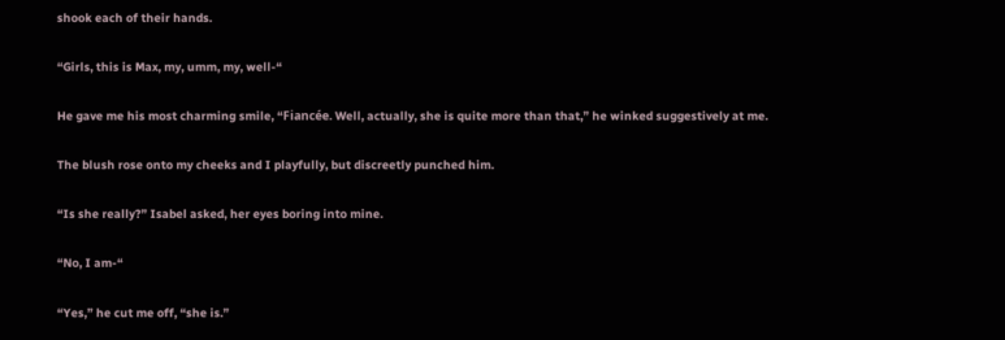shook each of their hands.

“Girls, this is Max, my, umm, my, well-“

He gave me his most charming smile, “Fiancée. Well, actually, she is quite more than that,” he winked suggestively at me.

The blush rose onto my cheeks and I playfully, but discreetly punched him.

“Is she really?” Isabel asked, her eyes boring into mine.

“No, I am-“

“Yes,” he cut me off, “she is.”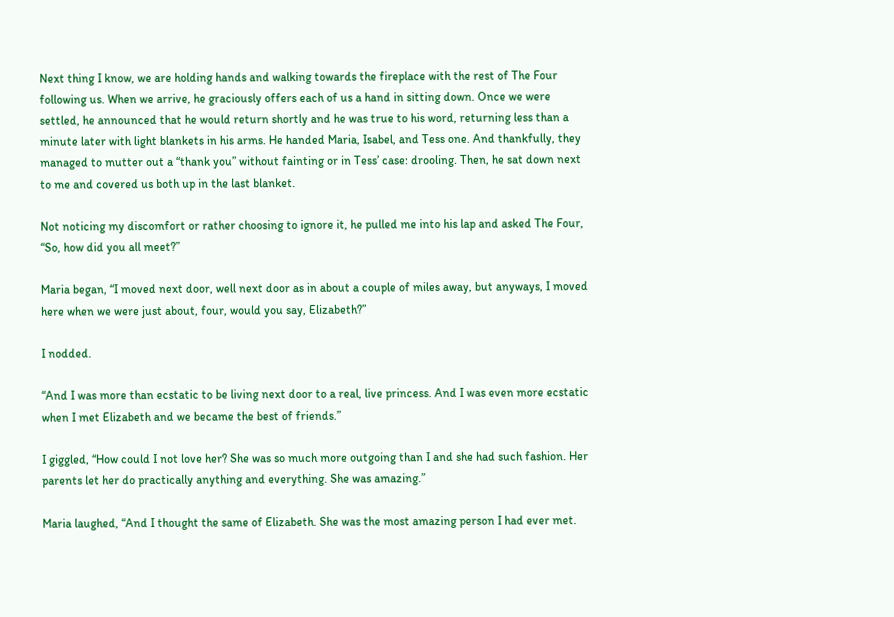Next thing I know, we are holding hands and walking towards the fireplace with the rest of The Four following us. When we arrive, he graciously offers each of us a hand in sitting down. Once we were settled, he announced that he would return shortly and he was true to his word, returning less than a minute later with light blankets in his arms. He handed Maria, Isabel, and Tess one. And thankfully, they managed to mutter out a “thank you” without fainting or in Tess’ case: drooling. Then, he sat down next to me and covered us both up in the last blanket.

Not noticing my discomfort or rather choosing to ignore it, he pulled me into his lap and asked The Four, “So, how did you all meet?”

Maria began, “I moved next door, well next door as in about a couple of miles away, but anyways, I moved here when we were just about, four, would you say, Elizabeth?”

I nodded.

“And I was more than ecstatic to be living next door to a real, live princess. And I was even more ecstatic when I met Elizabeth and we became the best of friends.”

I giggled, “How could I not love her? She was so much more outgoing than I and she had such fashion. Her parents let her do practically anything and everything. She was amazing.”

Maria laughed, “And I thought the same of Elizabeth. She was the most amazing person I had ever met.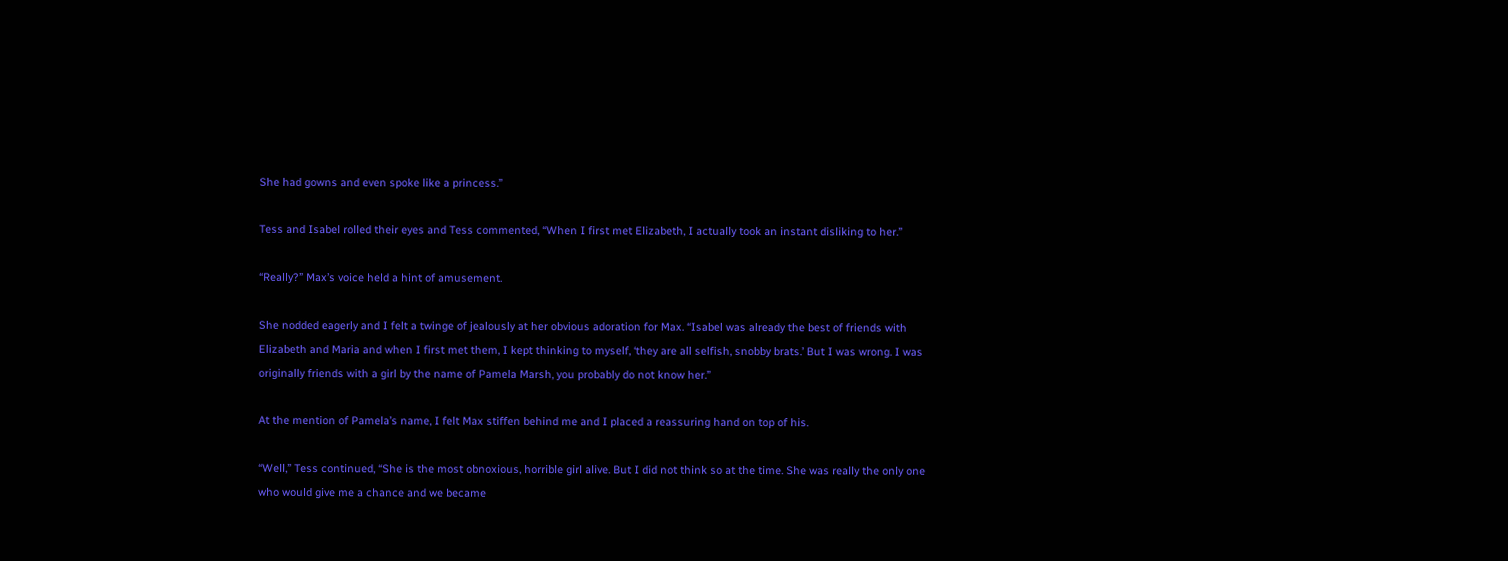She had gowns and even spoke like a princess.”

Tess and Isabel rolled their eyes and Tess commented, “When I first met Elizabeth, I actually took an instant disliking to her.”

“Really?” Max’s voice held a hint of amusement.

She nodded eagerly and I felt a twinge of jealously at her obvious adoration for Max. “Isabel was already the best of friends with Elizabeth and Maria and when I first met them, I kept thinking to myself, ‘they are all selfish, snobby brats.’ But I was wrong. I was originally friends with a girl by the name of Pamela Marsh, you probably do not know her.”

At the mention of Pamela’s name, I felt Max stiffen behind me and I placed a reassuring hand on top of his.

“Well,” Tess continued, “She is the most obnoxious, horrible girl alive. But I did not think so at the time. She was really the only one who would give me a chance and we became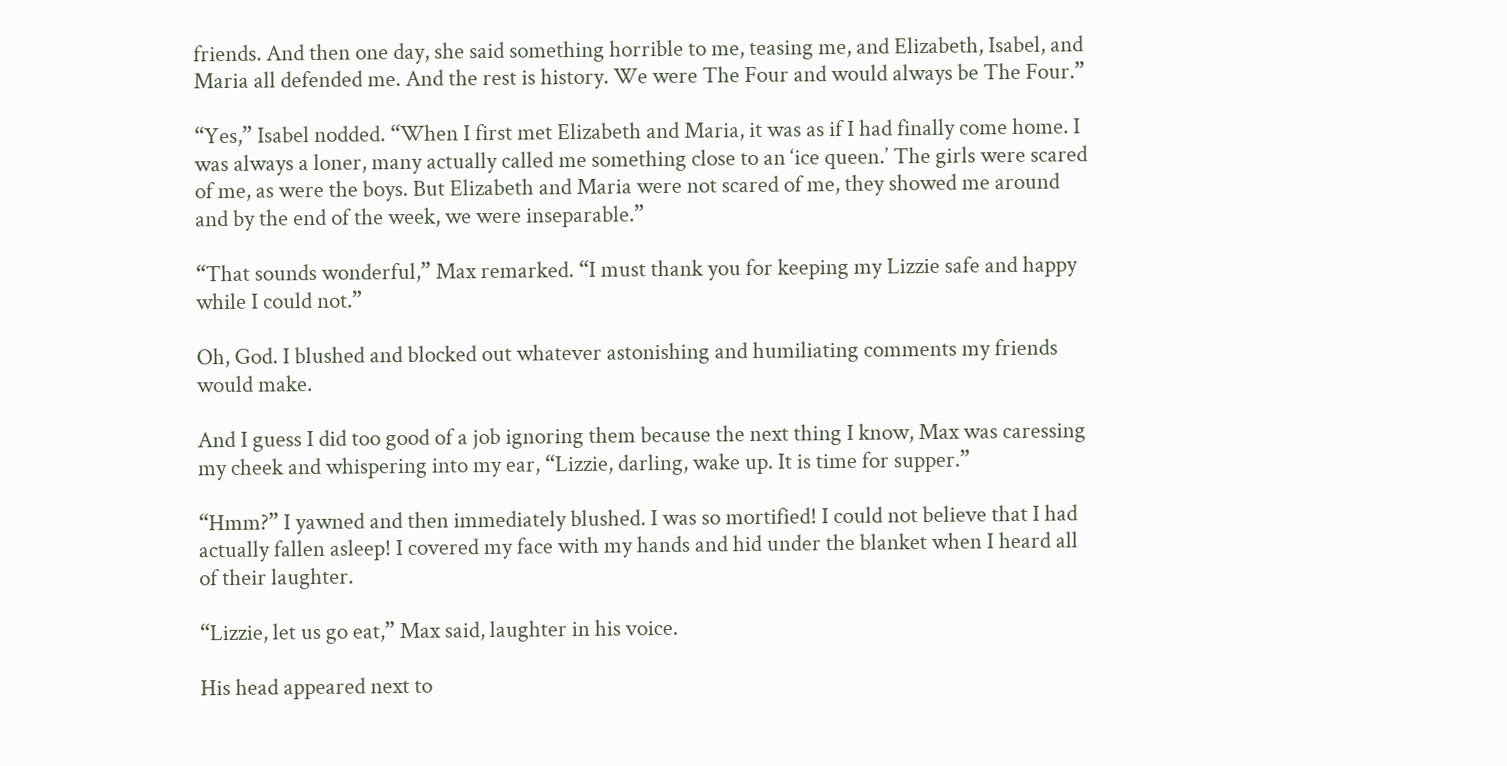friends. And then one day, she said something horrible to me, teasing me, and Elizabeth, Isabel, and Maria all defended me. And the rest is history. We were The Four and would always be The Four.”

“Yes,” Isabel nodded. “When I first met Elizabeth and Maria, it was as if I had finally come home. I was always a loner, many actually called me something close to an ‘ice queen.’ The girls were scared of me, as were the boys. But Elizabeth and Maria were not scared of me, they showed me around and by the end of the week, we were inseparable.”

“That sounds wonderful,” Max remarked. “I must thank you for keeping my Lizzie safe and happy while I could not.”

Oh, God. I blushed and blocked out whatever astonishing and humiliating comments my friends would make.

And I guess I did too good of a job ignoring them because the next thing I know, Max was caressing my cheek and whispering into my ear, “Lizzie, darling, wake up. It is time for supper.”

“Hmm?” I yawned and then immediately blushed. I was so mortified! I could not believe that I had actually fallen asleep! I covered my face with my hands and hid under the blanket when I heard all of their laughter.

“Lizzie, let us go eat,” Max said, laughter in his voice.

His head appeared next to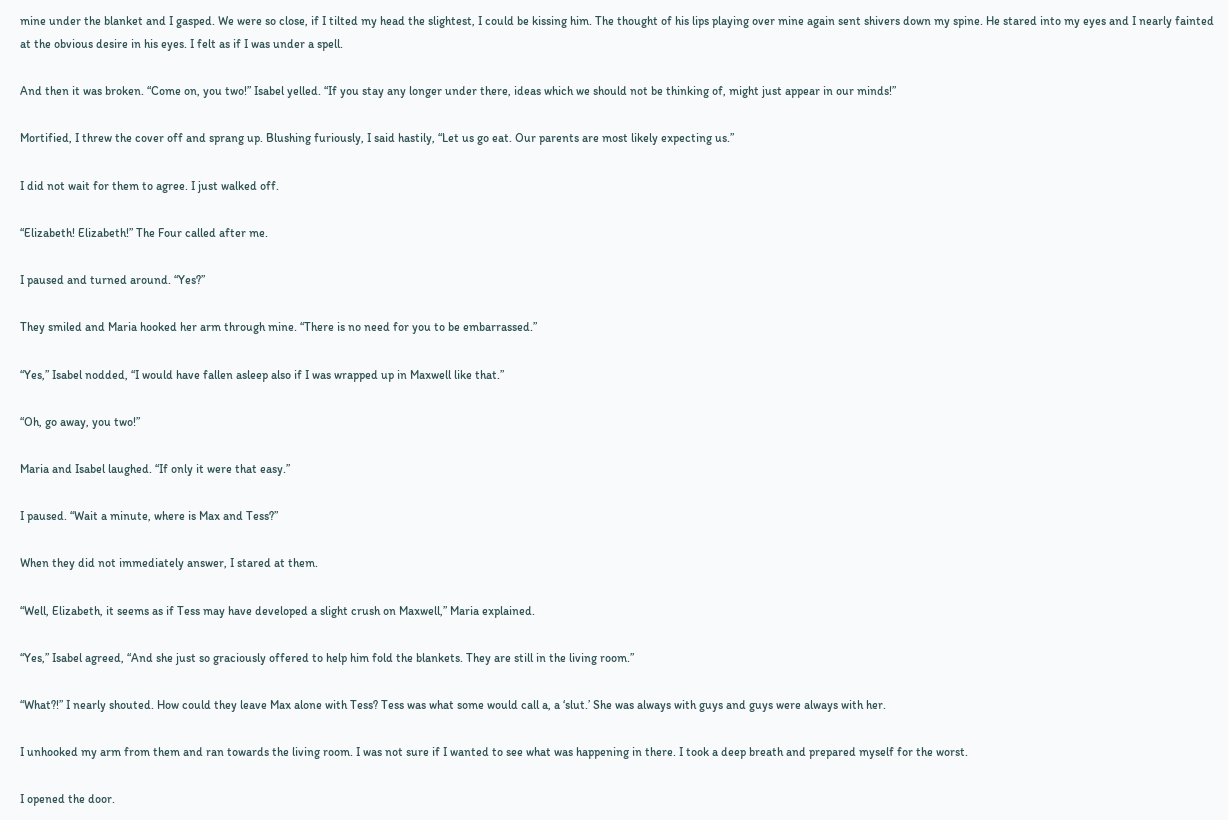mine under the blanket and I gasped. We were so close, if I tilted my head the slightest, I could be kissing him. The thought of his lips playing over mine again sent shivers down my spine. He stared into my eyes and I nearly fainted at the obvious desire in his eyes. I felt as if I was under a spell.

And then it was broken. “Come on, you two!” Isabel yelled. “If you stay any longer under there, ideas which we should not be thinking of, might just appear in our minds!”

Mortified, I threw the cover off and sprang up. Blushing furiously, I said hastily, “Let us go eat. Our parents are most likely expecting us.”

I did not wait for them to agree. I just walked off.

“Elizabeth! Elizabeth!” The Four called after me.

I paused and turned around. “Yes?”

They smiled and Maria hooked her arm through mine. “There is no need for you to be embarrassed.”

“Yes,” Isabel nodded, “I would have fallen asleep also if I was wrapped up in Maxwell like that.”

“Oh, go away, you two!”

Maria and Isabel laughed. “If only it were that easy.”

I paused. “Wait a minute, where is Max and Tess?”

When they did not immediately answer, I stared at them.

“Well, Elizabeth, it seems as if Tess may have developed a slight crush on Maxwell,” Maria explained.

“Yes,” Isabel agreed, “And she just so graciously offered to help him fold the blankets. They are still in the living room.”

“What?!” I nearly shouted. How could they leave Max alone with Tess? Tess was what some would call a, a ‘slut.’ She was always with guys and guys were always with her.

I unhooked my arm from them and ran towards the living room. I was not sure if I wanted to see what was happening in there. I took a deep breath and prepared myself for the worst.

I opened the door.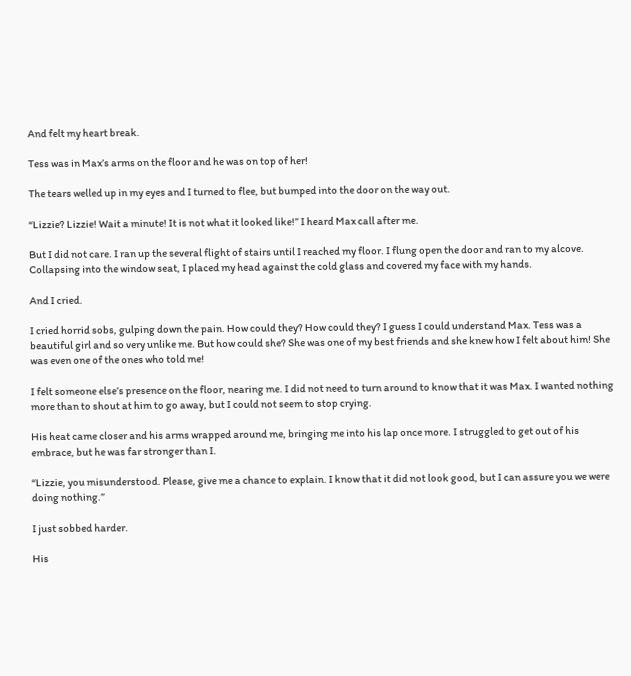And felt my heart break.

Tess was in Max’s arms on the floor and he was on top of her!

The tears welled up in my eyes and I turned to flee, but bumped into the door on the way out.

“Lizzie? Lizzie! Wait a minute! It is not what it looked like!” I heard Max call after me.

But I did not care. I ran up the several flight of stairs until I reached my floor. I flung open the door and ran to my alcove. Collapsing into the window seat, I placed my head against the cold glass and covered my face with my hands.

And I cried.

I cried horrid sobs, gulping down the pain. How could they? How could they? I guess I could understand Max. Tess was a beautiful girl and so very unlike me. But how could she? She was one of my best friends and she knew how I felt about him! She was even one of the ones who told me!

I felt someone else’s presence on the floor, nearing me. I did not need to turn around to know that it was Max. I wanted nothing more than to shout at him to go away, but I could not seem to stop crying.

His heat came closer and his arms wrapped around me, bringing me into his lap once more. I struggled to get out of his embrace, but he was far stronger than I.

“Lizzie, you misunderstood. Please, give me a chance to explain. I know that it did not look good, but I can assure you we were doing nothing.”

I just sobbed harder.

His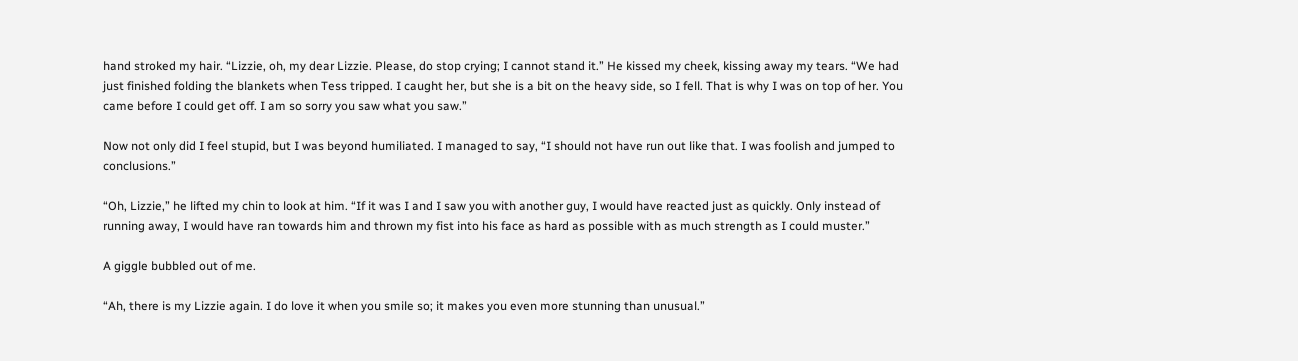hand stroked my hair. “Lizzie, oh, my dear Lizzie. Please, do stop crying; I cannot stand it.” He kissed my cheek, kissing away my tears. “We had just finished folding the blankets when Tess tripped. I caught her, but she is a bit on the heavy side, so I fell. That is why I was on top of her. You came before I could get off. I am so sorry you saw what you saw.”

Now not only did I feel stupid, but I was beyond humiliated. I managed to say, “I should not have run out like that. I was foolish and jumped to conclusions.”

“Oh, Lizzie,” he lifted my chin to look at him. “If it was I and I saw you with another guy, I would have reacted just as quickly. Only instead of running away, I would have ran towards him and thrown my fist into his face as hard as possible with as much strength as I could muster.”

A giggle bubbled out of me.

“Ah, there is my Lizzie again. I do love it when you smile so; it makes you even more stunning than unusual.”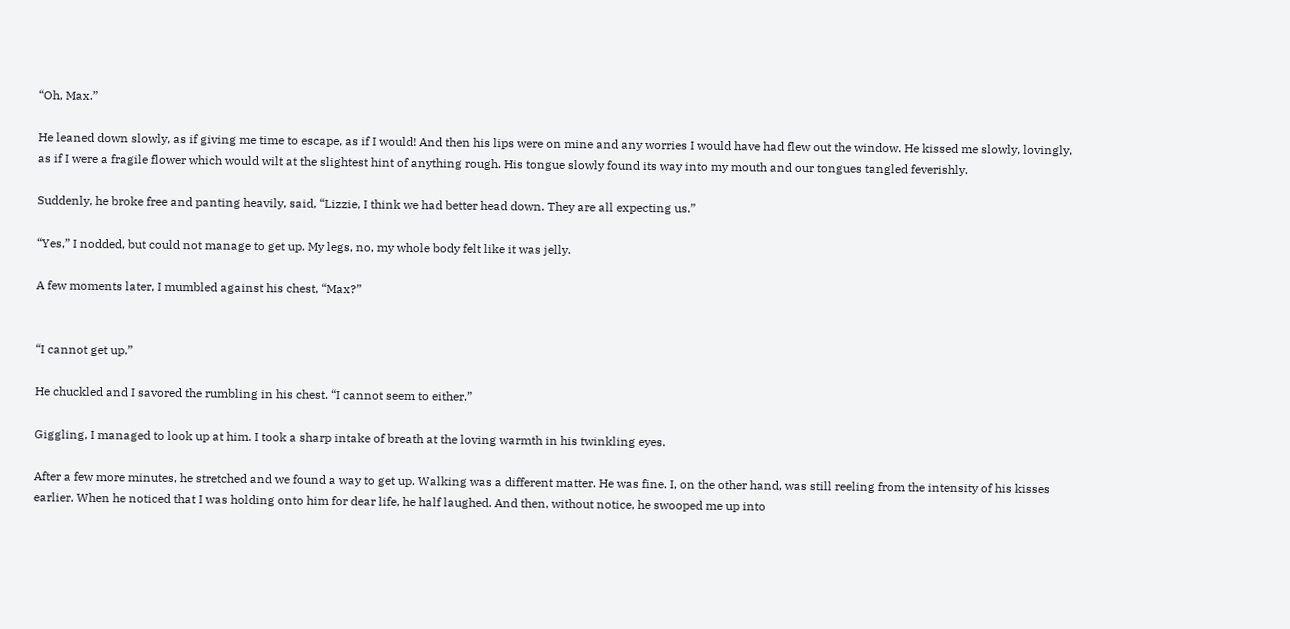“Oh, Max.”

He leaned down slowly, as if giving me time to escape, as if I would! And then his lips were on mine and any worries I would have had flew out the window. He kissed me slowly, lovingly, as if I were a fragile flower which would wilt at the slightest hint of anything rough. His tongue slowly found its way into my mouth and our tongues tangled feverishly.

Suddenly, he broke free and panting heavily, said, “Lizzie, I think we had better head down. They are all expecting us.”

“Yes,” I nodded, but could not manage to get up. My legs, no, my whole body felt like it was jelly.

A few moments later, I mumbled against his chest, “Max?”


“I cannot get up.”

He chuckled and I savored the rumbling in his chest. “I cannot seem to either.”

Giggling, I managed to look up at him. I took a sharp intake of breath at the loving warmth in his twinkling eyes.

After a few more minutes, he stretched and we found a way to get up. Walking was a different matter. He was fine. I, on the other hand, was still reeling from the intensity of his kisses earlier. When he noticed that I was holding onto him for dear life, he half laughed. And then, without notice, he swooped me up into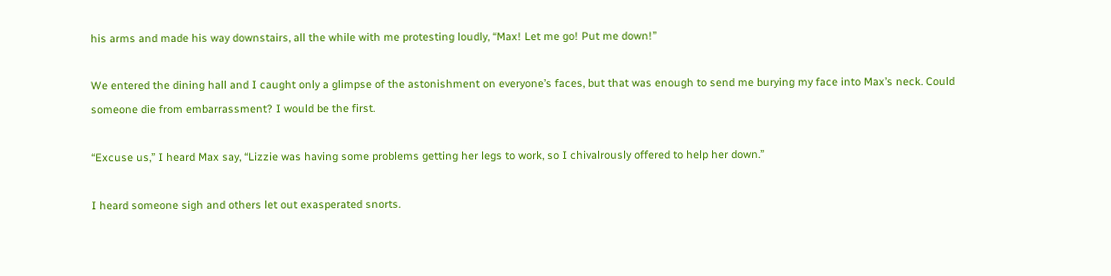his arms and made his way downstairs, all the while with me protesting loudly, “Max! Let me go! Put me down!”

We entered the dining hall and I caught only a glimpse of the astonishment on everyone’s faces, but that was enough to send me burying my face into Max’s neck. Could someone die from embarrassment? I would be the first.

“Excuse us,” I heard Max say, “Lizzie was having some problems getting her legs to work, so I chivalrously offered to help her down.”

I heard someone sigh and others let out exasperated snorts.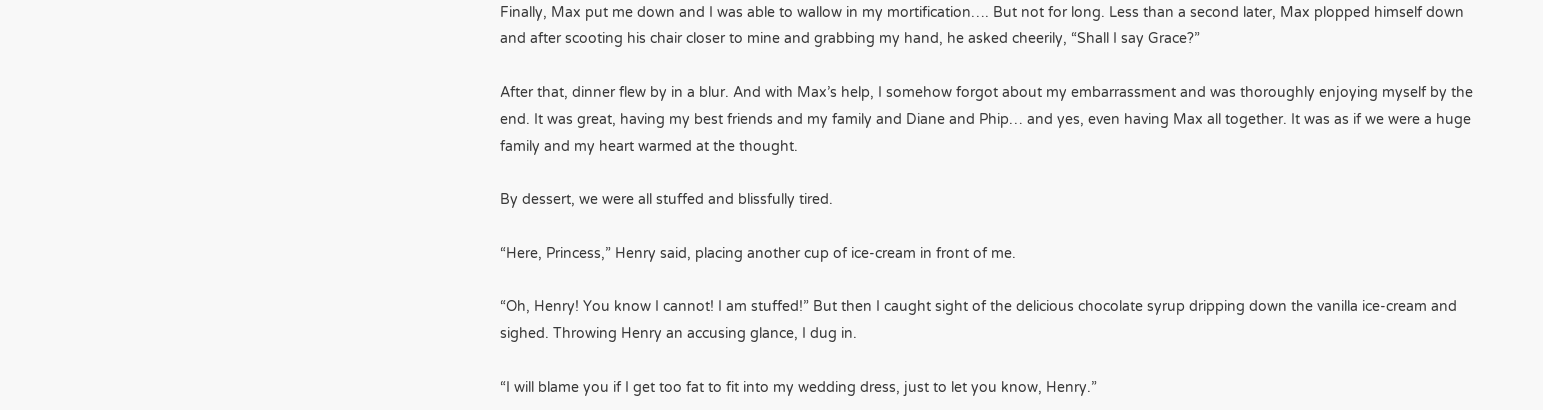Finally, Max put me down and I was able to wallow in my mortification…. But not for long. Less than a second later, Max plopped himself down and after scooting his chair closer to mine and grabbing my hand, he asked cheerily, “Shall I say Grace?”

After that, dinner flew by in a blur. And with Max’s help, I somehow forgot about my embarrassment and was thoroughly enjoying myself by the end. It was great, having my best friends and my family and Diane and Phip… and yes, even having Max all together. It was as if we were a huge family and my heart warmed at the thought.

By dessert, we were all stuffed and blissfully tired.

“Here, Princess,” Henry said, placing another cup of ice-cream in front of me.

“Oh, Henry! You know I cannot! I am stuffed!” But then I caught sight of the delicious chocolate syrup dripping down the vanilla ice-cream and sighed. Throwing Henry an accusing glance, I dug in.

“I will blame you if I get too fat to fit into my wedding dress, just to let you know, Henry.”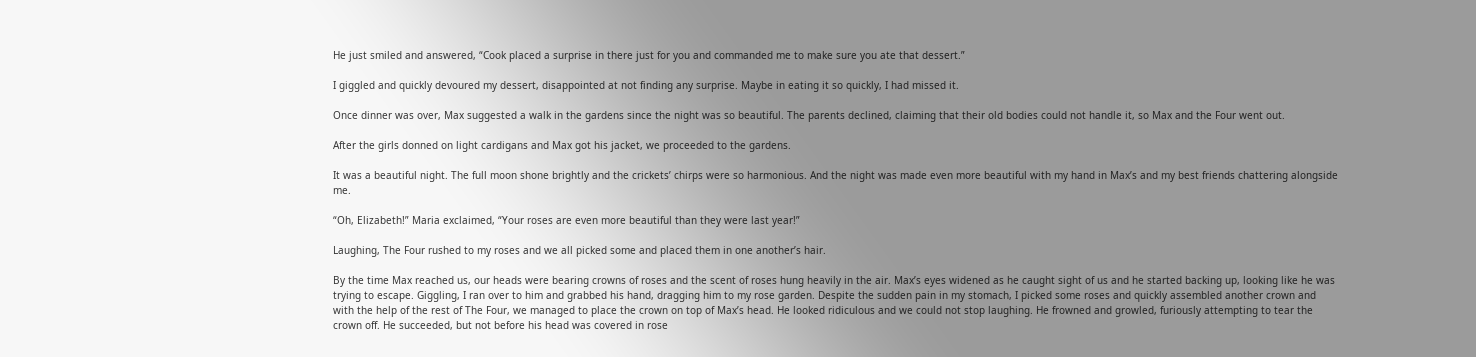He just smiled and answered, “Cook placed a surprise in there just for you and commanded me to make sure you ate that dessert.”

I giggled and quickly devoured my dessert, disappointed at not finding any surprise. Maybe in eating it so quickly, I had missed it.

Once dinner was over, Max suggested a walk in the gardens since the night was so beautiful. The parents declined, claiming that their old bodies could not handle it, so Max and the Four went out.

After the girls donned on light cardigans and Max got his jacket, we proceeded to the gardens.

It was a beautiful night. The full moon shone brightly and the crickets’ chirps were so harmonious. And the night was made even more beautiful with my hand in Max’s and my best friends chattering alongside me.

“Oh, Elizabeth!” Maria exclaimed, “Your roses are even more beautiful than they were last year!”

Laughing, The Four rushed to my roses and we all picked some and placed them in one another’s hair.

By the time Max reached us, our heads were bearing crowns of roses and the scent of roses hung heavily in the air. Max’s eyes widened as he caught sight of us and he started backing up, looking like he was trying to escape. Giggling, I ran over to him and grabbed his hand, dragging him to my rose garden. Despite the sudden pain in my stomach, I picked some roses and quickly assembled another crown and with the help of the rest of The Four, we managed to place the crown on top of Max’s head. He looked ridiculous and we could not stop laughing. He frowned and growled, furiously attempting to tear the crown off. He succeeded, but not before his head was covered in rose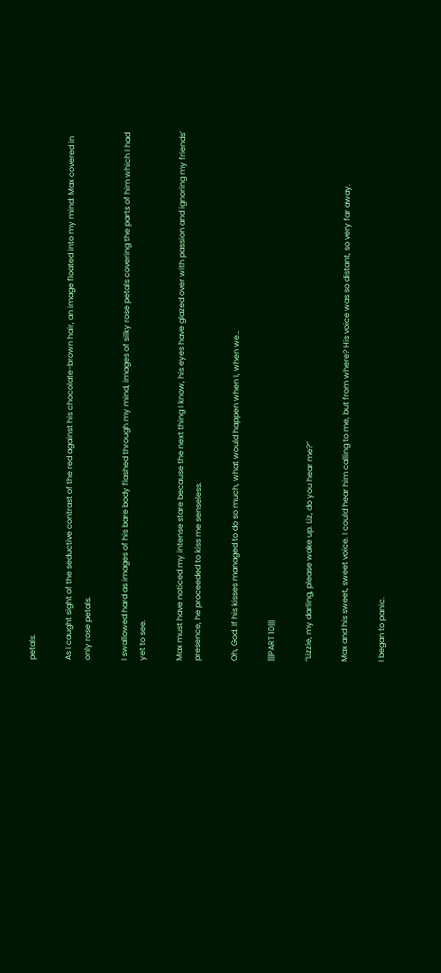petals.

As I caught sight of the seductive contrast of the red against his chocolate-brown hair, an image floated into my mind: Max covered in only rose petals.

I swallowed hard as images of his bare body flashed through my mind, images of silky rose petals covering the parts of him which I had yet to see.

Max must have noticed my intense stare because the next thing I know, his eyes have glazed over with passion and ignoring my friends’ presence, he proceeded to kiss me senseless.

Oh, God. If his kisses managed to do so much, what would happen when I, when we…

|||PART 10|||

“Lizzie, my darling, please wake up. Liz, do you hear me?”

Max and his sweet, sweet voice. I could hear him calling to me, but from where? His voice was so distant, so very far away.

I began to panic.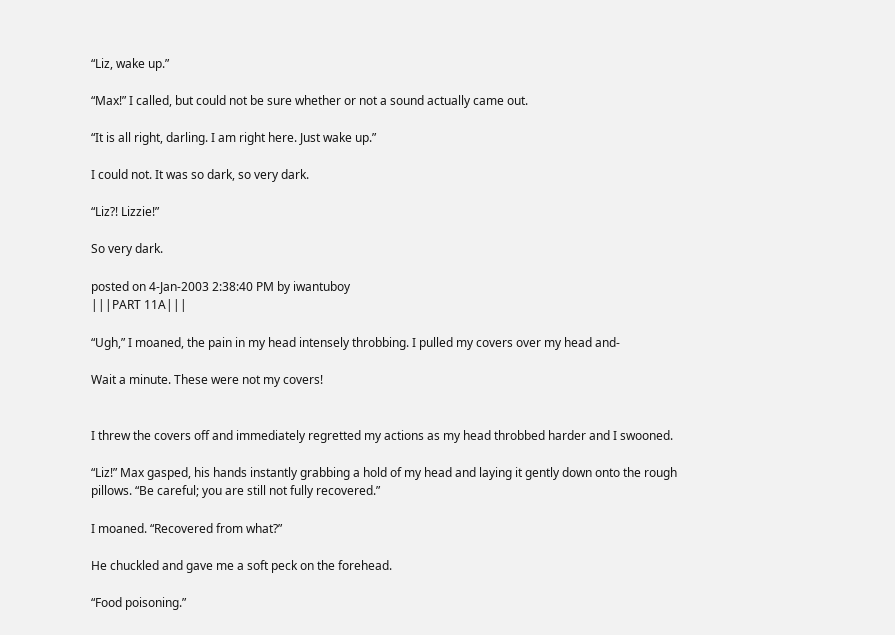“Liz, wake up.”

“Max!” I called, but could not be sure whether or not a sound actually came out.

“It is all right, darling. I am right here. Just wake up.”

I could not. It was so dark, so very dark.

“Liz?! Lizzie!”

So very dark.

posted on 4-Jan-2003 2:38:40 PM by iwantuboy
|||PART 11A|||

“Ugh,” I moaned, the pain in my head intensely throbbing. I pulled my covers over my head and-

Wait a minute. These were not my covers!


I threw the covers off and immediately regretted my actions as my head throbbed harder and I swooned.

“Liz!” Max gasped, his hands instantly grabbing a hold of my head and laying it gently down onto the rough pillows. “Be careful; you are still not fully recovered.”

I moaned. “Recovered from what?”

He chuckled and gave me a soft peck on the forehead.

“Food poisoning.”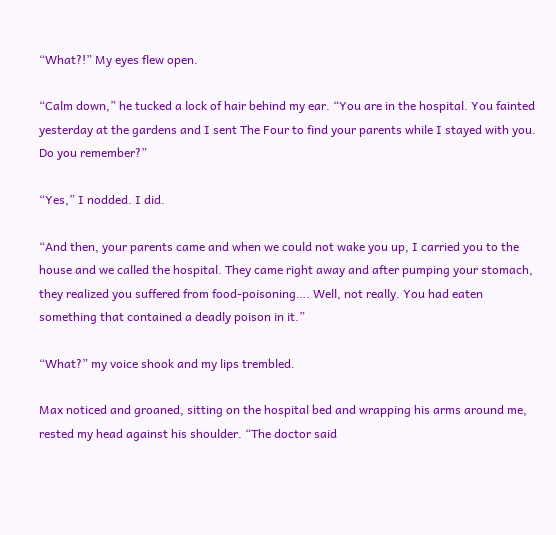“What?!” My eyes flew open.

“Calm down,” he tucked a lock of hair behind my ear. “You are in the hospital. You fainted yesterday at the gardens and I sent The Four to find your parents while I stayed with you. Do you remember?”

“Yes,” I nodded. I did.

“And then, your parents came and when we could not wake you up, I carried you to the house and we called the hospital. They came right away and after pumping your stomach, they realized you suffered from food-poisoning…. Well, not really. You had eaten something that contained a deadly poison in it.”

“What?” my voice shook and my lips trembled.

Max noticed and groaned, sitting on the hospital bed and wrapping his arms around me, rested my head against his shoulder. “The doctor said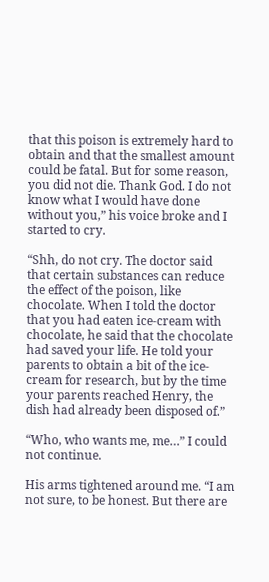that this poison is extremely hard to obtain and that the smallest amount could be fatal. But for some reason, you did not die. Thank God. I do not know what I would have done without you,” his voice broke and I started to cry.

“Shh, do not cry. The doctor said that certain substances can reduce the effect of the poison, like chocolate. When I told the doctor that you had eaten ice-cream with chocolate, he said that the chocolate had saved your life. He told your parents to obtain a bit of the ice-cream for research, but by the time your parents reached Henry, the dish had already been disposed of.”

“Who, who wants me, me…” I could not continue.

His arms tightened around me. “I am not sure, to be honest. But there are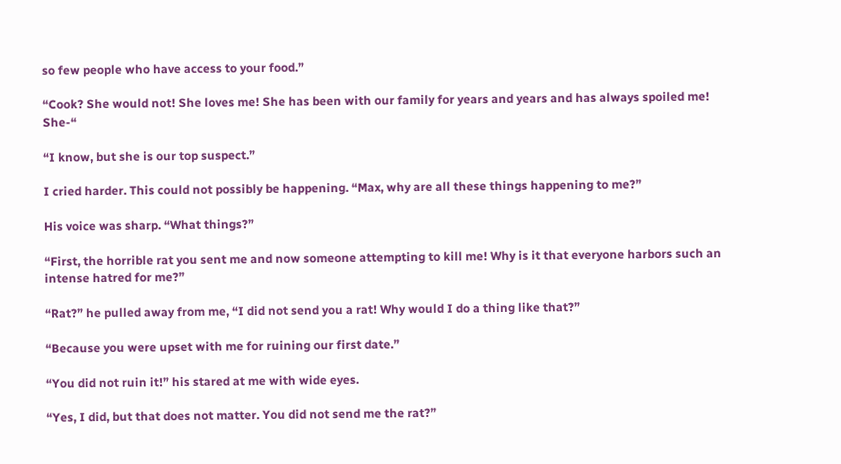so few people who have access to your food.”

“Cook? She would not! She loves me! She has been with our family for years and years and has always spoiled me! She-“

“I know, but she is our top suspect.”

I cried harder. This could not possibly be happening. “Max, why are all these things happening to me?”

His voice was sharp. “What things?”

“First, the horrible rat you sent me and now someone attempting to kill me! Why is it that everyone harbors such an intense hatred for me?”

“Rat?” he pulled away from me, “I did not send you a rat! Why would I do a thing like that?”

“Because you were upset with me for ruining our first date.”

“You did not ruin it!” his stared at me with wide eyes.

“Yes, I did, but that does not matter. You did not send me the rat?”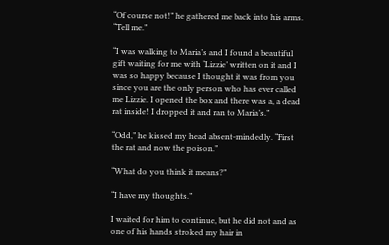“Of course not!” he gathered me back into his arms. “Tell me.”

“I was walking to Maria’s and I found a beautiful gift waiting for me with ‘Lizzie’ written on it and I was so happy because I thought it was from you since you are the only person who has ever called me Lizzie. I opened the box and there was a, a dead rat inside! I dropped it and ran to Maria’s.”

“Odd,” he kissed my head absent-mindedly. “First the rat and now the poison.”

“What do you think it means?”

“I have my thoughts.”

I waited for him to continue, but he did not and as one of his hands stroked my hair in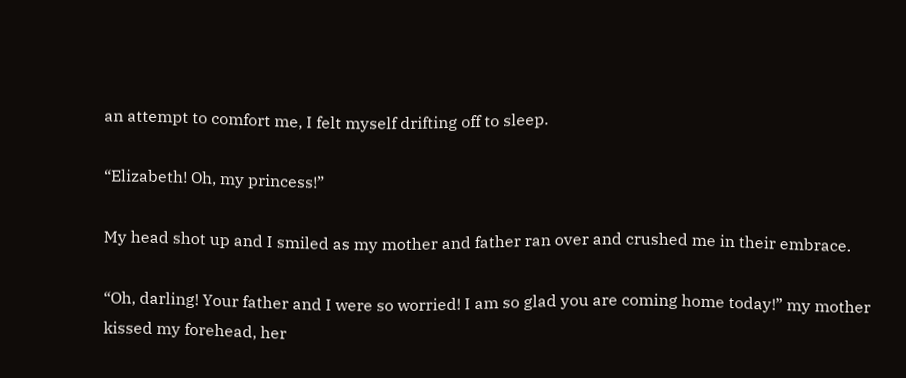an attempt to comfort me, I felt myself drifting off to sleep.

“Elizabeth! Oh, my princess!”

My head shot up and I smiled as my mother and father ran over and crushed me in their embrace.

“Oh, darling! Your father and I were so worried! I am so glad you are coming home today!” my mother kissed my forehead, her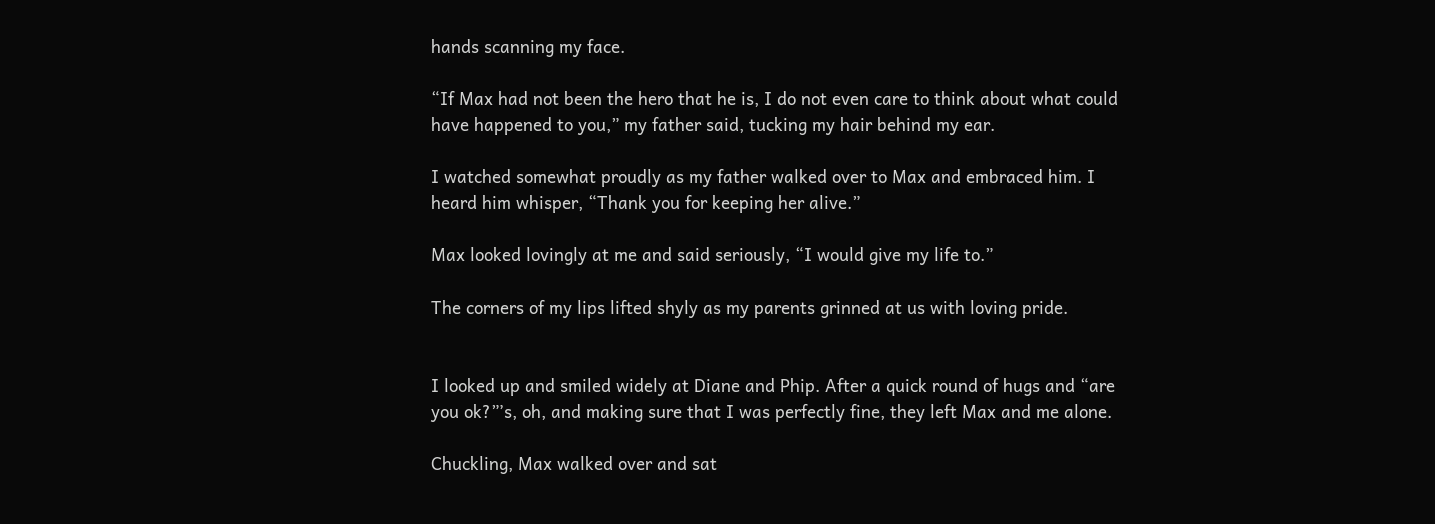hands scanning my face.

“If Max had not been the hero that he is, I do not even care to think about what could have happened to you,” my father said, tucking my hair behind my ear.

I watched somewhat proudly as my father walked over to Max and embraced him. I heard him whisper, “Thank you for keeping her alive.”

Max looked lovingly at me and said seriously, “I would give my life to.”

The corners of my lips lifted shyly as my parents grinned at us with loving pride.


I looked up and smiled widely at Diane and Phip. After a quick round of hugs and “are you ok?”’s, oh, and making sure that I was perfectly fine, they left Max and me alone.

Chuckling, Max walked over and sat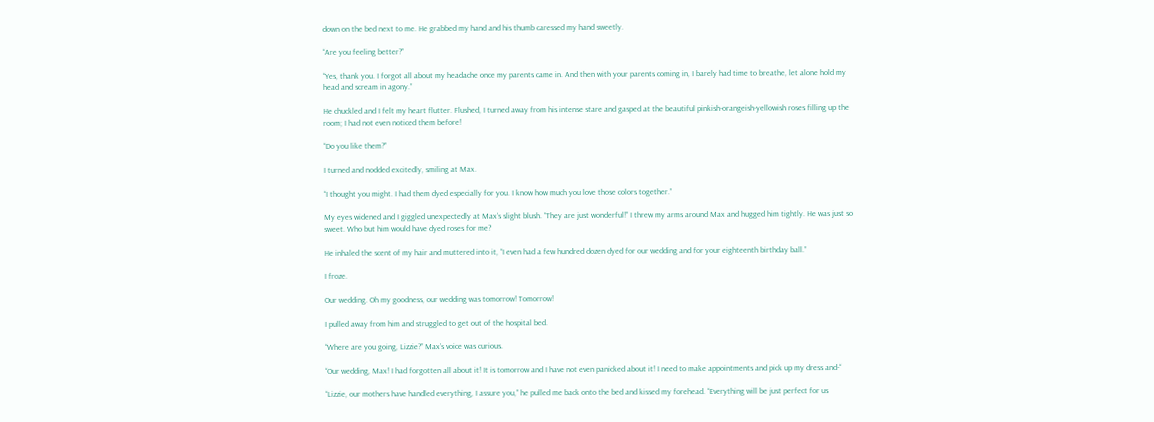down on the bed next to me. He grabbed my hand and his thumb caressed my hand sweetly.

“Are you feeling better?”

“Yes, thank you. I forgot all about my headache once my parents came in. And then with your parents coming in, I barely had time to breathe, let alone hold my head and scream in agony.”

He chuckled and I felt my heart flutter. Flushed, I turned away from his intense stare and gasped at the beautiful pinkish-orangeish-yellowish roses filling up the room; I had not even noticed them before!

“Do you like them?”

I turned and nodded excitedly, smiling at Max.

“I thought you might. I had them dyed especially for you. I know how much you love those colors together.”

My eyes widened and I giggled unexpectedly at Max’s slight blush. “They are just wonderful!” I threw my arms around Max and hugged him tightly. He was just so sweet. Who but him would have dyed roses for me?

He inhaled the scent of my hair and muttered into it, “I even had a few hundred dozen dyed for our wedding and for your eighteenth birthday ball.”

I froze.

Our wedding. Oh my goodness, our wedding was tomorrow! Tomorrow!

I pulled away from him and struggled to get out of the hospital bed.

“Where are you going, Lizzie?” Max’s voice was curious.

“Our wedding, Max! I had forgotten all about it! It is tomorrow and I have not even panicked about it! I need to make appointments and pick up my dress and-“

“Lizzie, our mothers have handled everything, I assure you,” he pulled me back onto the bed and kissed my forehead. “Everything will be just perfect for us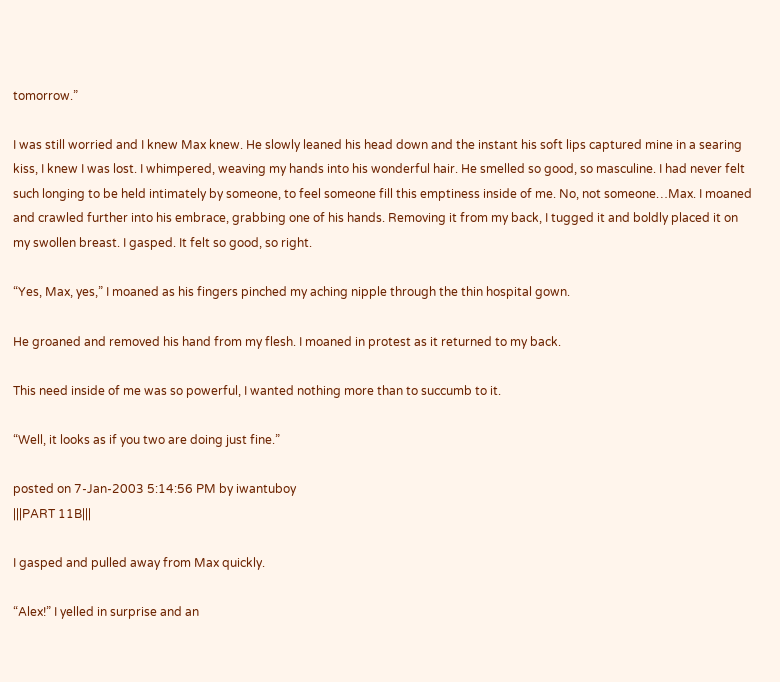tomorrow.”

I was still worried and I knew Max knew. He slowly leaned his head down and the instant his soft lips captured mine in a searing kiss, I knew I was lost. I whimpered, weaving my hands into his wonderful hair. He smelled so good, so masculine. I had never felt such longing to be held intimately by someone, to feel someone fill this emptiness inside of me. No, not someone…Max. I moaned and crawled further into his embrace, grabbing one of his hands. Removing it from my back, I tugged it and boldly placed it on my swollen breast. I gasped. It felt so good, so right.

“Yes, Max, yes,” I moaned as his fingers pinched my aching nipple through the thin hospital gown.

He groaned and removed his hand from my flesh. I moaned in protest as it returned to my back.

This need inside of me was so powerful, I wanted nothing more than to succumb to it.

“Well, it looks as if you two are doing just fine.”

posted on 7-Jan-2003 5:14:56 PM by iwantuboy
|||PART 11B|||

I gasped and pulled away from Max quickly.

“Alex!” I yelled in surprise and an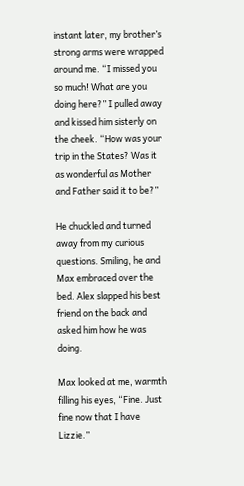instant later, my brother’s strong arms were wrapped around me. “I missed you so much! What are you doing here?” I pulled away and kissed him sisterly on the cheek. “How was your trip in the States? Was it as wonderful as Mother and Father said it to be?”

He chuckled and turned away from my curious questions. Smiling, he and Max embraced over the bed. Alex slapped his best friend on the back and asked him how he was doing.

Max looked at me, warmth filling his eyes, “Fine. Just fine now that I have Lizzie.”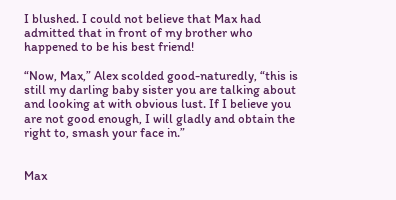I blushed. I could not believe that Max had admitted that in front of my brother who happened to be his best friend!

“Now, Max,” Alex scolded good-naturedly, “this is still my darling baby sister you are talking about and looking at with obvious lust. If I believe you are not good enough, I will gladly and obtain the right to, smash your face in.”


Max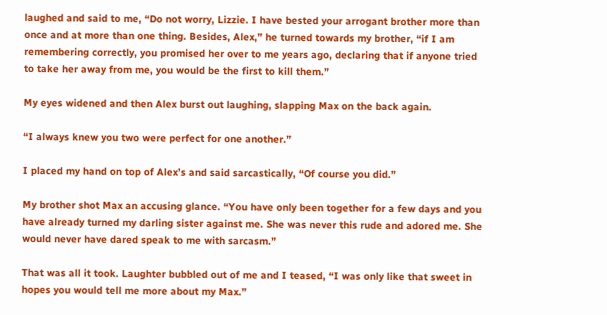laughed and said to me, “Do not worry, Lizzie. I have bested your arrogant brother more than once and at more than one thing. Besides, Alex,” he turned towards my brother, “if I am remembering correctly, you promised her over to me years ago, declaring that if anyone tried to take her away from me, you would be the first to kill them.”

My eyes widened and then Alex burst out laughing, slapping Max on the back again.

“I always knew you two were perfect for one another.”

I placed my hand on top of Alex’s and said sarcastically, “Of course you did.”

My brother shot Max an accusing glance. “You have only been together for a few days and you have already turned my darling sister against me. She was never this rude and adored me. She would never have dared speak to me with sarcasm.”

That was all it took. Laughter bubbled out of me and I teased, “I was only like that sweet in hopes you would tell me more about my Max.”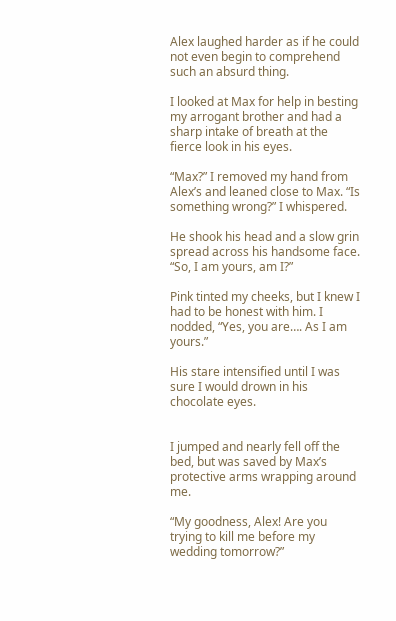Alex laughed harder as if he could not even begin to comprehend such an absurd thing.

I looked at Max for help in besting my arrogant brother and had a sharp intake of breath at the fierce look in his eyes.

“Max?” I removed my hand from Alex’s and leaned close to Max. “Is something wrong?” I whispered.

He shook his head and a slow grin spread across his handsome face. “So, I am yours, am I?”

Pink tinted my cheeks, but I knew I had to be honest with him. I nodded, “Yes, you are…. As I am yours.”

His stare intensified until I was sure I would drown in his chocolate eyes.


I jumped and nearly fell off the bed, but was saved by Max’s protective arms wrapping around me.

“My goodness, Alex! Are you trying to kill me before my wedding tomorrow?”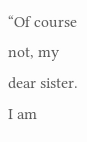“Of course not, my dear sister. I am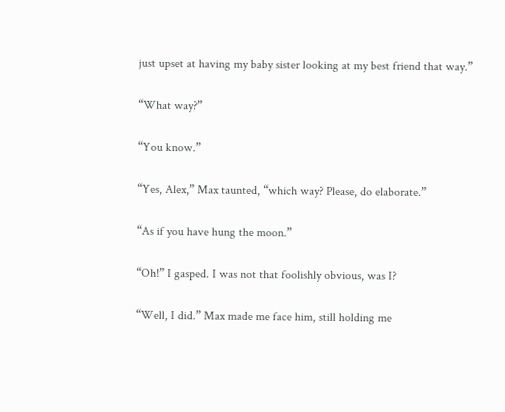just upset at having my baby sister looking at my best friend that way.”

“What way?”

“You know.”

“Yes, Alex,” Max taunted, “which way? Please, do elaborate.”

“As if you have hung the moon.”

“Oh!” I gasped. I was not that foolishly obvious, was I?

“Well, I did.” Max made me face him, still holding me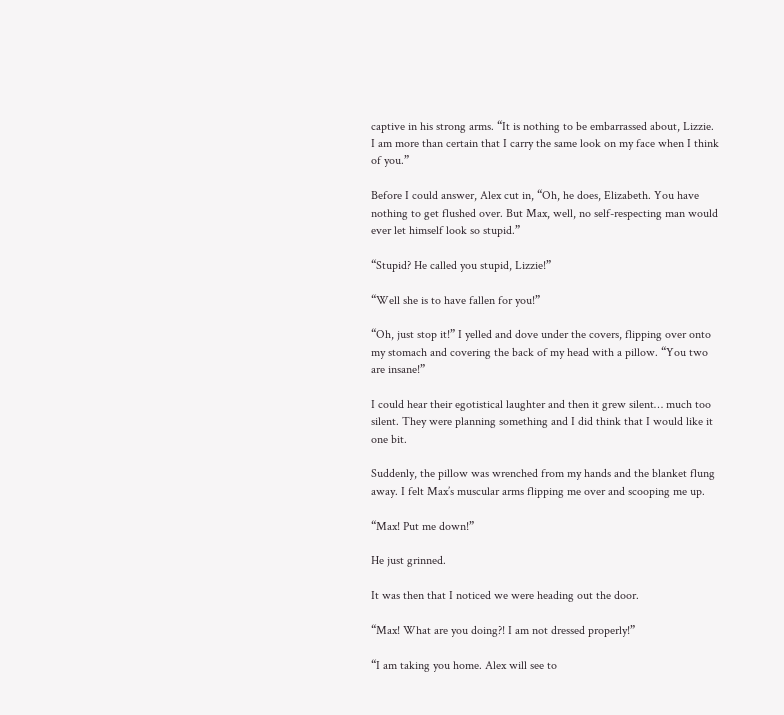captive in his strong arms. “It is nothing to be embarrassed about, Lizzie. I am more than certain that I carry the same look on my face when I think of you.”

Before I could answer, Alex cut in, “Oh, he does, Elizabeth. You have nothing to get flushed over. But Max, well, no self-respecting man would ever let himself look so stupid.”

“Stupid? He called you stupid, Lizzie!”

“Well she is to have fallen for you!”

“Oh, just stop it!” I yelled and dove under the covers, flipping over onto my stomach and covering the back of my head with a pillow. “You two are insane!”

I could hear their egotistical laughter and then it grew silent… much too silent. They were planning something and I did think that I would like it one bit.

Suddenly, the pillow was wrenched from my hands and the blanket flung away. I felt Max’s muscular arms flipping me over and scooping me up.

“Max! Put me down!”

He just grinned.

It was then that I noticed we were heading out the door.

“Max! What are you doing?! I am not dressed properly!”

“I am taking you home. Alex will see to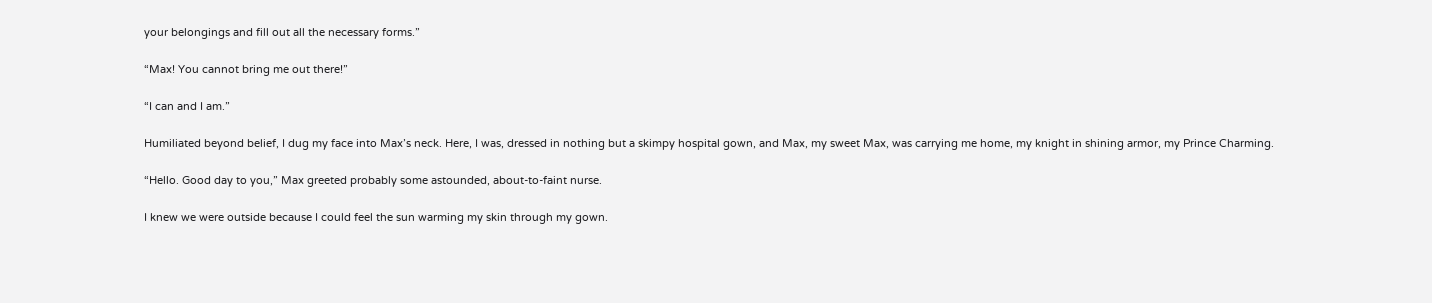your belongings and fill out all the necessary forms.”

“Max! You cannot bring me out there!”

“I can and I am.”

Humiliated beyond belief, I dug my face into Max’s neck. Here, I was, dressed in nothing but a skimpy hospital gown, and Max, my sweet Max, was carrying me home, my knight in shining armor, my Prince Charming.

“Hello. Good day to you,” Max greeted probably some astounded, about-to-faint nurse.

I knew we were outside because I could feel the sun warming my skin through my gown.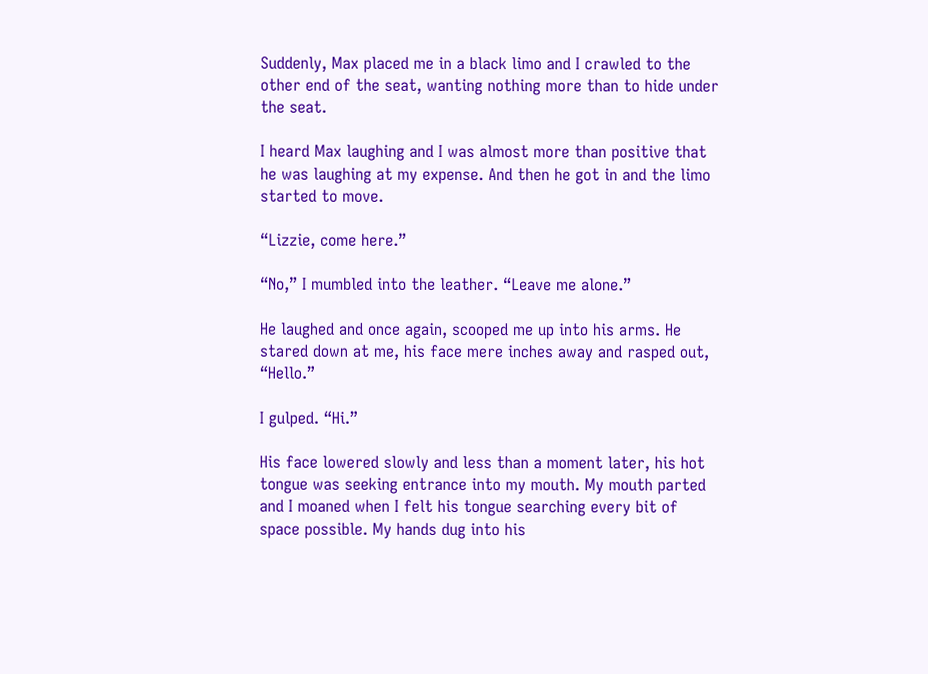Suddenly, Max placed me in a black limo and I crawled to the other end of the seat, wanting nothing more than to hide under the seat.

I heard Max laughing and I was almost more than positive that he was laughing at my expense. And then he got in and the limo started to move.

“Lizzie, come here.”

“No,” I mumbled into the leather. “Leave me alone.”

He laughed and once again, scooped me up into his arms. He stared down at me, his face mere inches away and rasped out, “Hello.”

I gulped. “Hi.”

His face lowered slowly and less than a moment later, his hot tongue was seeking entrance into my mouth. My mouth parted and I moaned when I felt his tongue searching every bit of space possible. My hands dug into his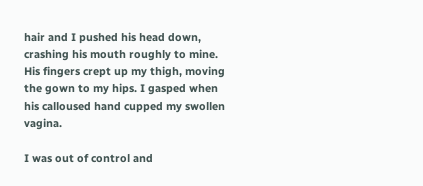hair and I pushed his head down, crashing his mouth roughly to mine. His fingers crept up my thigh, moving the gown to my hips. I gasped when his calloused hand cupped my swollen vagina.

I was out of control and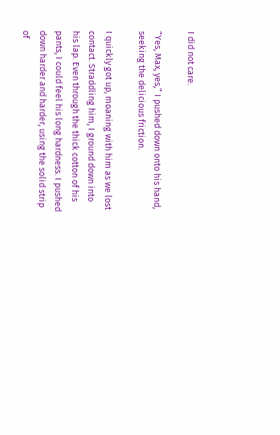I did not care.

“Yes, Max, yes,” I pushed down onto his hand, seeking the delicious friction.

I quickly got up, moaning with him as we lost contact. Straddling him, I ground down into his lap. Even through the thick cotton of his pants, I could feel his long hardness. I pushed down harder and harder, using the solid strip of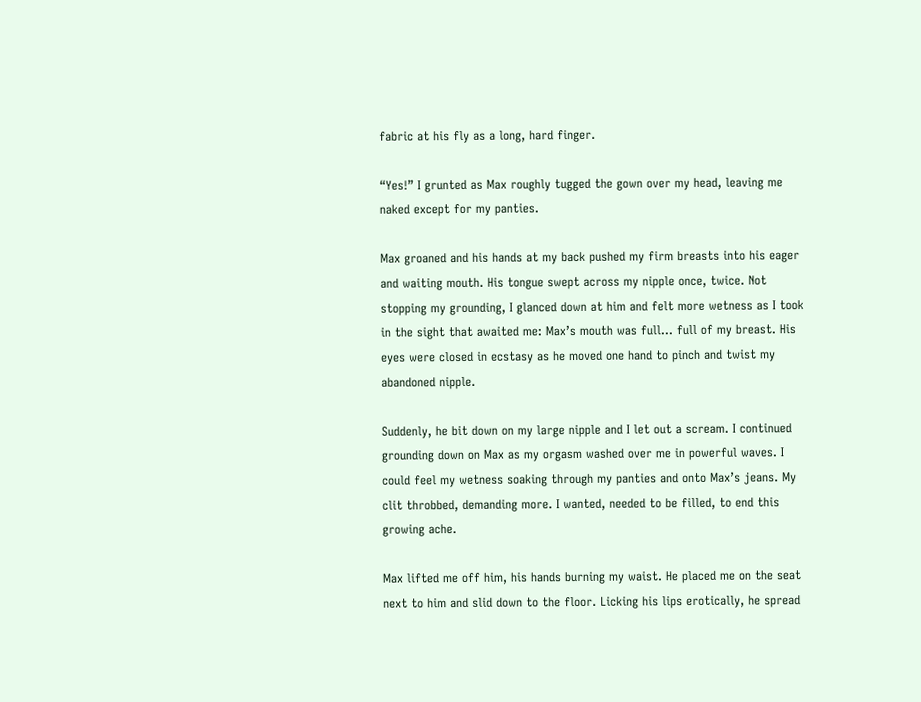fabric at his fly as a long, hard finger.

“Yes!” I grunted as Max roughly tugged the gown over my head, leaving me naked except for my panties.

Max groaned and his hands at my back pushed my firm breasts into his eager and waiting mouth. His tongue swept across my nipple once, twice. Not stopping my grounding, I glanced down at him and felt more wetness as I took in the sight that awaited me: Max’s mouth was full… full of my breast. His eyes were closed in ecstasy as he moved one hand to pinch and twist my abandoned nipple.

Suddenly, he bit down on my large nipple and I let out a scream. I continued grounding down on Max as my orgasm washed over me in powerful waves. I could feel my wetness soaking through my panties and onto Max’s jeans. My clit throbbed, demanding more. I wanted, needed to be filled, to end this growing ache.

Max lifted me off him, his hands burning my waist. He placed me on the seat next to him and slid down to the floor. Licking his lips erotically, he spread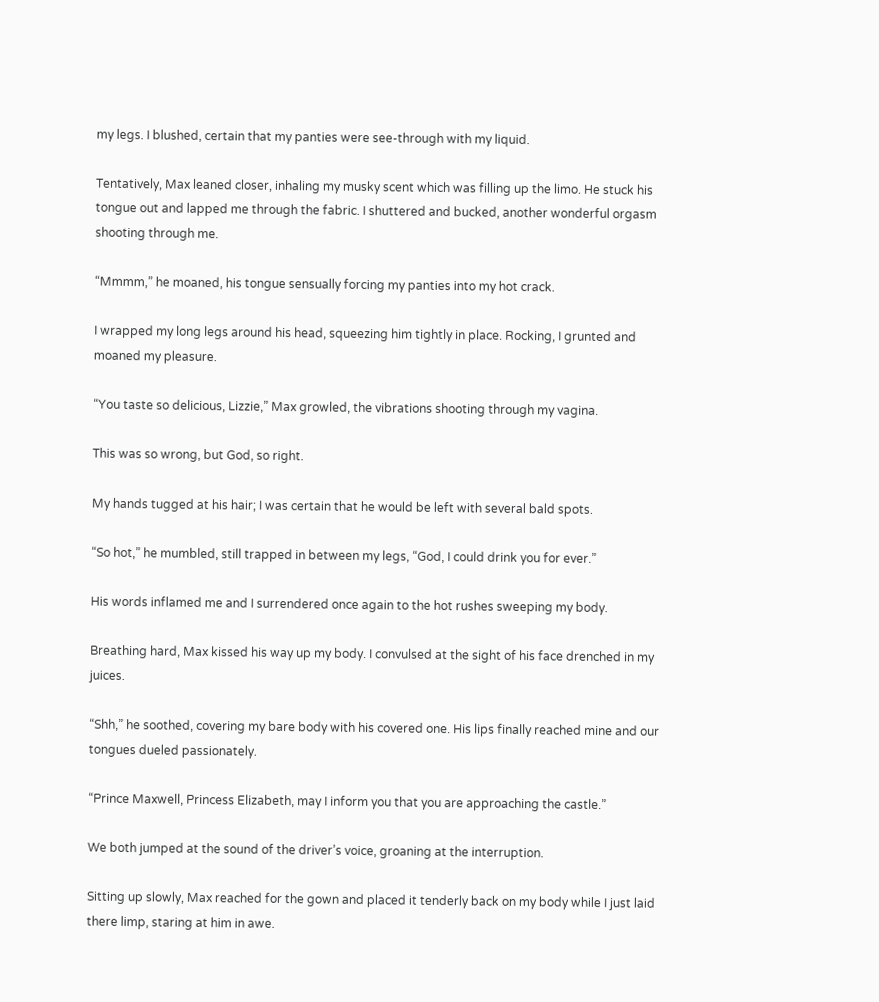my legs. I blushed, certain that my panties were see-through with my liquid.

Tentatively, Max leaned closer, inhaling my musky scent which was filling up the limo. He stuck his tongue out and lapped me through the fabric. I shuttered and bucked, another wonderful orgasm shooting through me.

“Mmmm,” he moaned, his tongue sensually forcing my panties into my hot crack.

I wrapped my long legs around his head, squeezing him tightly in place. Rocking, I grunted and moaned my pleasure.

“You taste so delicious, Lizzie,” Max growled, the vibrations shooting through my vagina.

This was so wrong, but God, so right.

My hands tugged at his hair; I was certain that he would be left with several bald spots.

“So hot,” he mumbled, still trapped in between my legs, “God, I could drink you for ever.”

His words inflamed me and I surrendered once again to the hot rushes sweeping my body.

Breathing hard, Max kissed his way up my body. I convulsed at the sight of his face drenched in my juices.

“Shh,” he soothed, covering my bare body with his covered one. His lips finally reached mine and our tongues dueled passionately.

“Prince Maxwell, Princess Elizabeth, may I inform you that you are approaching the castle.”

We both jumped at the sound of the driver’s voice, groaning at the interruption.

Sitting up slowly, Max reached for the gown and placed it tenderly back on my body while I just laid there limp, staring at him in awe.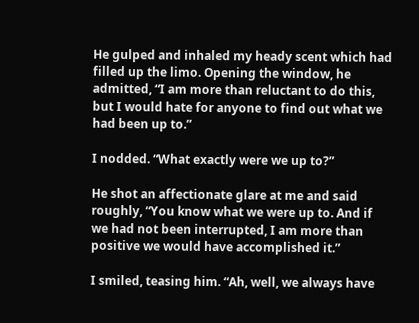He gulped and inhaled my heady scent which had filled up the limo. Opening the window, he admitted, “I am more than reluctant to do this, but I would hate for anyone to find out what we had been up to.”

I nodded. “What exactly were we up to?”

He shot an affectionate glare at me and said roughly, “You know what we were up to. And if we had not been interrupted, I am more than positive we would have accomplished it.”

I smiled, teasing him. “Ah, well, we always have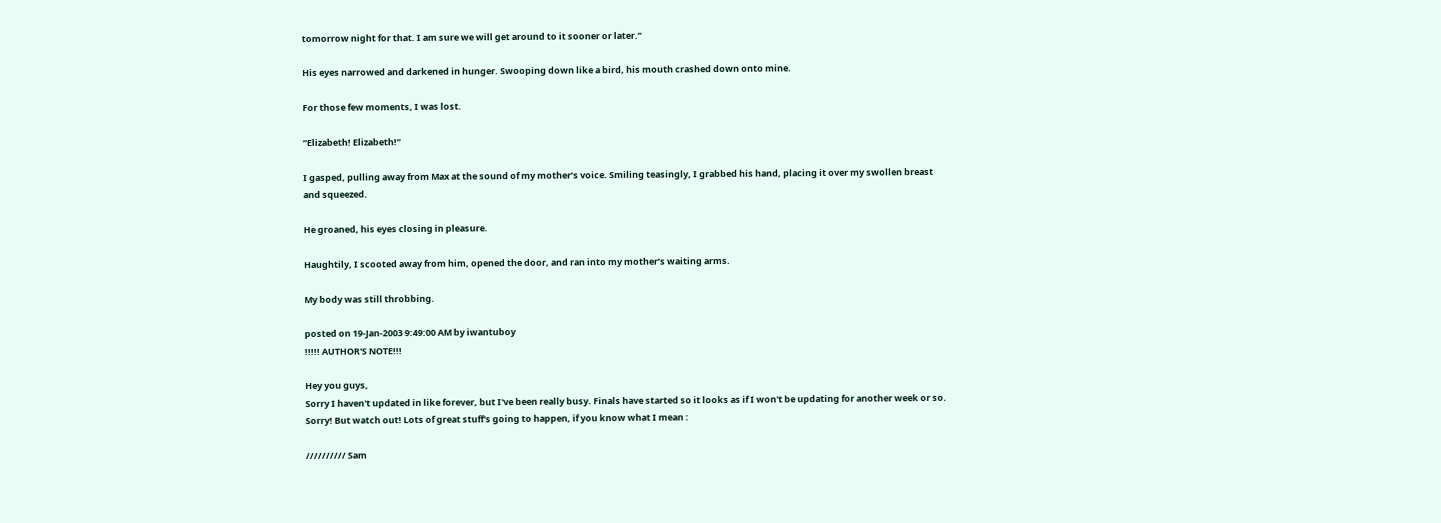tomorrow night for that. I am sure we will get around to it sooner or later.”

His eyes narrowed and darkened in hunger. Swooping down like a bird, his mouth crashed down onto mine.

For those few moments, I was lost.

“Elizabeth! Elizabeth!”

I gasped, pulling away from Max at the sound of my mother’s voice. Smiling teasingly, I grabbed his hand, placing it over my swollen breast and squeezed.

He groaned, his eyes closing in pleasure.

Haughtily, I scooted away from him, opened the door, and ran into my mother’s waiting arms.

My body was still throbbing.

posted on 19-Jan-2003 9:49:00 AM by iwantuboy
!!!!! AUTHOR'S NOTE!!!

Hey you guys,
Sorry I haven't updated in like forever, but I've been really busy. Finals have started so it looks as if I won't be updating for another week or so.
Sorry! But watch out! Lots of great stuff's going to happen, if you know what I mean :

////////// Sam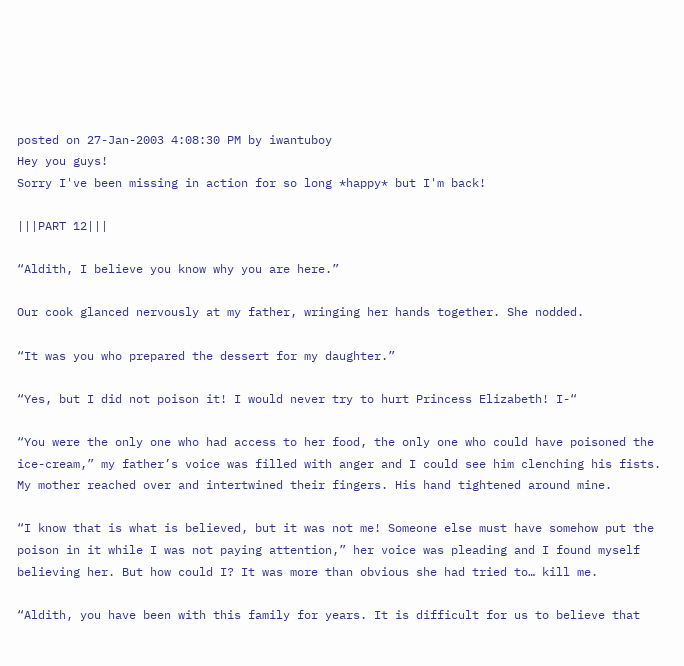posted on 27-Jan-2003 4:08:30 PM by iwantuboy
Hey you guys!
Sorry I've been missing in action for so long *happy* but I'm back!

|||PART 12|||

“Aldith, I believe you know why you are here.”

Our cook glanced nervously at my father, wringing her hands together. She nodded.

“It was you who prepared the dessert for my daughter.”

“Yes, but I did not poison it! I would never try to hurt Princess Elizabeth! I-“

“You were the only one who had access to her food, the only one who could have poisoned the ice-cream,” my father’s voice was filled with anger and I could see him clenching his fists. My mother reached over and intertwined their fingers. His hand tightened around mine.

“I know that is what is believed, but it was not me! Someone else must have somehow put the poison in it while I was not paying attention,” her voice was pleading and I found myself believing her. But how could I? It was more than obvious she had tried to… kill me.

“Aldith, you have been with this family for years. It is difficult for us to believe that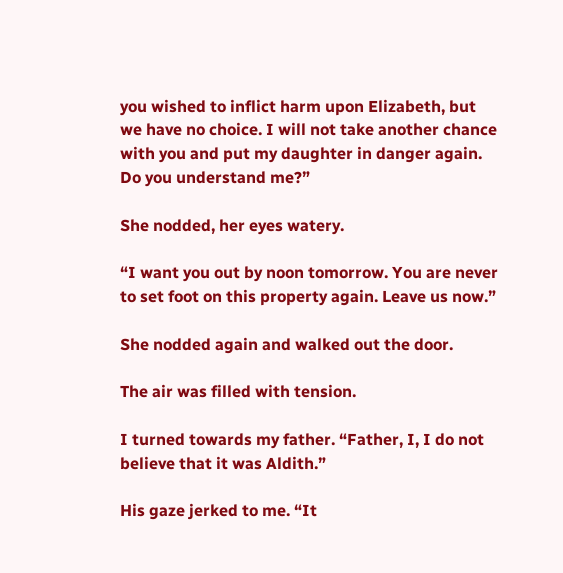you wished to inflict harm upon Elizabeth, but we have no choice. I will not take another chance with you and put my daughter in danger again. Do you understand me?”

She nodded, her eyes watery.

“I want you out by noon tomorrow. You are never to set foot on this property again. Leave us now.”

She nodded again and walked out the door.

The air was filled with tension.

I turned towards my father. “Father, I, I do not believe that it was Aldith.”

His gaze jerked to me. “It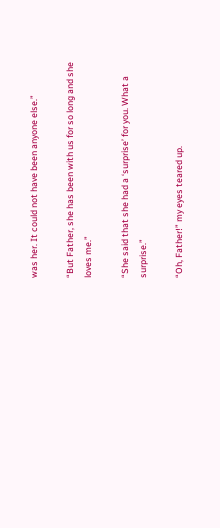was her. It could not have been anyone else.”

“But Father, she has been with us for so long and she loves me.”

“She said that she had a ‘surprise’ for you. What a surprise.”

“Oh, Father!” my eyes teared up.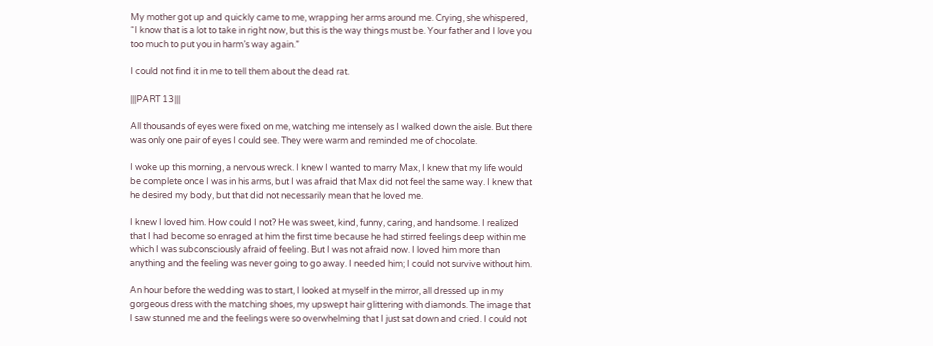My mother got up and quickly came to me, wrapping her arms around me. Crying, she whispered, “I know that is a lot to take in right now, but this is the way things must be. Your father and I love you too much to put you in harm’s way again.”

I could not find it in me to tell them about the dead rat.

|||PART 13|||

All thousands of eyes were fixed on me, watching me intensely as I walked down the aisle. But there was only one pair of eyes I could see. They were warm and reminded me of chocolate.

I woke up this morning, a nervous wreck. I knew I wanted to marry Max, I knew that my life would be complete once I was in his arms, but I was afraid that Max did not feel the same way. I knew that he desired my body, but that did not necessarily mean that he loved me.

I knew I loved him. How could I not? He was sweet, kind, funny, caring, and handsome. I realized that I had become so enraged at him the first time because he had stirred feelings deep within me which I was subconsciously afraid of feeling. But I was not afraid now. I loved him more than anything and the feeling was never going to go away. I needed him; I could not survive without him.

An hour before the wedding was to start, I looked at myself in the mirror, all dressed up in my gorgeous dress with the matching shoes, my upswept hair glittering with diamonds. The image that I saw stunned me and the feelings were so overwhelming that I just sat down and cried. I could not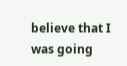believe that I was going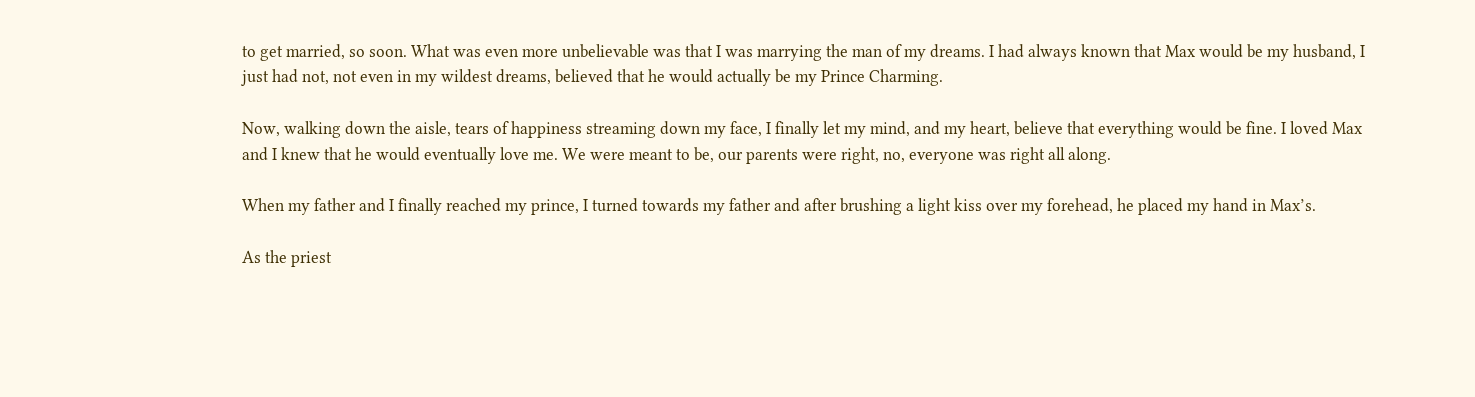to get married, so soon. What was even more unbelievable was that I was marrying the man of my dreams. I had always known that Max would be my husband, I just had not, not even in my wildest dreams, believed that he would actually be my Prince Charming.

Now, walking down the aisle, tears of happiness streaming down my face, I finally let my mind, and my heart, believe that everything would be fine. I loved Max and I knew that he would eventually love me. We were meant to be, our parents were right, no, everyone was right all along.

When my father and I finally reached my prince, I turned towards my father and after brushing a light kiss over my forehead, he placed my hand in Max’s.

As the priest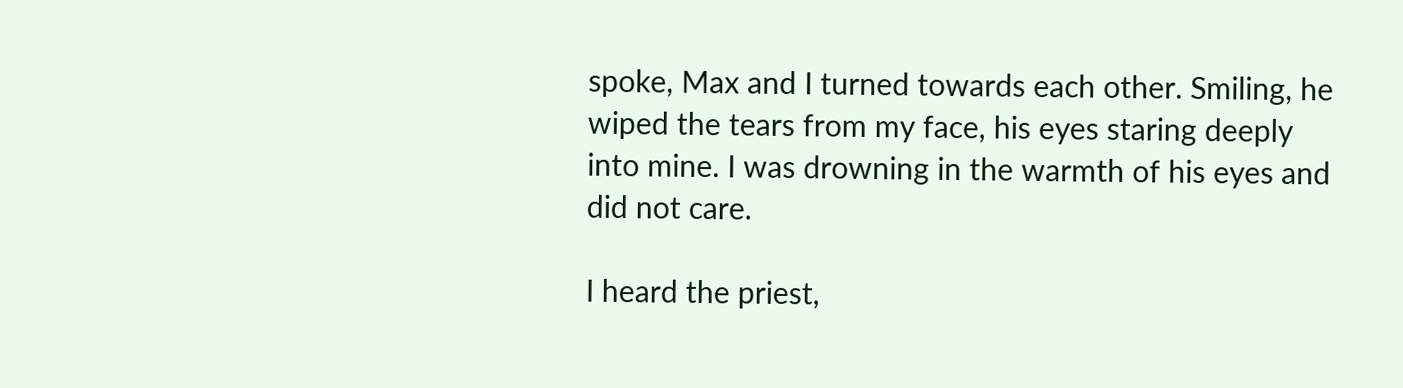spoke, Max and I turned towards each other. Smiling, he wiped the tears from my face, his eyes staring deeply into mine. I was drowning in the warmth of his eyes and did not care.

I heard the priest,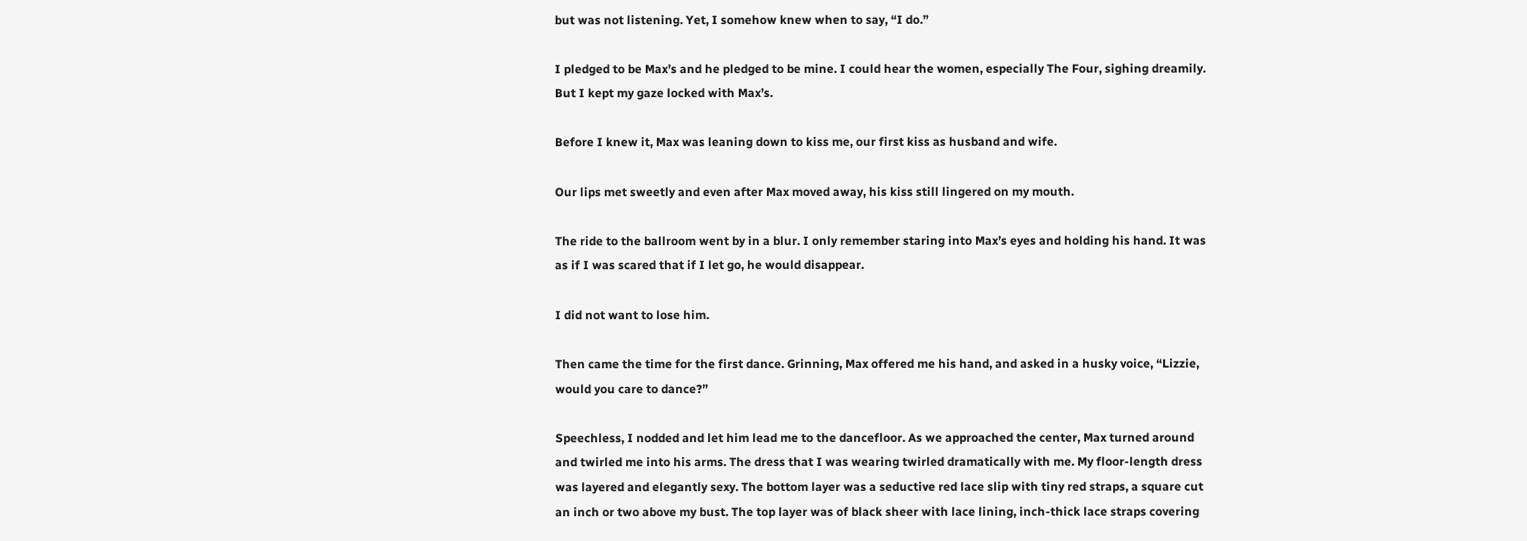but was not listening. Yet, I somehow knew when to say, “I do.”

I pledged to be Max’s and he pledged to be mine. I could hear the women, especially The Four, sighing dreamily. But I kept my gaze locked with Max’s.

Before I knew it, Max was leaning down to kiss me, our first kiss as husband and wife.

Our lips met sweetly and even after Max moved away, his kiss still lingered on my mouth.

The ride to the ballroom went by in a blur. I only remember staring into Max’s eyes and holding his hand. It was as if I was scared that if I let go, he would disappear.

I did not want to lose him.

Then came the time for the first dance. Grinning, Max offered me his hand, and asked in a husky voice, “Lizzie, would you care to dance?”

Speechless, I nodded and let him lead me to the dancefloor. As we approached the center, Max turned around and twirled me into his arms. The dress that I was wearing twirled dramatically with me. My floor-length dress was layered and elegantly sexy. The bottom layer was a seductive red lace slip with tiny red straps, a square cut an inch or two above my bust. The top layer was of black sheer with lace lining, inch-thick lace straps covering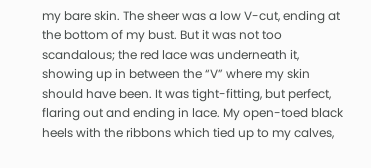my bare skin. The sheer was a low V-cut, ending at the bottom of my bust. But it was not too scandalous; the red lace was underneath it, showing up in between the “V” where my skin should have been. It was tight-fitting, but perfect, flaring out and ending in lace. My open-toed black heels with the ribbons which tied up to my calves,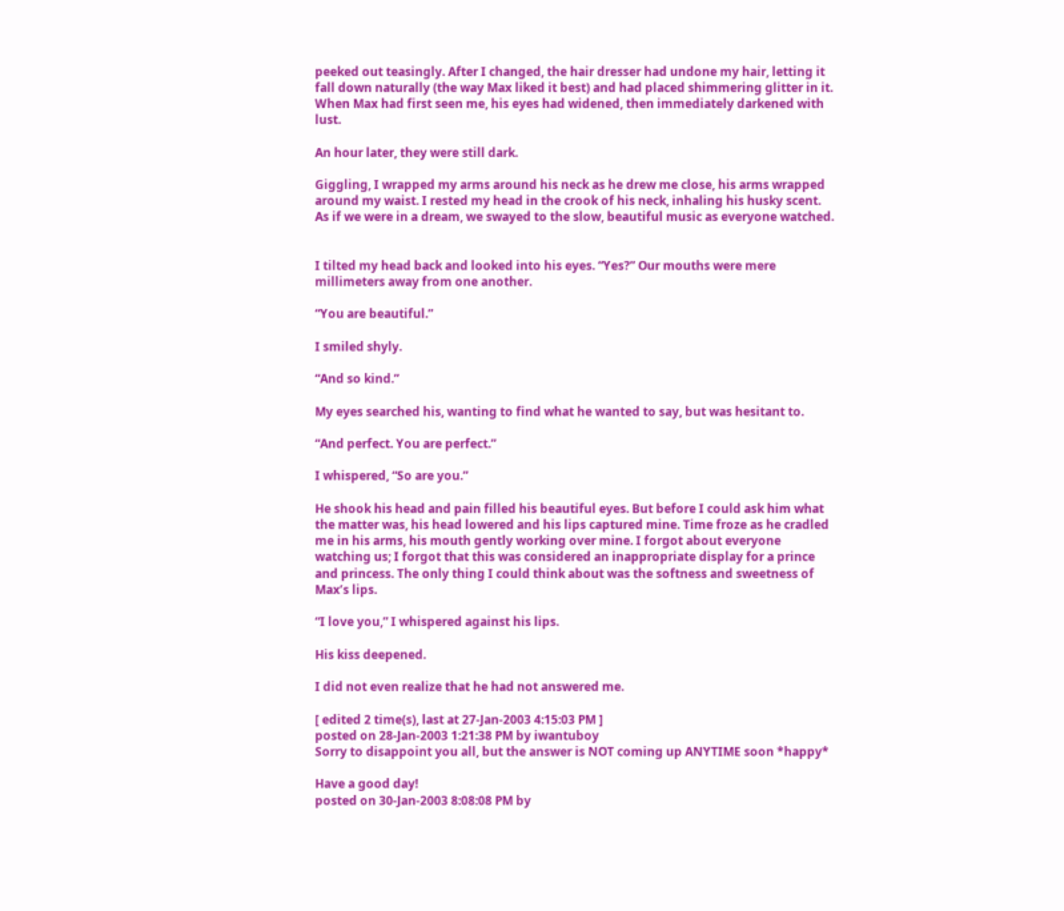peeked out teasingly. After I changed, the hair dresser had undone my hair, letting it fall down naturally (the way Max liked it best) and had placed shimmering glitter in it. When Max had first seen me, his eyes had widened, then immediately darkened with lust.

An hour later, they were still dark.

Giggling, I wrapped my arms around his neck as he drew me close, his arms wrapped around my waist. I rested my head in the crook of his neck, inhaling his husky scent. As if we were in a dream, we swayed to the slow, beautiful music as everyone watched.


I tilted my head back and looked into his eyes. “Yes?” Our mouths were mere millimeters away from one another.

“You are beautiful.”

I smiled shyly.

“And so kind.”

My eyes searched his, wanting to find what he wanted to say, but was hesitant to.

“And perfect. You are perfect.”

I whispered, “So are you.”

He shook his head and pain filled his beautiful eyes. But before I could ask him what the matter was, his head lowered and his lips captured mine. Time froze as he cradled me in his arms, his mouth gently working over mine. I forgot about everyone watching us; I forgot that this was considered an inappropriate display for a prince and princess. The only thing I could think about was the softness and sweetness of Max’s lips.

“I love you,” I whispered against his lips.

His kiss deepened.

I did not even realize that he had not answered me.

[ edited 2 time(s), last at 27-Jan-2003 4:15:03 PM ]
posted on 28-Jan-2003 1:21:38 PM by iwantuboy
Sorry to disappoint you all, but the answer is NOT coming up ANYTIME soon *happy*

Have a good day!
posted on 30-Jan-2003 8:08:08 PM by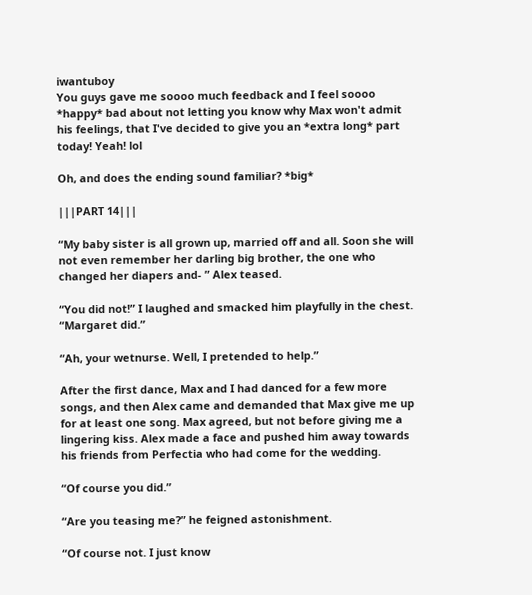iwantuboy
You guys gave me soooo much feedback and I feel soooo *happy* bad about not letting you know why Max won't admit his feelings, that I've decided to give you an *extra long* part today! Yeah! lol

Oh, and does the ending sound familiar? *big*

|||PART 14|||

“My baby sister is all grown up, married off and all. Soon she will not even remember her darling big brother, the one who changed her diapers and- ” Alex teased.

“You did not!” I laughed and smacked him playfully in the chest. “Margaret did.”

“Ah, your wetnurse. Well, I pretended to help.”

After the first dance, Max and I had danced for a few more songs, and then Alex came and demanded that Max give me up for at least one song. Max agreed, but not before giving me a lingering kiss. Alex made a face and pushed him away towards his friends from Perfectia who had come for the wedding.

“Of course you did.”

“Are you teasing me?” he feigned astonishment.

“Of course not. I just know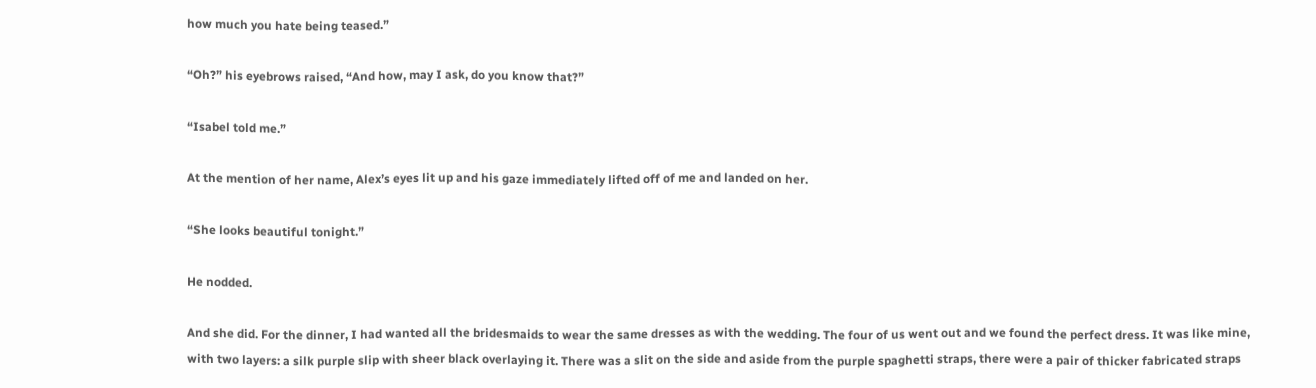how much you hate being teased.”

“Oh?” his eyebrows raised, “And how, may I ask, do you know that?”

“Isabel told me.”

At the mention of her name, Alex’s eyes lit up and his gaze immediately lifted off of me and landed on her.

“She looks beautiful tonight.”

He nodded.

And she did. For the dinner, I had wanted all the bridesmaids to wear the same dresses as with the wedding. The four of us went out and we found the perfect dress. It was like mine, with two layers: a silk purple slip with sheer black overlaying it. There was a slit on the side and aside from the purple spaghetti straps, there were a pair of thicker fabricated straps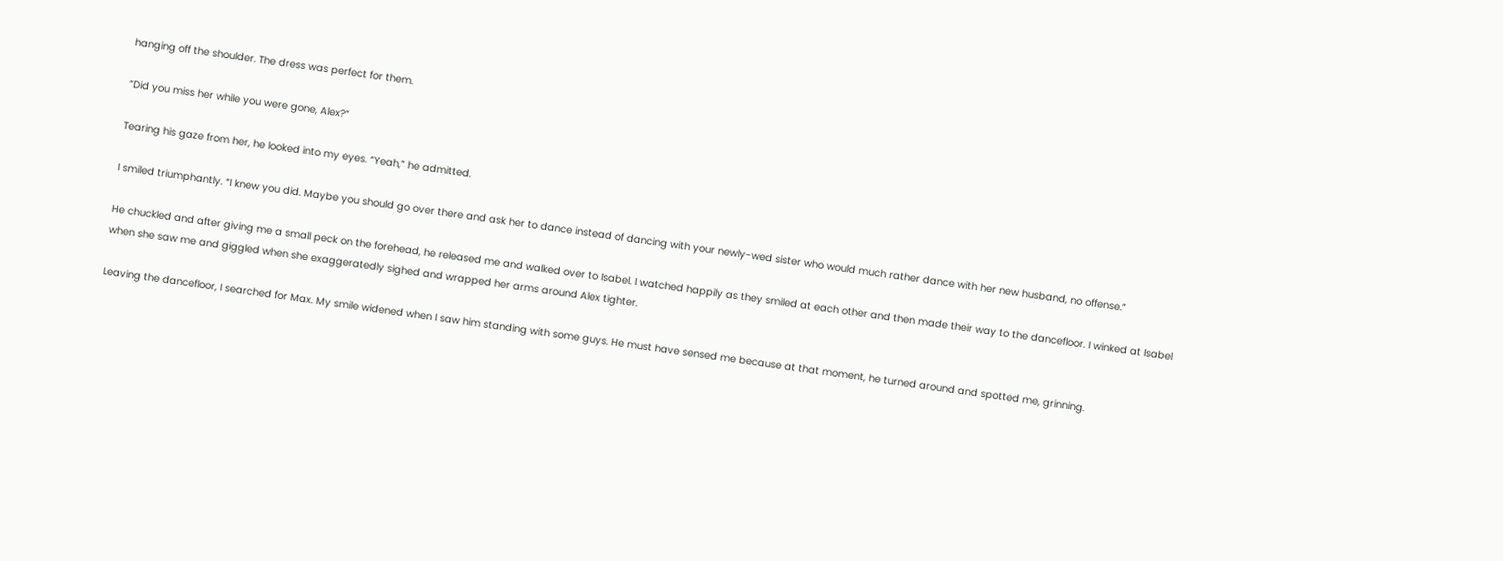hanging off the shoulder. The dress was perfect for them.

“Did you miss her while you were gone, Alex?”

Tearing his gaze from her, he looked into my eyes. “Yeah,” he admitted.

I smiled triumphantly. “I knew you did. Maybe you should go over there and ask her to dance instead of dancing with your newly-wed sister who would much rather dance with her new husband, no offense.”

He chuckled and after giving me a small peck on the forehead, he released me and walked over to Isabel. I watched happily as they smiled at each other and then made their way to the dancefloor. I winked at Isabel when she saw me and giggled when she exaggeratedly sighed and wrapped her arms around Alex tighter.

Leaving the dancefloor, I searched for Max. My smile widened when I saw him standing with some guys. He must have sensed me because at that moment, he turned around and spotted me, grinning.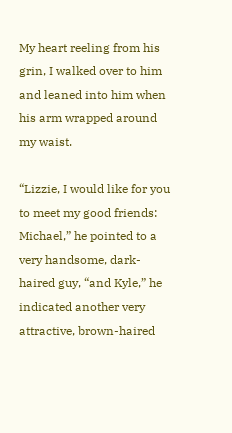My heart reeling from his grin, I walked over to him and leaned into him when his arm wrapped around my waist.

“Lizzie, I would like for you to meet my good friends: Michael,” he pointed to a very handsome, dark-haired guy, “and Kyle,” he indicated another very attractive, brown-haired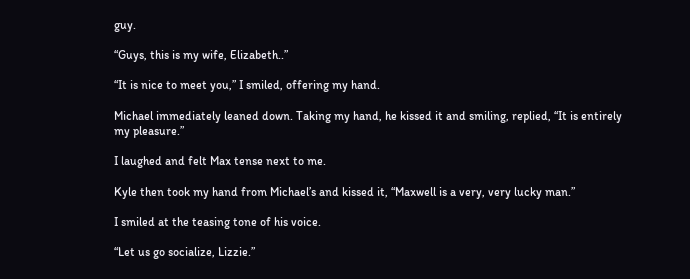guy.

“Guys, this is my wife, Elizabeth..”

“It is nice to meet you,” I smiled, offering my hand.

Michael immediately leaned down. Taking my hand, he kissed it and smiling, replied, “It is entirely my pleasure.”

I laughed and felt Max tense next to me.

Kyle then took my hand from Michael’s and kissed it, “Maxwell is a very, very lucky man.”

I smiled at the teasing tone of his voice.

“Let us go socialize, Lizzie.”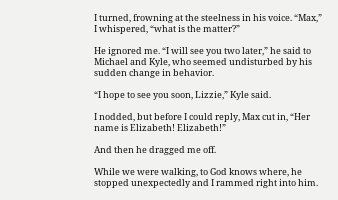I turned, frowning at the steelness in his voice. “Max,” I whispered, “what is the matter?”

He ignored me. “I will see you two later,” he said to Michael and Kyle, who seemed undisturbed by his sudden change in behavior.

“I hope to see you soon, Lizzie,” Kyle said.

I nodded, but before I could reply, Max cut in, “Her name is Elizabeth! Elizabeth!”

And then he dragged me off.

While we were walking, to God knows where, he stopped unexpectedly and I rammed right into him.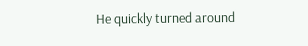He quickly turned around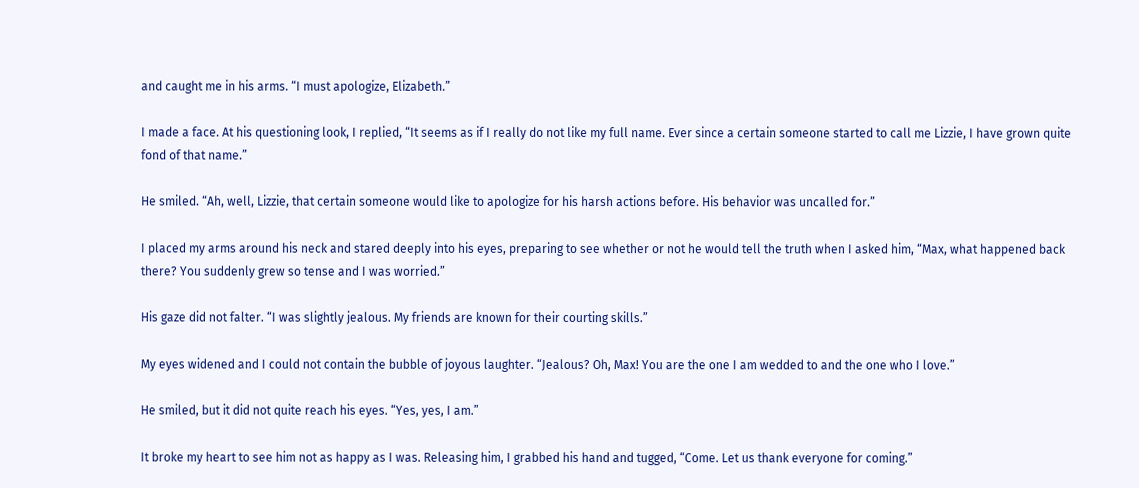and caught me in his arms. “I must apologize, Elizabeth.”

I made a face. At his questioning look, I replied, “It seems as if I really do not like my full name. Ever since a certain someone started to call me Lizzie, I have grown quite fond of that name.”

He smiled. “Ah, well, Lizzie, that certain someone would like to apologize for his harsh actions before. His behavior was uncalled for.”

I placed my arms around his neck and stared deeply into his eyes, preparing to see whether or not he would tell the truth when I asked him, “Max, what happened back there? You suddenly grew so tense and I was worried.”

His gaze did not falter. “I was slightly jealous. My friends are known for their courting skills.”

My eyes widened and I could not contain the bubble of joyous laughter. “Jealous? Oh, Max! You are the one I am wedded to and the one who I love.”

He smiled, but it did not quite reach his eyes. “Yes, yes, I am.”

It broke my heart to see him not as happy as I was. Releasing him, I grabbed his hand and tugged, “Come. Let us thank everyone for coming.”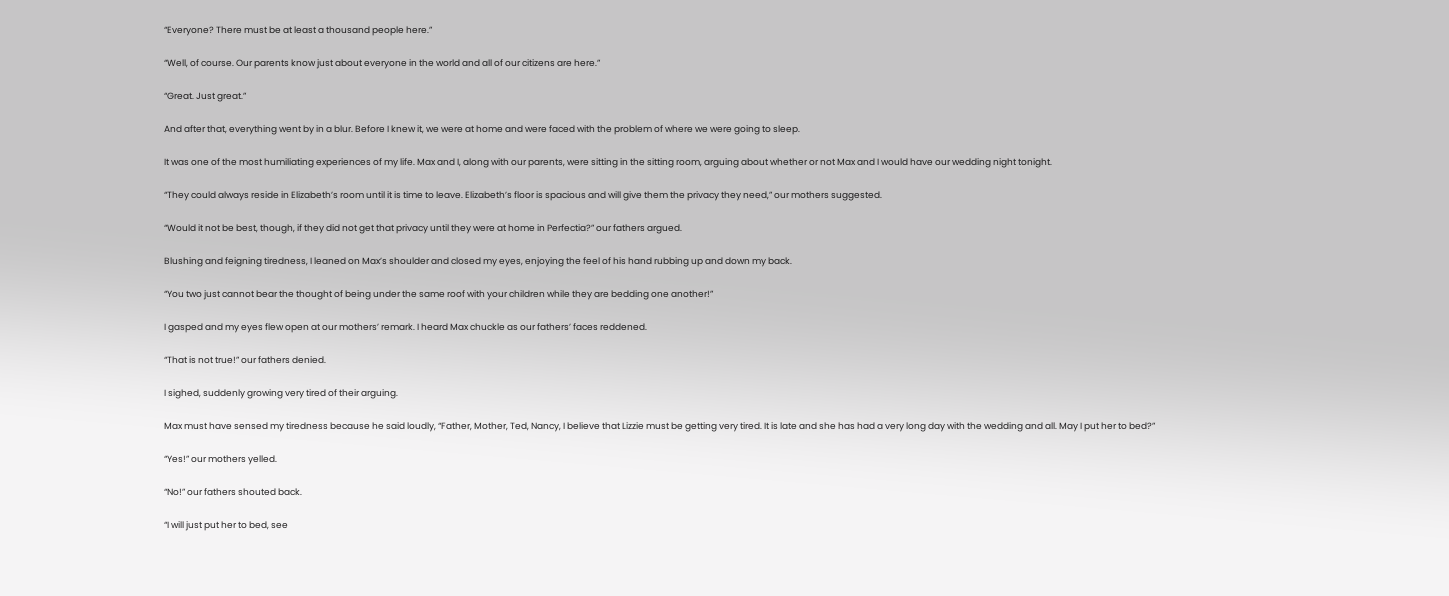“Everyone? There must be at least a thousand people here.”

“Well, of course. Our parents know just about everyone in the world and all of our citizens are here.”

“Great. Just great.”

And after that, everything went by in a blur. Before I knew it, we were at home and were faced with the problem of where we were going to sleep.

It was one of the most humiliating experiences of my life. Max and I, along with our parents, were sitting in the sitting room, arguing about whether or not Max and I would have our wedding night tonight.

“They could always reside in Elizabeth’s room until it is time to leave. Elizabeth’s floor is spacious and will give them the privacy they need,” our mothers suggested.

“Would it not be best, though, if they did not get that privacy until they were at home in Perfectia?” our fathers argued.

Blushing and feigning tiredness, I leaned on Max’s shoulder and closed my eyes, enjoying the feel of his hand rubbing up and down my back.

“You two just cannot bear the thought of being under the same roof with your children while they are bedding one another!”

I gasped and my eyes flew open at our mothers’ remark. I heard Max chuckle as our fathers’ faces reddened.

“That is not true!” our fathers denied.

I sighed, suddenly growing very tired of their arguing.

Max must have sensed my tiredness because he said loudly, “Father, Mother, Ted, Nancy, I believe that Lizzie must be getting very tired. It is late and she has had a very long day with the wedding and all. May I put her to bed?”

“Yes!” our mothers yelled.

“No!” our fathers shouted back.

“I will just put her to bed, see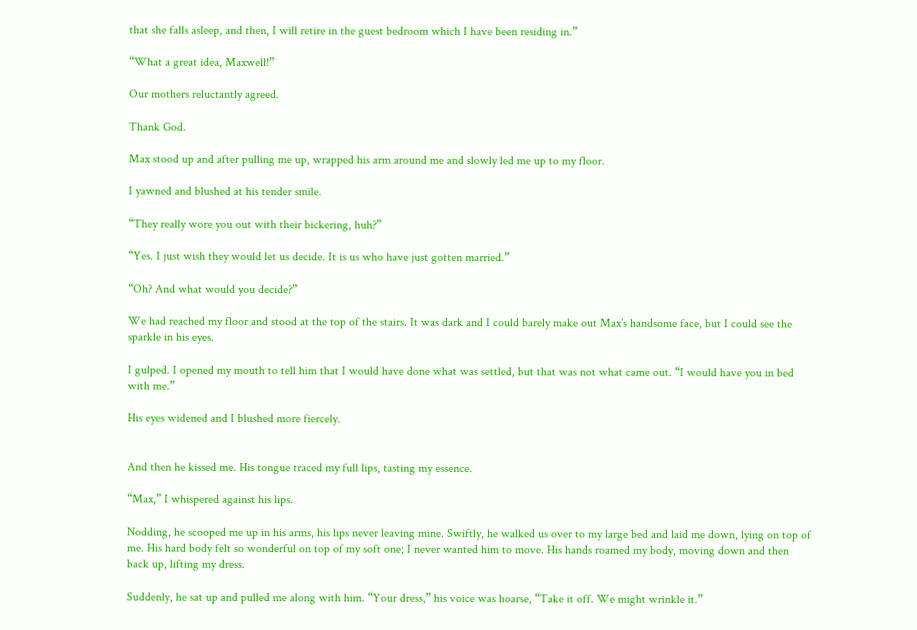that she falls asleep, and then, I will retire in the guest bedroom which I have been residing in.”

“What a great idea, Maxwell!”

Our mothers reluctantly agreed.

Thank God.

Max stood up and after pulling me up, wrapped his arm around me and slowly led me up to my floor.

I yawned and blushed at his tender smile.

“They really wore you out with their bickering, huh?”

“Yes. I just wish they would let us decide. It is us who have just gotten married.”

“Oh? And what would you decide?”

We had reached my floor and stood at the top of the stairs. It was dark and I could barely make out Max’s handsome face, but I could see the sparkle in his eyes.

I gulped. I opened my mouth to tell him that I would have done what was settled, but that was not what came out. “I would have you in bed with me.”

His eyes widened and I blushed more fiercely.


And then he kissed me. His tongue traced my full lips, tasting my essence.

“Max,” I whispered against his lips.

Nodding, he scooped me up in his arms, his lips never leaving mine. Swiftly, he walked us over to my large bed and laid me down, lying on top of me. His hard body felt so wonderful on top of my soft one; I never wanted him to move. His hands roamed my body, moving down and then back up, lifting my dress.

Suddenly, he sat up and pulled me along with him. “Your dress,” his voice was hoarse, “Take it off. We might wrinkle it.”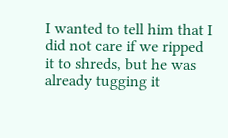I wanted to tell him that I did not care if we ripped it to shreds, but he was already tugging it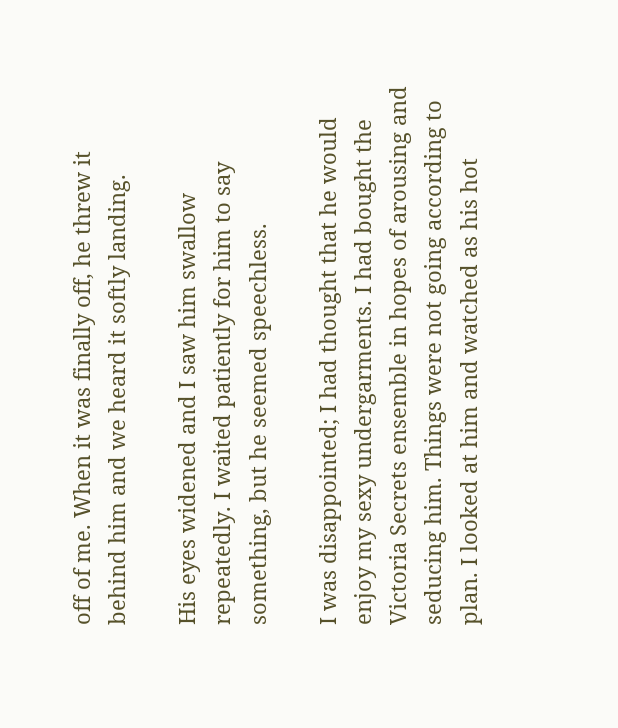off of me. When it was finally off, he threw it behind him and we heard it softly landing.

His eyes widened and I saw him swallow repeatedly. I waited patiently for him to say something, but he seemed speechless.

I was disappointed; I had thought that he would enjoy my sexy undergarments. I had bought the Victoria Secrets ensemble in hopes of arousing and seducing him. Things were not going according to plan. I looked at him and watched as his hot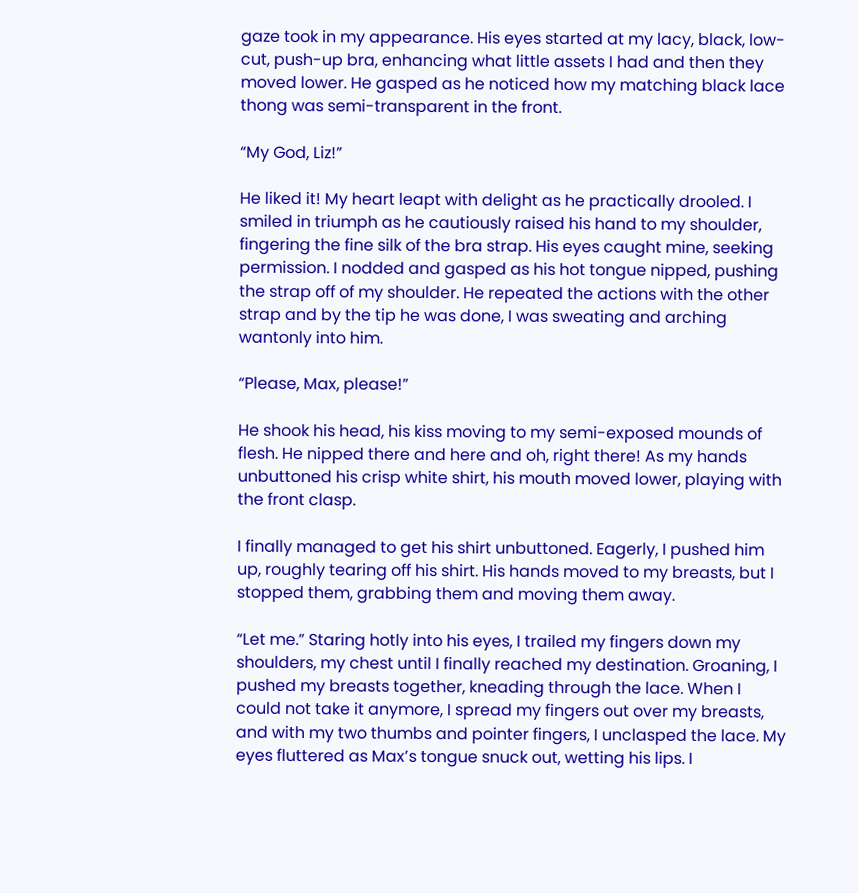gaze took in my appearance. His eyes started at my lacy, black, low-cut, push-up bra, enhancing what little assets I had and then they moved lower. He gasped as he noticed how my matching black lace thong was semi-transparent in the front.

“My God, Liz!”

He liked it! My heart leapt with delight as he practically drooled. I smiled in triumph as he cautiously raised his hand to my shoulder, fingering the fine silk of the bra strap. His eyes caught mine, seeking permission. I nodded and gasped as his hot tongue nipped, pushing the strap off of my shoulder. He repeated the actions with the other strap and by the tip he was done, I was sweating and arching wantonly into him.

“Please, Max, please!”

He shook his head, his kiss moving to my semi-exposed mounds of flesh. He nipped there and here and oh, right there! As my hands unbuttoned his crisp white shirt, his mouth moved lower, playing with the front clasp.

I finally managed to get his shirt unbuttoned. Eagerly, I pushed him up, roughly tearing off his shirt. His hands moved to my breasts, but I stopped them, grabbing them and moving them away.

“Let me.” Staring hotly into his eyes, I trailed my fingers down my shoulders, my chest until I finally reached my destination. Groaning, I pushed my breasts together, kneading through the lace. When I could not take it anymore, I spread my fingers out over my breasts, and with my two thumbs and pointer fingers, I unclasped the lace. My eyes fluttered as Max’s tongue snuck out, wetting his lips. I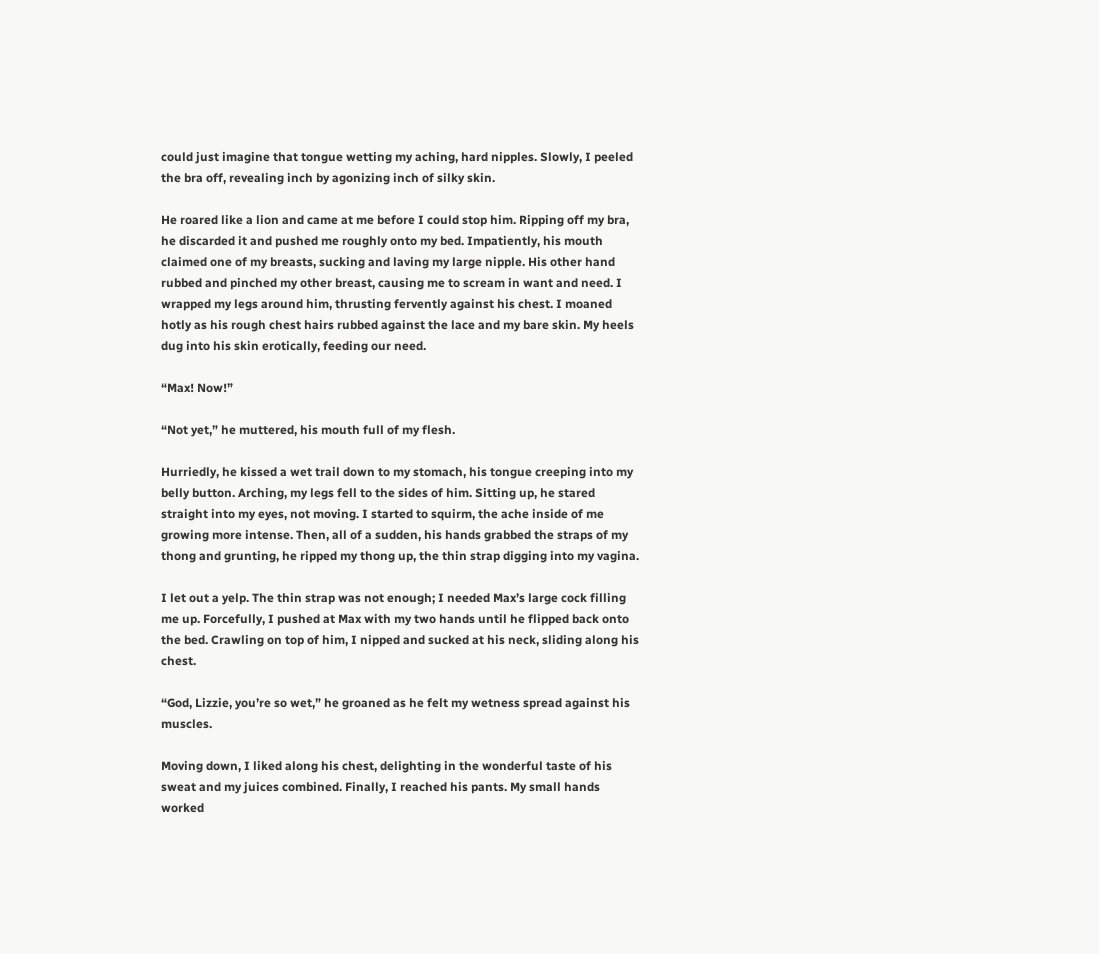could just imagine that tongue wetting my aching, hard nipples. Slowly, I peeled the bra off, revealing inch by agonizing inch of silky skin.

He roared like a lion and came at me before I could stop him. Ripping off my bra, he discarded it and pushed me roughly onto my bed. Impatiently, his mouth claimed one of my breasts, sucking and laving my large nipple. His other hand rubbed and pinched my other breast, causing me to scream in want and need. I wrapped my legs around him, thrusting fervently against his chest. I moaned hotly as his rough chest hairs rubbed against the lace and my bare skin. My heels dug into his skin erotically, feeding our need.

“Max! Now!”

“Not yet,” he muttered, his mouth full of my flesh.

Hurriedly, he kissed a wet trail down to my stomach, his tongue creeping into my belly button. Arching, my legs fell to the sides of him. Sitting up, he stared straight into my eyes, not moving. I started to squirm, the ache inside of me growing more intense. Then, all of a sudden, his hands grabbed the straps of my thong and grunting, he ripped my thong up, the thin strap digging into my vagina.

I let out a yelp. The thin strap was not enough; I needed Max’s large cock filling me up. Forcefully, I pushed at Max with my two hands until he flipped back onto the bed. Crawling on top of him, I nipped and sucked at his neck, sliding along his chest.

“God, Lizzie, you’re so wet,” he groaned as he felt my wetness spread against his muscles.

Moving down, I liked along his chest, delighting in the wonderful taste of his sweat and my juices combined. Finally, I reached his pants. My small hands worked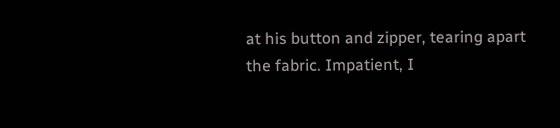at his button and zipper, tearing apart the fabric. Impatient, I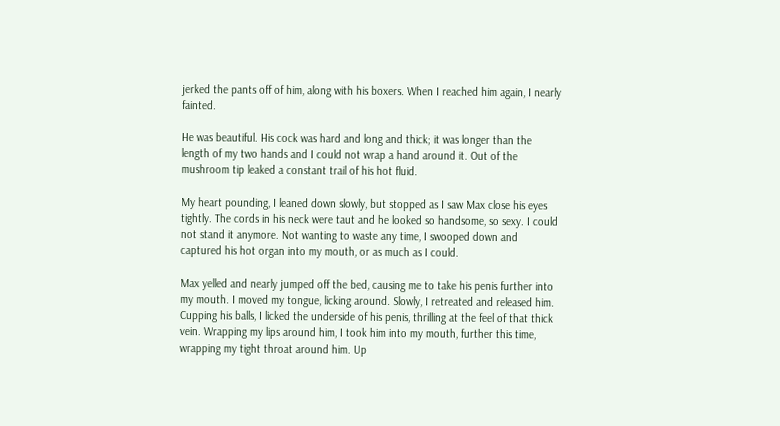jerked the pants off of him, along with his boxers. When I reached him again, I nearly fainted.

He was beautiful. His cock was hard and long and thick; it was longer than the length of my two hands and I could not wrap a hand around it. Out of the mushroom tip leaked a constant trail of his hot fluid.

My heart pounding, I leaned down slowly, but stopped as I saw Max close his eyes tightly. The cords in his neck were taut and he looked so handsome, so sexy. I could not stand it anymore. Not wanting to waste any time, I swooped down and captured his hot organ into my mouth, or as much as I could.

Max yelled and nearly jumped off the bed, causing me to take his penis further into my mouth. I moved my tongue, licking around. Slowly, I retreated and released him. Cupping his balls, I licked the underside of his penis, thrilling at the feel of that thick vein. Wrapping my lips around him, I took him into my mouth, further this time, wrapping my tight throat around him. Up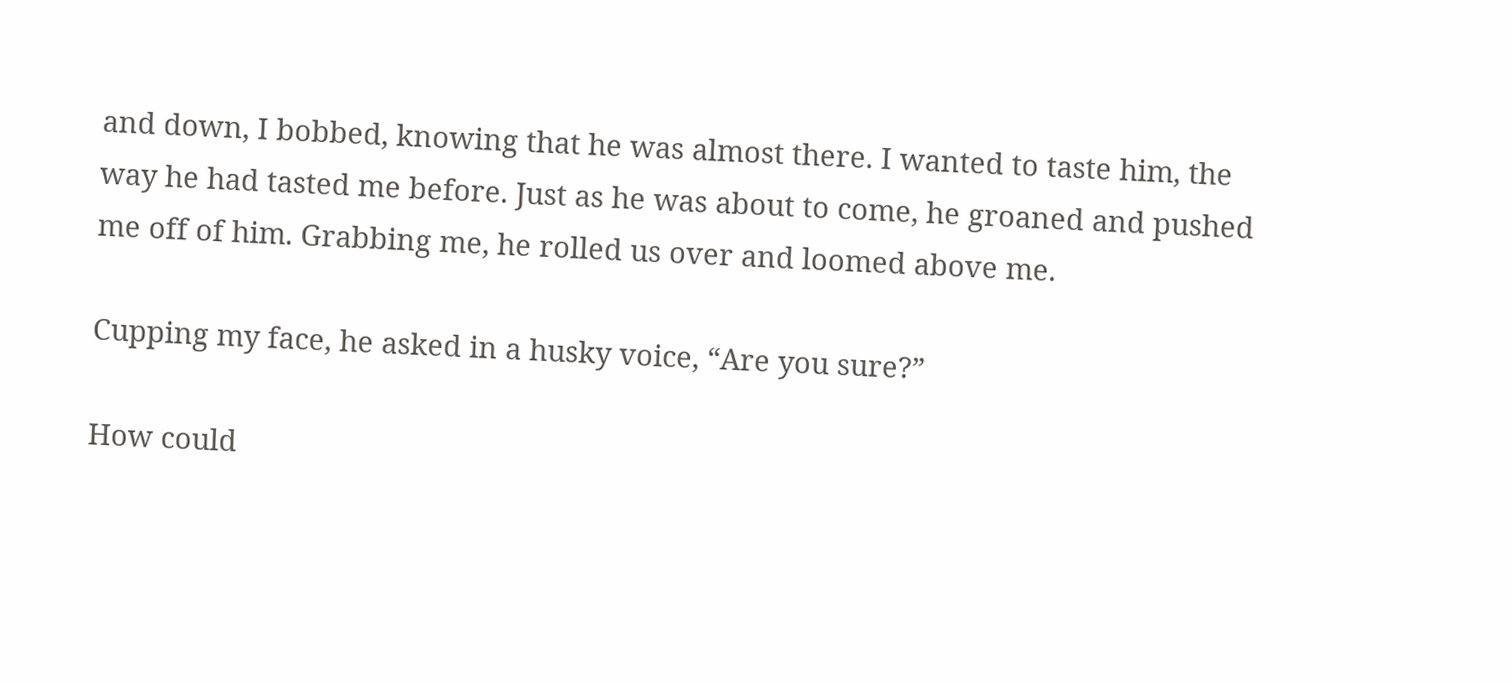and down, I bobbed, knowing that he was almost there. I wanted to taste him, the way he had tasted me before. Just as he was about to come, he groaned and pushed me off of him. Grabbing me, he rolled us over and loomed above me.

Cupping my face, he asked in a husky voice, “Are you sure?”

How could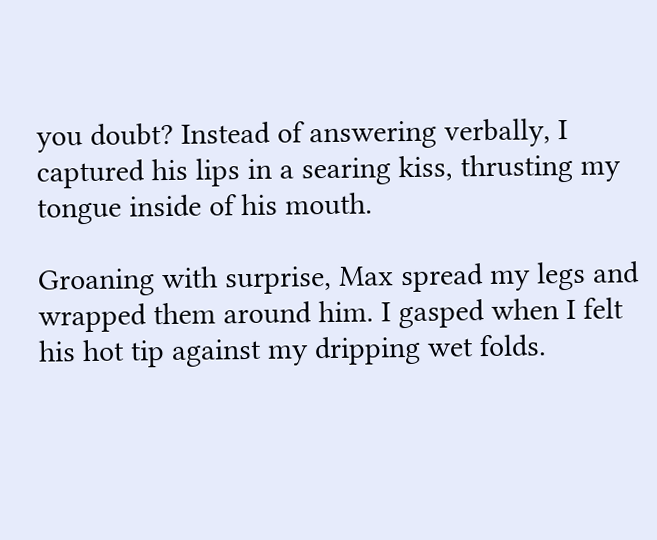you doubt? Instead of answering verbally, I captured his lips in a searing kiss, thrusting my tongue inside of his mouth.

Groaning with surprise, Max spread my legs and wrapped them around him. I gasped when I felt his hot tip against my dripping wet folds.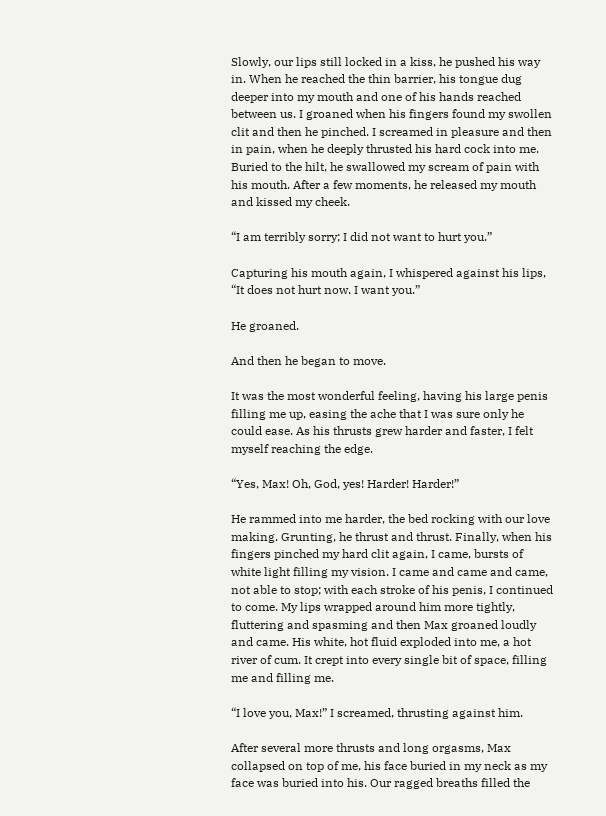Slowly, our lips still locked in a kiss, he pushed his way in. When he reached the thin barrier, his tongue dug deeper into my mouth and one of his hands reached between us. I groaned when his fingers found my swollen clit and then he pinched. I screamed in pleasure and then in pain, when he deeply thrusted his hard cock into me. Buried to the hilt, he swallowed my scream of pain with his mouth. After a few moments, he released my mouth and kissed my cheek.

“I am terribly sorry; I did not want to hurt you.”

Capturing his mouth again, I whispered against his lips, “It does not hurt now. I want you.”

He groaned.

And then he began to move.

It was the most wonderful feeling, having his large penis filling me up, easing the ache that I was sure only he could ease. As his thrusts grew harder and faster, I felt myself reaching the edge.

“Yes, Max! Oh, God, yes! Harder! Harder!”

He rammed into me harder, the bed rocking with our love making. Grunting, he thrust and thrust. Finally, when his fingers pinched my hard clit again, I came, bursts of white light filling my vision. I came and came and came, not able to stop; with each stroke of his penis, I continued to come. My lips wrapped around him more tightly, fluttering and spasming and then Max groaned loudly and came. His white, hot fluid exploded into me, a hot river of cum. It crept into every single bit of space, filling me and filling me.

“I love you, Max!” I screamed, thrusting against him.

After several more thrusts and long orgasms, Max collapsed on top of me, his face buried in my neck as my face was buried into his. Our ragged breaths filled the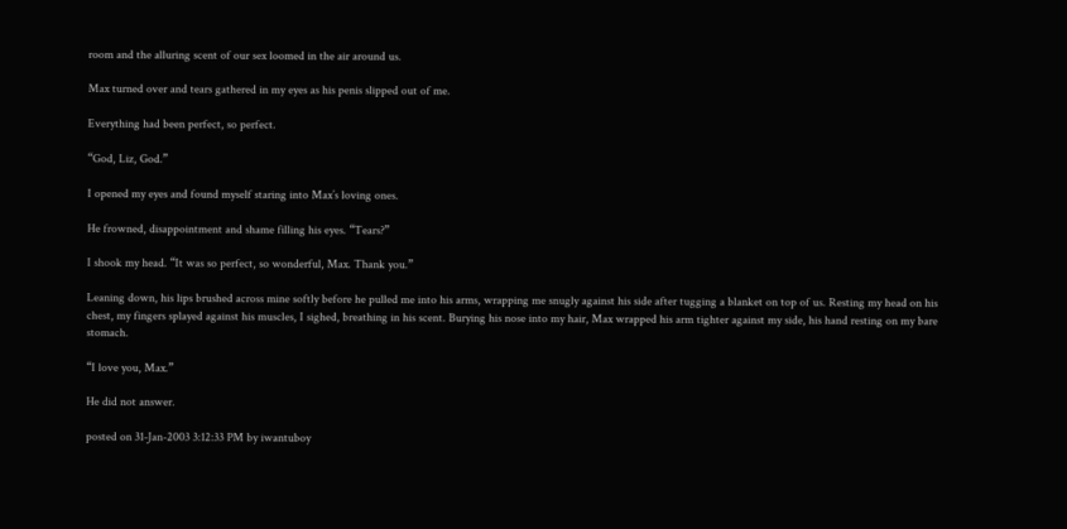room and the alluring scent of our sex loomed in the air around us.

Max turned over and tears gathered in my eyes as his penis slipped out of me.

Everything had been perfect, so perfect.

“God, Liz, God.”

I opened my eyes and found myself staring into Max’s loving ones.

He frowned, disappointment and shame filling his eyes. “Tears?”

I shook my head. “It was so perfect, so wonderful, Max. Thank you.”

Leaning down, his lips brushed across mine softly before he pulled me into his arms, wrapping me snugly against his side after tugging a blanket on top of us. Resting my head on his chest, my fingers splayed against his muscles, I sighed, breathing in his scent. Burying his nose into my hair, Max wrapped his arm tighter against my side, his hand resting on my bare stomach.

“I love you, Max.”

He did not answer.

posted on 31-Jan-2003 3:12:33 PM by iwantuboy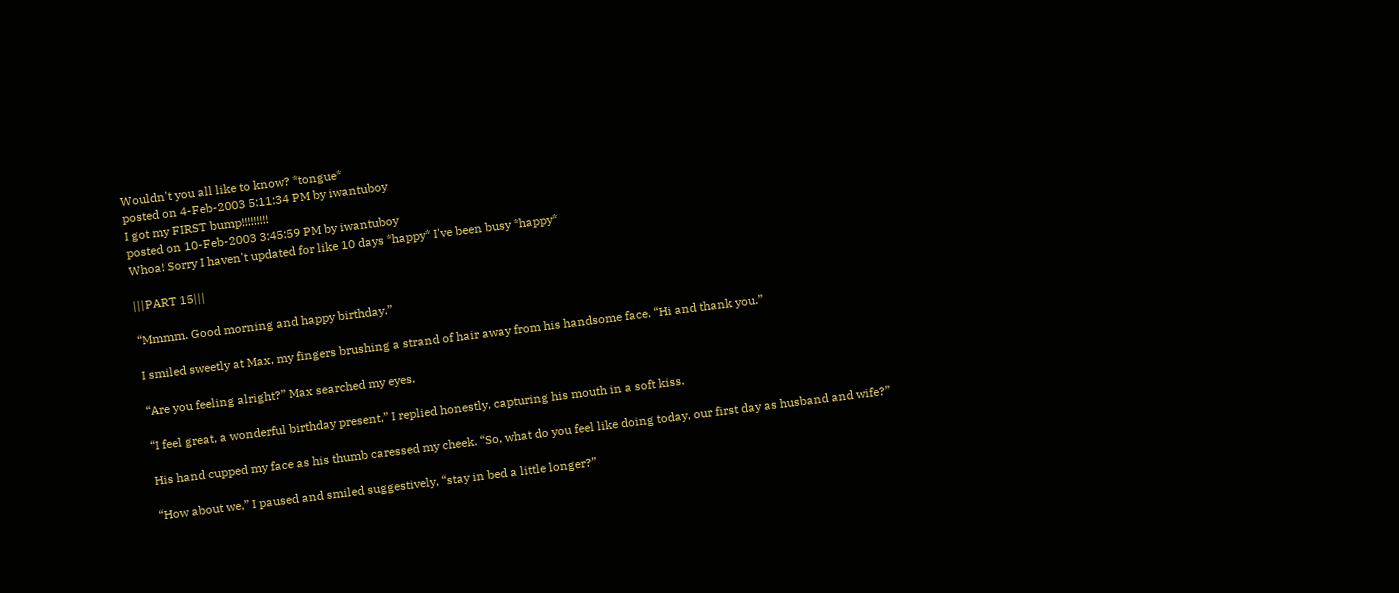Wouldn't you all like to know? *tongue*
posted on 4-Feb-2003 5:11:34 PM by iwantuboy
I got my FIRST bump!!!!!!!!!
posted on 10-Feb-2003 3:45:59 PM by iwantuboy
Whoa! Sorry I haven't updated for like 10 days *happy* I've been busy *happy*

|||PART 15|||

“Mmmm. Good morning and happy birthday.”

I smiled sweetly at Max, my fingers brushing a strand of hair away from his handsome face. “Hi and thank you.”

“Are you feeling alright?” Max searched my eyes.

“I feel great, a wonderful birthday present,” I replied honestly, capturing his mouth in a soft kiss.

His hand cupped my face as his thumb caressed my cheek. “So, what do you feel like doing today, our first day as husband and wife?”

“How about we,” I paused and smiled suggestively, “stay in bed a little longer?”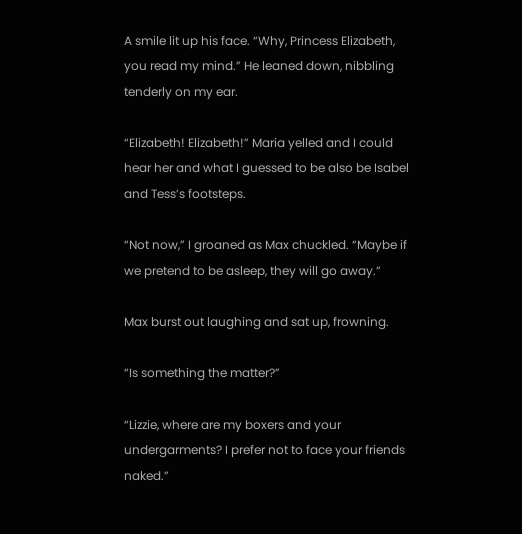A smile lit up his face. “Why, Princess Elizabeth, you read my mind.” He leaned down, nibbling tenderly on my ear.

“Elizabeth! Elizabeth!” Maria yelled and I could hear her and what I guessed to be also be Isabel and Tess’s footsteps.

“Not now,” I groaned as Max chuckled. “Maybe if we pretend to be asleep, they will go away.”

Max burst out laughing and sat up, frowning.

“Is something the matter?”

“Lizzie, where are my boxers and your undergarments? I prefer not to face your friends naked.”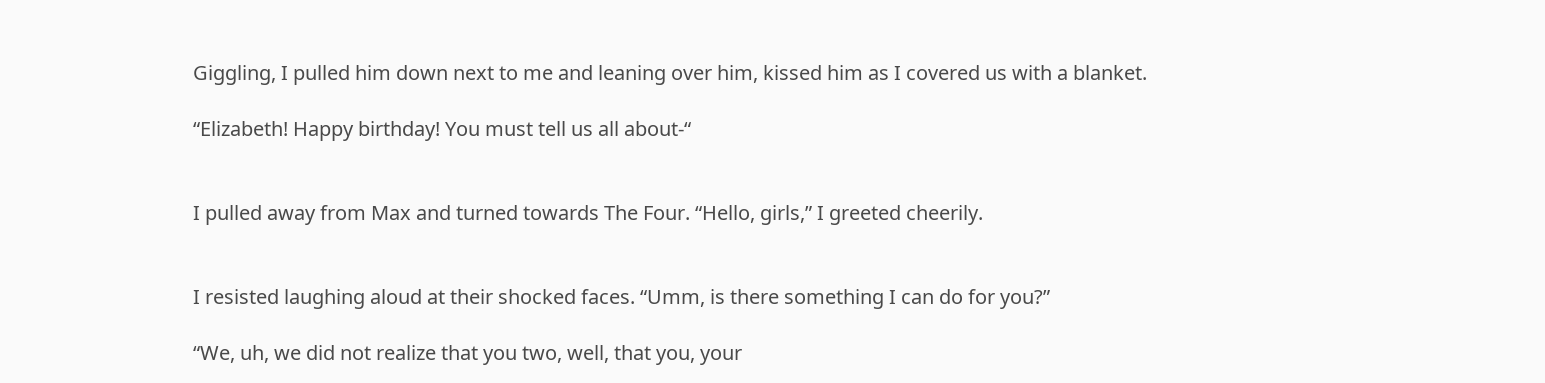Giggling, I pulled him down next to me and leaning over him, kissed him as I covered us with a blanket.

“Elizabeth! Happy birthday! You must tell us all about-“


I pulled away from Max and turned towards The Four. “Hello, girls,” I greeted cheerily.


I resisted laughing aloud at their shocked faces. “Umm, is there something I can do for you?”

“We, uh, we did not realize that you two, well, that you, your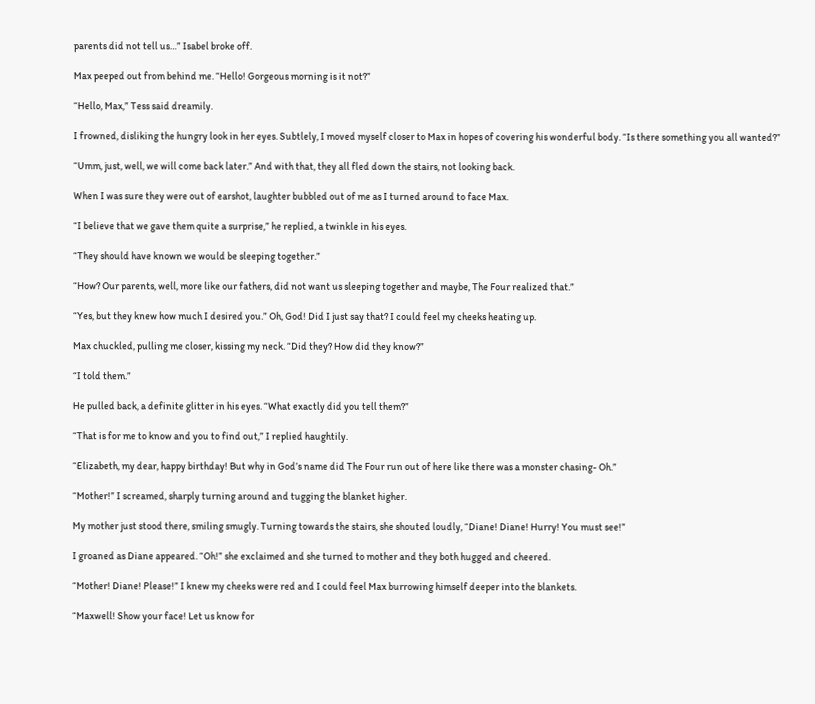parents did not tell us…” Isabel broke off.

Max peeped out from behind me. “Hello! Gorgeous morning is it not?”

“Hello, Max,” Tess said dreamily.

I frowned, disliking the hungry look in her eyes. Subtlely, I moved myself closer to Max in hopes of covering his wonderful body. “Is there something you all wanted?”

“Umm, just, well, we will come back later.” And with that, they all fled down the stairs, not looking back.

When I was sure they were out of earshot, laughter bubbled out of me as I turned around to face Max.

“I believe that we gave them quite a surprise,” he replied, a twinkle in his eyes.

“They should have known we would be sleeping together.”

“How? Our parents, well, more like our fathers, did not want us sleeping together and maybe, The Four realized that.”

“Yes, but they knew how much I desired you.” Oh, God! Did I just say that? I could feel my cheeks heating up.

Max chuckled, pulling me closer, kissing my neck. “Did they? How did they know?”

“I told them.”

He pulled back, a definite glitter in his eyes. “What exactly did you tell them?”

“That is for me to know and you to find out,” I replied haughtily.

“Elizabeth, my dear, happy birthday! But why in God’s name did The Four run out of here like there was a monster chasing- Oh.”

“Mother!” I screamed, sharply turning around and tugging the blanket higher.

My mother just stood there, smiling smugly. Turning towards the stairs, she shouted loudly, “Diane! Diane! Hurry! You must see!”

I groaned as Diane appeared. “Oh!” she exclaimed and she turned to mother and they both hugged and cheered.

“Mother! Diane! Please!” I knew my cheeks were red and I could feel Max burrowing himself deeper into the blankets.

“Maxwell! Show your face! Let us know for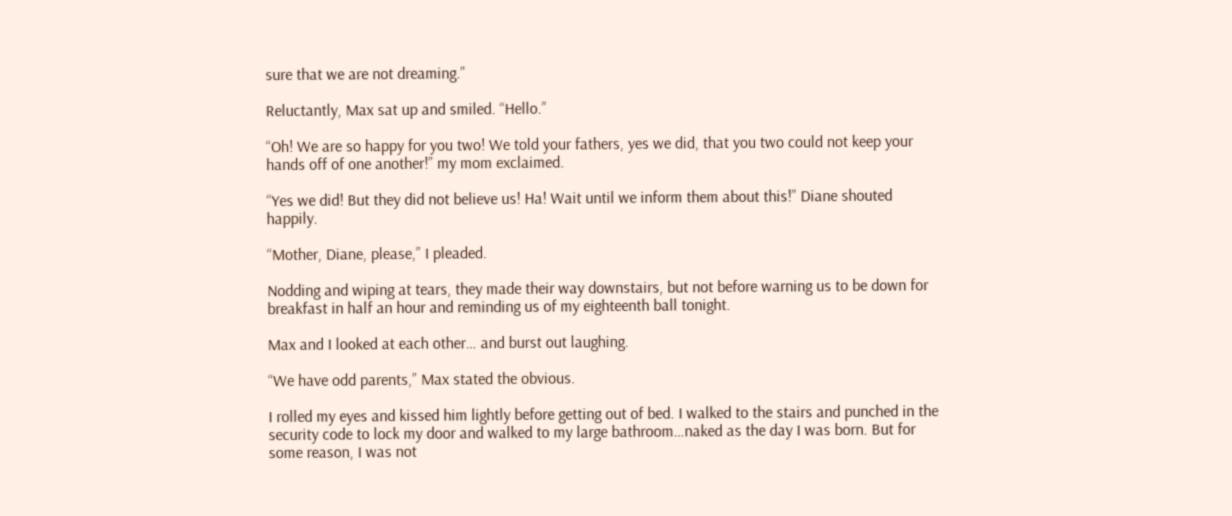sure that we are not dreaming.”

Reluctantly, Max sat up and smiled. “Hello.”

“Oh! We are so happy for you two! We told your fathers, yes we did, that you two could not keep your hands off of one another!” my mom exclaimed.

“Yes we did! But they did not believe us! Ha! Wait until we inform them about this!” Diane shouted happily.

“Mother, Diane, please,” I pleaded.

Nodding and wiping at tears, they made their way downstairs, but not before warning us to be down for breakfast in half an hour and reminding us of my eighteenth ball tonight.

Max and I looked at each other… and burst out laughing.

“We have odd parents,” Max stated the obvious.

I rolled my eyes and kissed him lightly before getting out of bed. I walked to the stairs and punched in the security code to lock my door and walked to my large bathroom…naked as the day I was born. But for some reason, I was not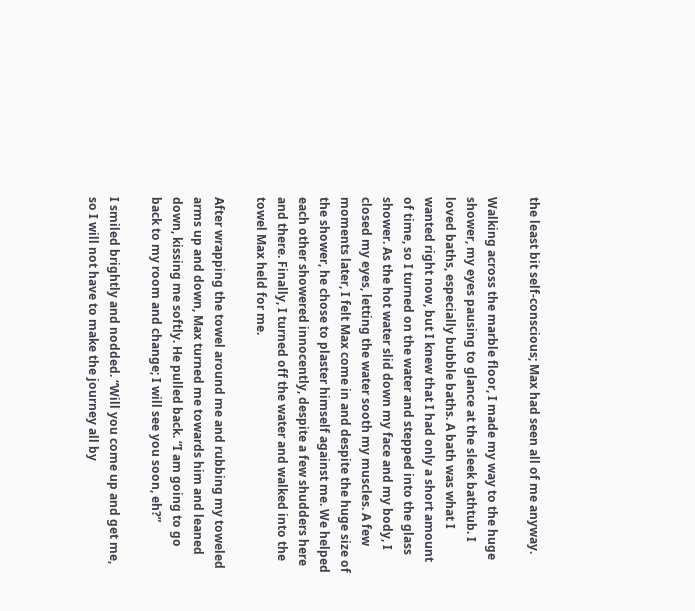the least bit self-conscious; Max had seen all of me anyway.

Walking across the marble floor, I made my way to the huge shower, my eyes pausing to glance at the sleek bathtub. I loved baths, especially bubble baths. A bath was what I wanted right now, but I knew that I had only a short amount of time, so I turned on the water and stepped into the glass shower. As the hot water slid down my face and my body, I closed my eyes, letting the water sooth my muscles. A few moments later, I felt Max come in and despite the huge size of the shower, he chose to plaster himself against me. We helped each other showered innocently, despite a few shudders here and there. Finally, I turned off the water and walked into the towel Max held for me.

After wrapping the towel around me and rubbing my toweled arms up and down, Max turned me towards him and leaned down, kissing me softly. He pulled back. “I am going to go back to my room and change; I will see you soon, eh?”

I smiled brightly and nodded. “Will you come up and get me, so I will not have to make the journey all by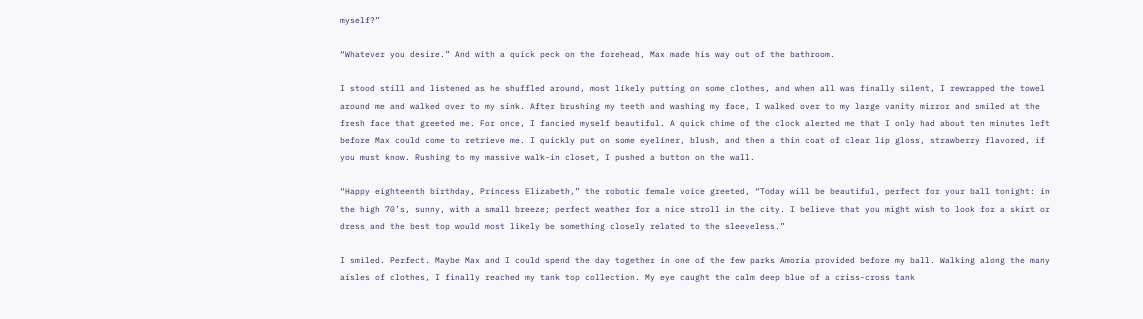myself?”

“Whatever you desire.” And with a quick peck on the forehead, Max made his way out of the bathroom.

I stood still and listened as he shuffled around, most likely putting on some clothes, and when all was finally silent, I rewrapped the towel around me and walked over to my sink. After brushing my teeth and washing my face, I walked over to my large vanity mirror and smiled at the fresh face that greeted me. For once, I fancied myself beautiful. A quick chime of the clock alerted me that I only had about ten minutes left before Max could come to retrieve me. I quickly put on some eyeliner, blush, and then a thin coat of clear lip gloss, strawberry flavored, if you must know. Rushing to my massive walk-in closet, I pushed a button on the wall.

“Happy eighteenth birthday, Princess Elizabeth,” the robotic female voice greeted, “Today will be beautiful, perfect for your ball tonight: in the high 70’s, sunny, with a small breeze; perfect weather for a nice stroll in the city. I believe that you might wish to look for a skirt or dress and the best top would most likely be something closely related to the sleeveless.”

I smiled. Perfect. Maybe Max and I could spend the day together in one of the few parks Amoria provided before my ball. Walking along the many aisles of clothes, I finally reached my tank top collection. My eye caught the calm deep blue of a criss-cross tank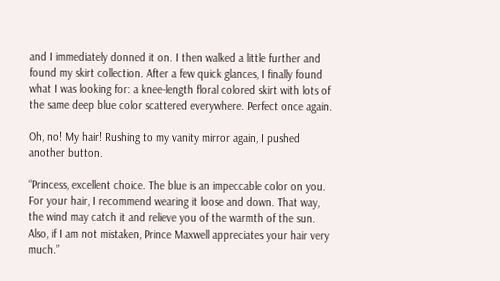and I immediately donned it on. I then walked a little further and found my skirt collection. After a few quick glances, I finally found what I was looking for: a knee-length floral colored skirt with lots of the same deep blue color scattered everywhere. Perfect once again.

Oh, no! My hair! Rushing to my vanity mirror again, I pushed another button.

“Princess, excellent choice. The blue is an impeccable color on you. For your hair, I recommend wearing it loose and down. That way, the wind may catch it and relieve you of the warmth of the sun. Also, if I am not mistaken, Prince Maxwell appreciates your hair very much.”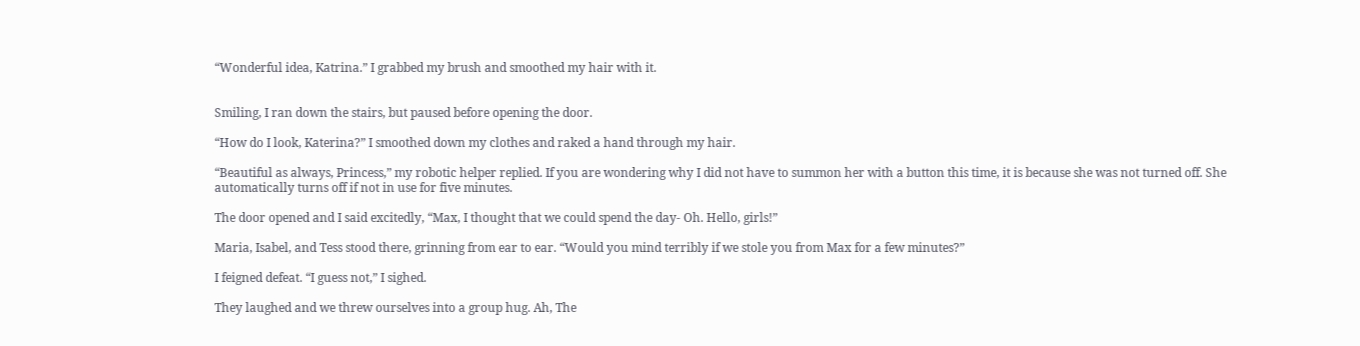“Wonderful idea, Katrina.” I grabbed my brush and smoothed my hair with it.


Smiling, I ran down the stairs, but paused before opening the door.

“How do I look, Katerina?” I smoothed down my clothes and raked a hand through my hair.

“Beautiful as always, Princess,” my robotic helper replied. If you are wondering why I did not have to summon her with a button this time, it is because she was not turned off. She automatically turns off if not in use for five minutes.

The door opened and I said excitedly, “Max, I thought that we could spend the day- Oh. Hello, girls!”

Maria, Isabel, and Tess stood there, grinning from ear to ear. “Would you mind terribly if we stole you from Max for a few minutes?”

I feigned defeat. “I guess not,” I sighed.

They laughed and we threw ourselves into a group hug. Ah, The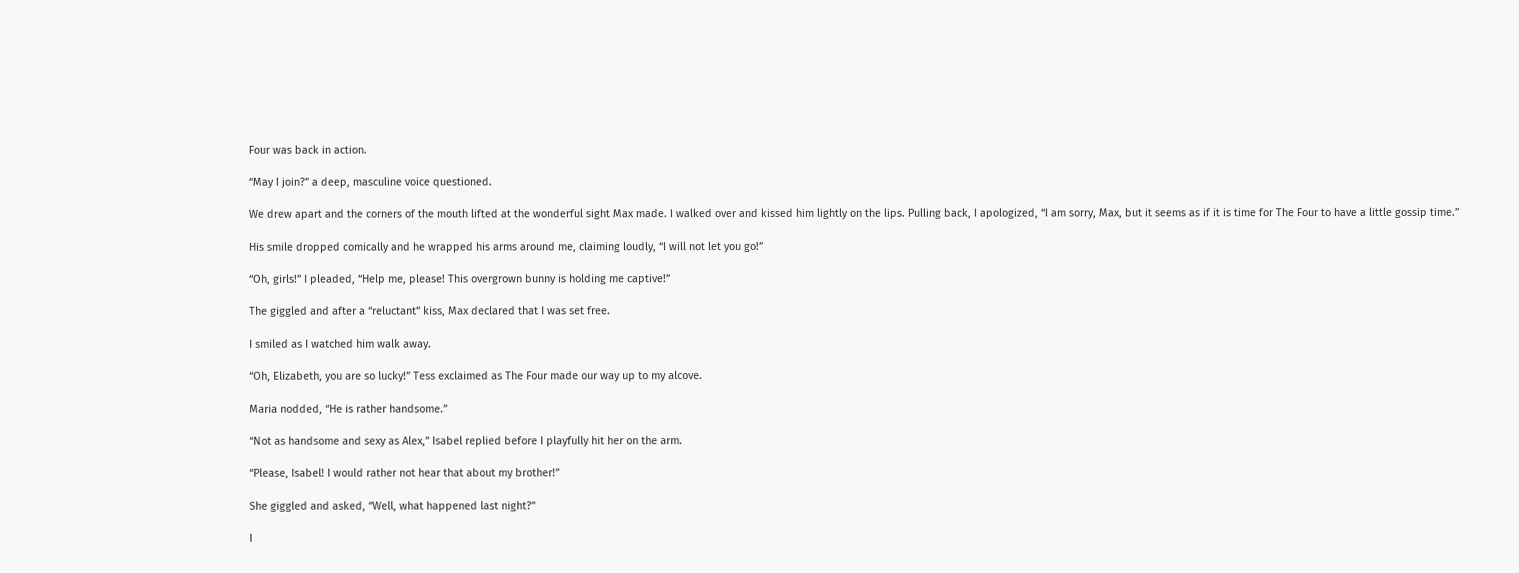Four was back in action.

“May I join?” a deep, masculine voice questioned.

We drew apart and the corners of the mouth lifted at the wonderful sight Max made. I walked over and kissed him lightly on the lips. Pulling back, I apologized, “I am sorry, Max, but it seems as if it is time for The Four to have a little gossip time.”

His smile dropped comically and he wrapped his arms around me, claiming loudly, “I will not let you go!”

“Oh, girls!” I pleaded, “Help me, please! This overgrown bunny is holding me captive!”

The giggled and after a “reluctant” kiss, Max declared that I was set free.

I smiled as I watched him walk away.

“Oh, Elizabeth, you are so lucky!” Tess exclaimed as The Four made our way up to my alcove.

Maria nodded, “He is rather handsome.”

“Not as handsome and sexy as Alex,” Isabel replied before I playfully hit her on the arm.

“Please, Isabel! I would rather not hear that about my brother!”

She giggled and asked, “Well, what happened last night?”

I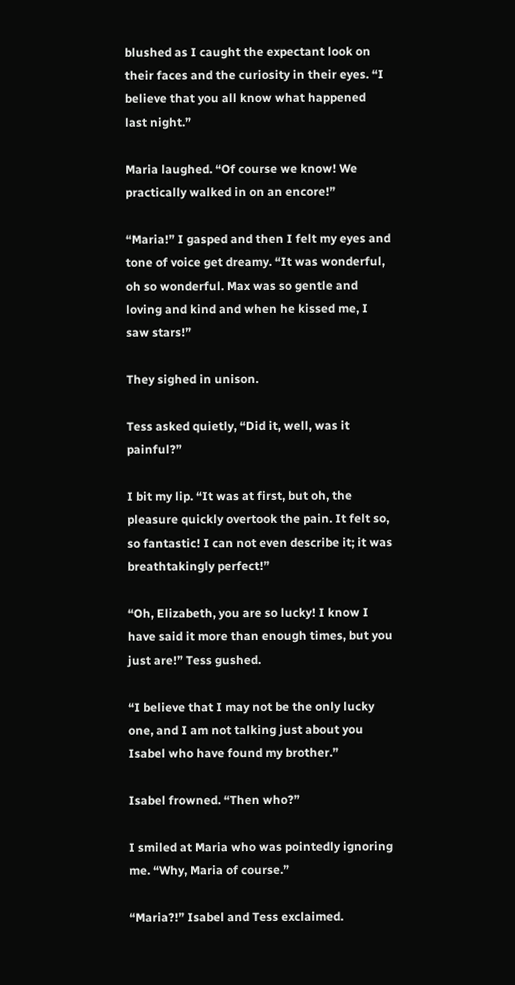blushed as I caught the expectant look on their faces and the curiosity in their eyes. “I believe that you all know what happened last night.”

Maria laughed. “Of course we know! We practically walked in on an encore!”

“Maria!” I gasped and then I felt my eyes and tone of voice get dreamy. “It was wonderful, oh so wonderful. Max was so gentle and loving and kind and when he kissed me, I saw stars!”

They sighed in unison.

Tess asked quietly, “Did it, well, was it painful?”

I bit my lip. “It was at first, but oh, the pleasure quickly overtook the pain. It felt so, so fantastic! I can not even describe it; it was breathtakingly perfect!”

“Oh, Elizabeth, you are so lucky! I know I have said it more than enough times, but you just are!” Tess gushed.

“I believe that I may not be the only lucky one, and I am not talking just about you Isabel who have found my brother.”

Isabel frowned. “Then who?”

I smiled at Maria who was pointedly ignoring me. “Why, Maria of course.”

“Maria?!” Isabel and Tess exclaimed.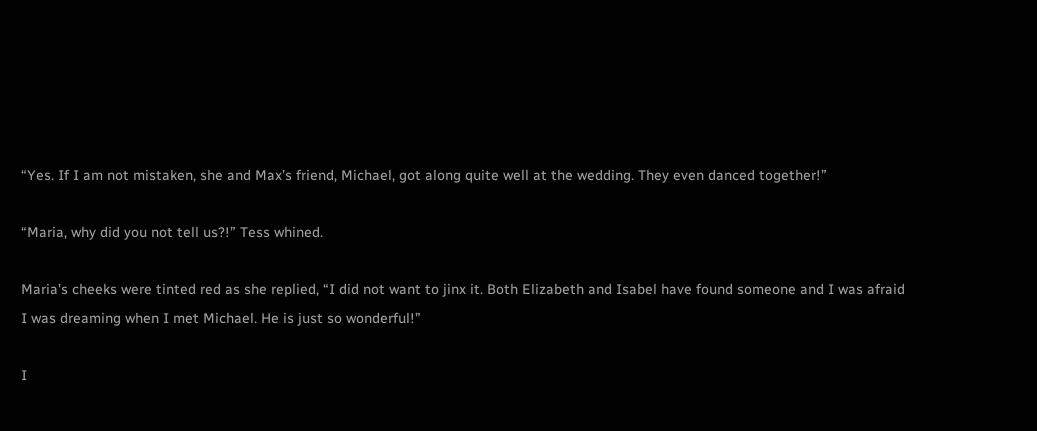“Yes. If I am not mistaken, she and Max’s friend, Michael, got along quite well at the wedding. They even danced together!”

“Maria, why did you not tell us?!” Tess whined.

Maria’s cheeks were tinted red as she replied, “I did not want to jinx it. Both Elizabeth and Isabel have found someone and I was afraid I was dreaming when I met Michael. He is just so wonderful!”

I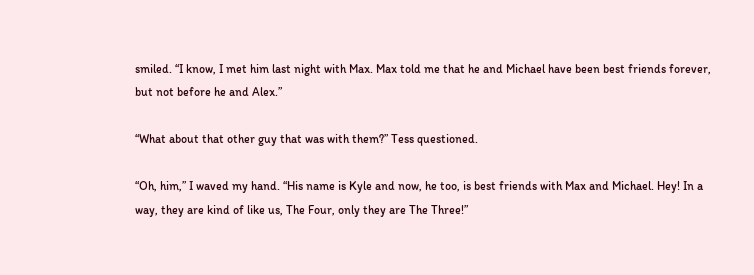smiled. “I know, I met him last night with Max. Max told me that he and Michael have been best friends forever, but not before he and Alex.”

“What about that other guy that was with them?” Tess questioned.

“Oh, him,” I waved my hand. “His name is Kyle and now, he too, is best friends with Max and Michael. Hey! In a way, they are kind of like us, The Four, only they are The Three!”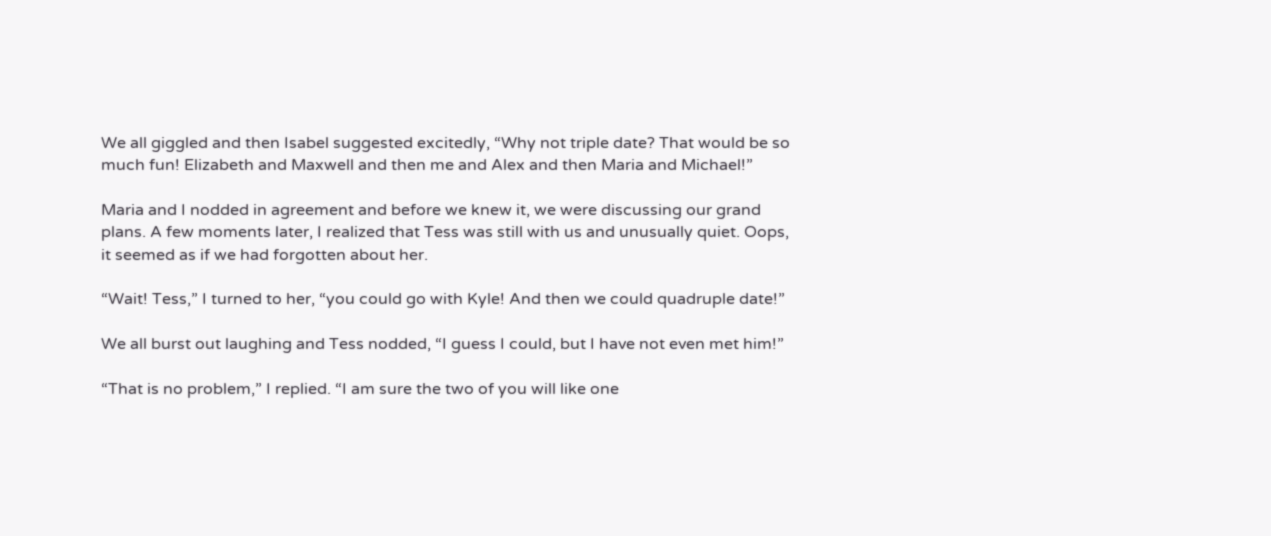We all giggled and then Isabel suggested excitedly, “Why not triple date? That would be so much fun! Elizabeth and Maxwell and then me and Alex and then Maria and Michael!”

Maria and I nodded in agreement and before we knew it, we were discussing our grand plans. A few moments later, I realized that Tess was still with us and unusually quiet. Oops, it seemed as if we had forgotten about her.

“Wait! Tess,” I turned to her, “you could go with Kyle! And then we could quadruple date!”

We all burst out laughing and Tess nodded, “I guess I could, but I have not even met him!”

“That is no problem,” I replied. “I am sure the two of you will like one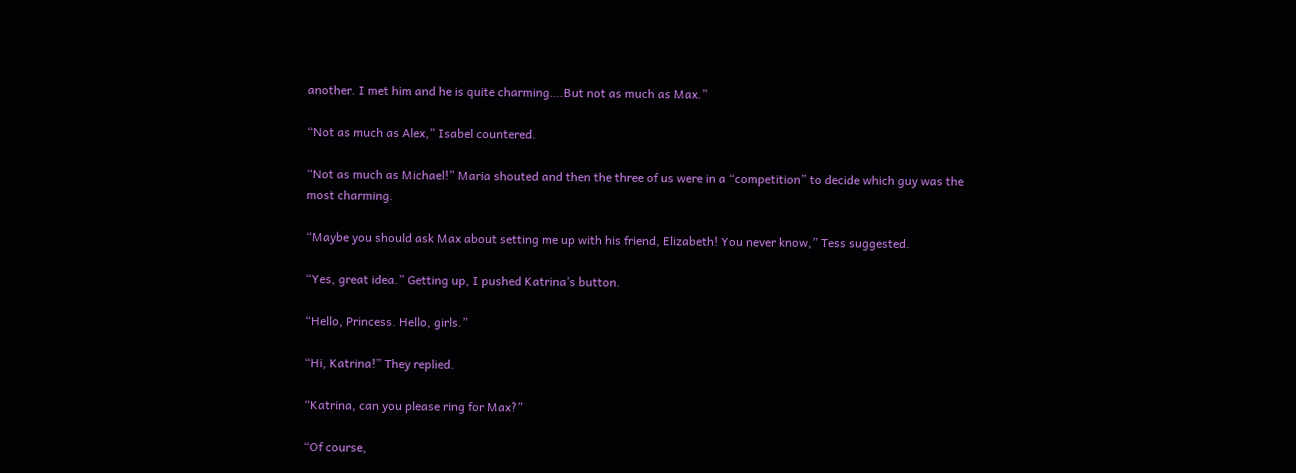another. I met him and he is quite charming….But not as much as Max.”

“Not as much as Alex,” Isabel countered.

“Not as much as Michael!” Maria shouted and then the three of us were in a “competition” to decide which guy was the most charming.

“Maybe you should ask Max about setting me up with his friend, Elizabeth! You never know,” Tess suggested.

“Yes, great idea.” Getting up, I pushed Katrina’s button.

“Hello, Princess. Hello, girls.”

“Hi, Katrina!” They replied.

“Katrina, can you please ring for Max?”

“Of course,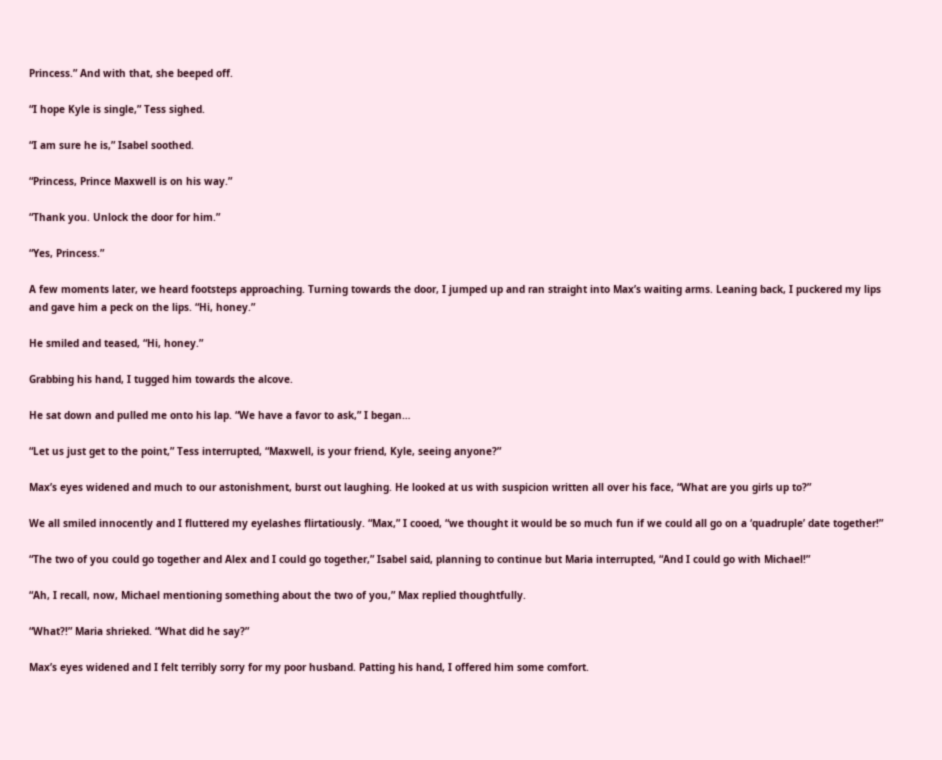Princess.” And with that, she beeped off.

“I hope Kyle is single,” Tess sighed.

“I am sure he is,” Isabel soothed.

“Princess, Prince Maxwell is on his way.”

“Thank you. Unlock the door for him.”

“Yes, Princess.”

A few moments later, we heard footsteps approaching. Turning towards the door, I jumped up and ran straight into Max’s waiting arms. Leaning back, I puckered my lips and gave him a peck on the lips. “Hi, honey.”

He smiled and teased, “Hi, honey.”

Grabbing his hand, I tugged him towards the alcove.

He sat down and pulled me onto his lap. “We have a favor to ask,” I began…

“Let us just get to the point,” Tess interrupted, “Maxwell, is your friend, Kyle, seeing anyone?”

Max’s eyes widened and much to our astonishment, burst out laughing. He looked at us with suspicion written all over his face, “What are you girls up to?”

We all smiled innocently and I fluttered my eyelashes flirtatiously. “Max,” I cooed, “we thought it would be so much fun if we could all go on a ‘quadruple’ date together!”

“The two of you could go together and Alex and I could go together,” Isabel said, planning to continue but Maria interrupted, “And I could go with Michael!”

“Ah, I recall, now, Michael mentioning something about the two of you,” Max replied thoughtfully.

“What?!” Maria shrieked. “What did he say?”

Max’s eyes widened and I felt terribly sorry for my poor husband. Patting his hand, I offered him some comfort.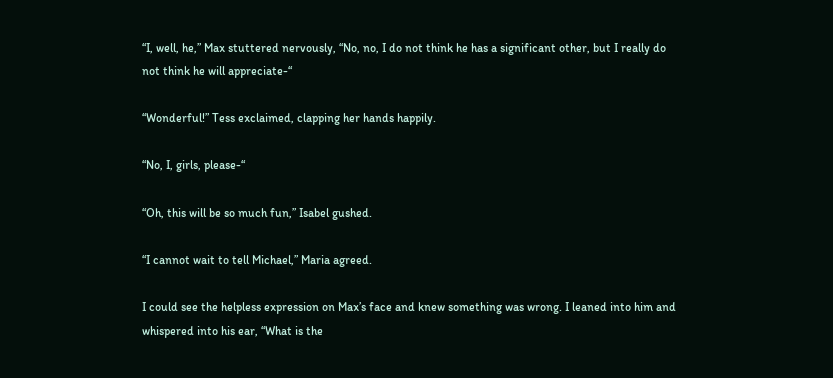“I, well, he,” Max stuttered nervously, “No, no, I do not think he has a significant other, but I really do not think he will appreciate-“

“Wonderful!” Tess exclaimed, clapping her hands happily.

“No, I, girls, please-“

“Oh, this will be so much fun,” Isabel gushed.

“I cannot wait to tell Michael,” Maria agreed.

I could see the helpless expression on Max’s face and knew something was wrong. I leaned into him and whispered into his ear, “What is the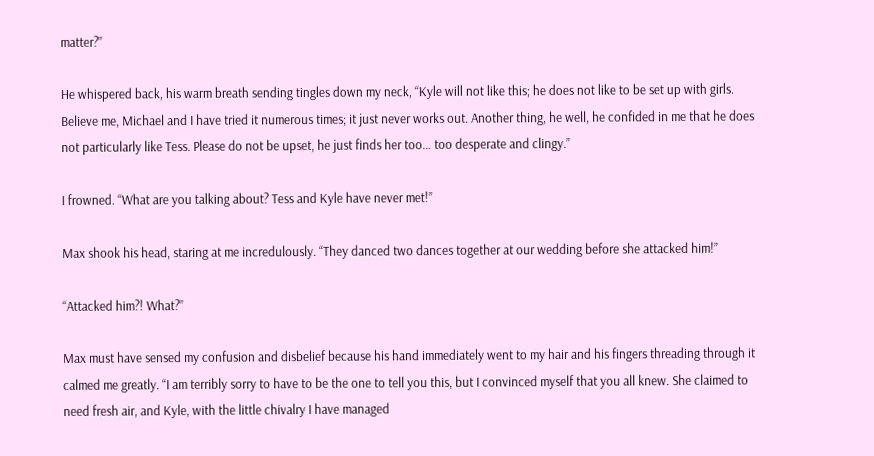matter?”

He whispered back, his warm breath sending tingles down my neck, “Kyle will not like this; he does not like to be set up with girls. Believe me, Michael and I have tried it numerous times; it just never works out. Another thing, he well, he confided in me that he does not particularly like Tess. Please do not be upset, he just finds her too… too desperate and clingy.”

I frowned. “What are you talking about? Tess and Kyle have never met!”

Max shook his head, staring at me incredulously. “They danced two dances together at our wedding before she attacked him!”

“Attacked him?! What?”

Max must have sensed my confusion and disbelief because his hand immediately went to my hair and his fingers threading through it calmed me greatly. “I am terribly sorry to have to be the one to tell you this, but I convinced myself that you all knew. She claimed to need fresh air, and Kyle, with the little chivalry I have managed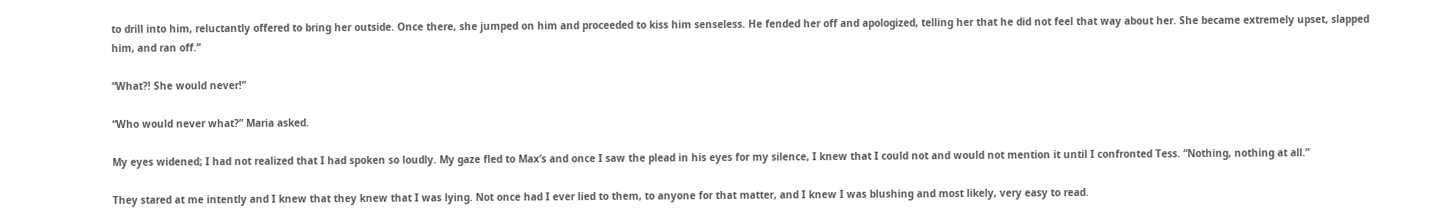to drill into him, reluctantly offered to bring her outside. Once there, she jumped on him and proceeded to kiss him senseless. He fended her off and apologized, telling her that he did not feel that way about her. She became extremely upset, slapped him, and ran off.”

“What?! She would never!”

“Who would never what?” Maria asked.

My eyes widened; I had not realized that I had spoken so loudly. My gaze fled to Max’s and once I saw the plead in his eyes for my silence, I knew that I could not and would not mention it until I confronted Tess. “Nothing, nothing at all.”

They stared at me intently and I knew that they knew that I was lying. Not once had I ever lied to them, to anyone for that matter, and I knew I was blushing and most likely, very easy to read.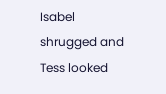Isabel shrugged and Tess looked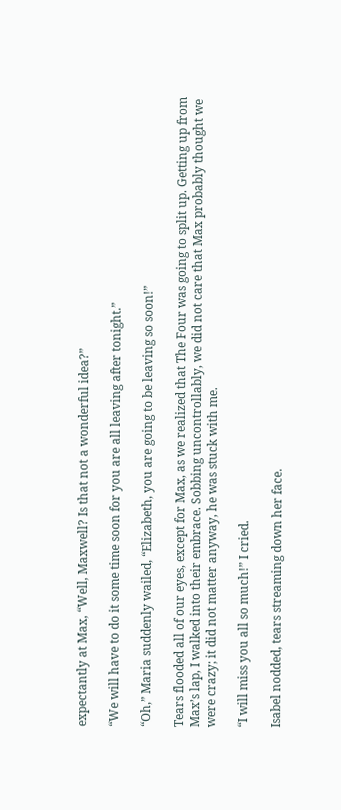expectantly at Max, “Well, Maxwell? Is that not a wonderful idea?”

“We will have to do it some time soon for you are all leaving after tonight.”

“Oh,” Maria suddenly wailed, “Elizabeth, you are going to be leaving so soon!”

Tears flooded all of our eyes, except for Max, as we realized that The Four was going to split up. Getting up from Max’s lap, I walked into their embrace. Sobbing uncontrollably, we did not care that Max probably thought we were crazy; it did not matter anyway, he was stuck with me.

“I will miss you all so much!” I cried.

Isabel nodded, tears streaming down her face.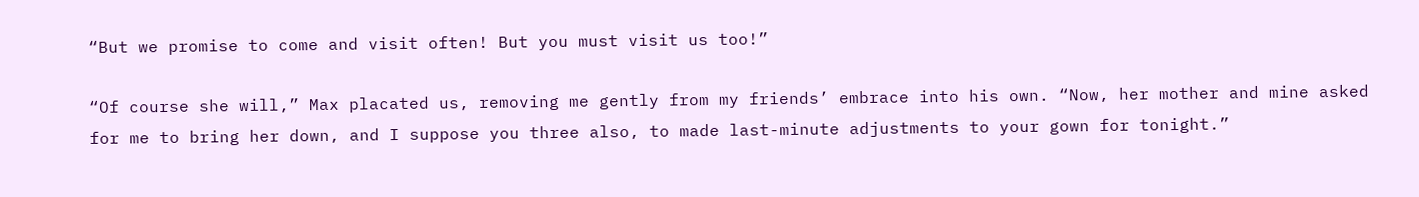“But we promise to come and visit often! But you must visit us too!”

“Of course she will,” Max placated us, removing me gently from my friends’ embrace into his own. “Now, her mother and mine asked for me to bring her down, and I suppose you three also, to made last-minute adjustments to your gown for tonight.”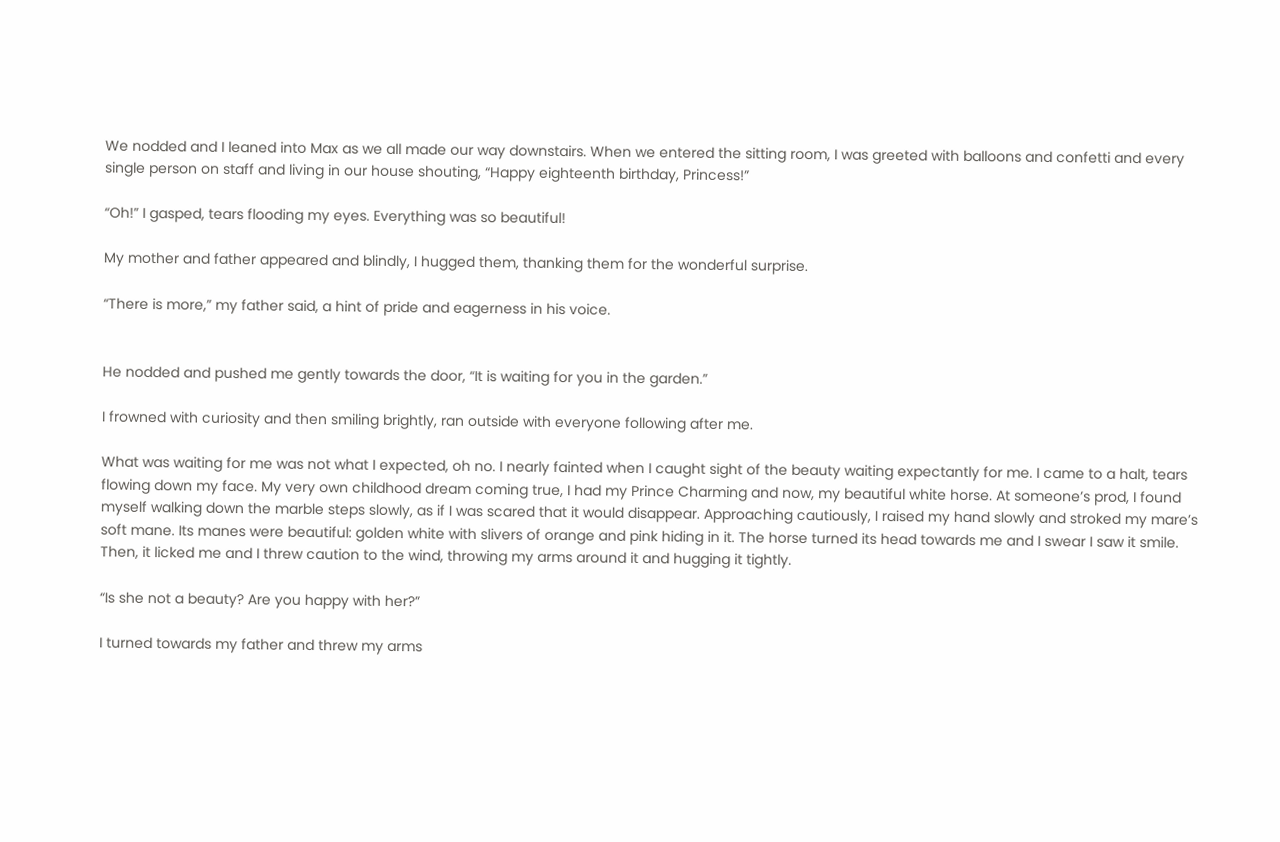We nodded and I leaned into Max as we all made our way downstairs. When we entered the sitting room, I was greeted with balloons and confetti and every single person on staff and living in our house shouting, “Happy eighteenth birthday, Princess!”

“Oh!” I gasped, tears flooding my eyes. Everything was so beautiful!

My mother and father appeared and blindly, I hugged them, thanking them for the wonderful surprise.

“There is more,” my father said, a hint of pride and eagerness in his voice.


He nodded and pushed me gently towards the door, “It is waiting for you in the garden.”

I frowned with curiosity and then smiling brightly, ran outside with everyone following after me.

What was waiting for me was not what I expected, oh no. I nearly fainted when I caught sight of the beauty waiting expectantly for me. I came to a halt, tears flowing down my face. My very own childhood dream coming true, I had my Prince Charming and now, my beautiful white horse. At someone’s prod, I found myself walking down the marble steps slowly, as if I was scared that it would disappear. Approaching cautiously, I raised my hand slowly and stroked my mare’s soft mane. Its manes were beautiful: golden white with slivers of orange and pink hiding in it. The horse turned its head towards me and I swear I saw it smile. Then, it licked me and I threw caution to the wind, throwing my arms around it and hugging it tightly.

“Is she not a beauty? Are you happy with her?”

I turned towards my father and threw my arms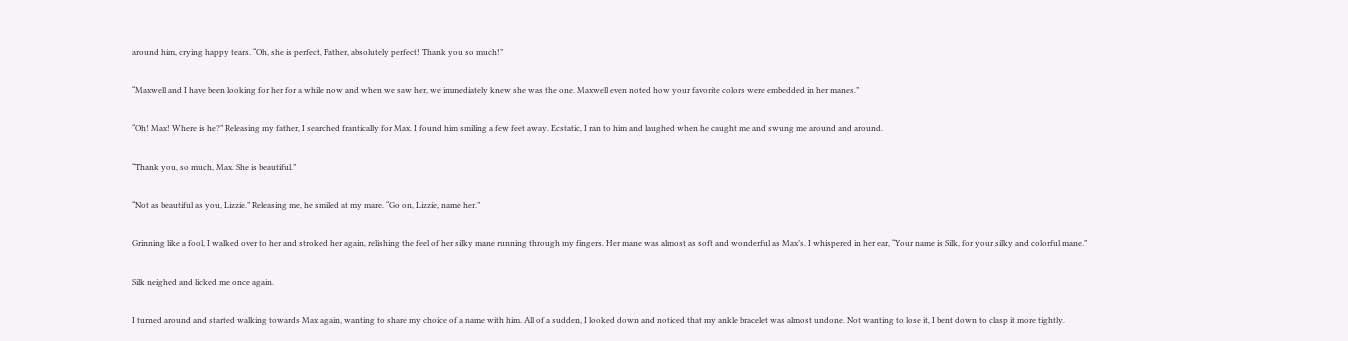around him, crying happy tears. “Oh, she is perfect, Father, absolutely perfect! Thank you so much!”

“Maxwell and I have been looking for her for a while now and when we saw her, we immediately knew she was the one. Maxwell even noted how your favorite colors were embedded in her manes.”

“Oh! Max! Where is he?” Releasing my father, I searched frantically for Max. I found him smiling a few feet away. Ecstatic, I ran to him and laughed when he caught me and swung me around and around.

“Thank you, so much, Max. She is beautiful.”

“Not as beautiful as you, Lizzie.” Releasing me, he smiled at my mare. “Go on, Lizzie, name her.”

Grinning like a fool, I walked over to her and stroked her again, relishing the feel of her silky mane running through my fingers. Her mane was almost as soft and wonderful as Max’s. I whispered in her ear, “Your name is Silk, for your silky and colorful mane.”

Silk neighed and licked me once again.

I turned around and started walking towards Max again, wanting to share my choice of a name with him. All of a sudden, I looked down and noticed that my ankle bracelet was almost undone. Not wanting to lose it, I bent down to clasp it more tightly.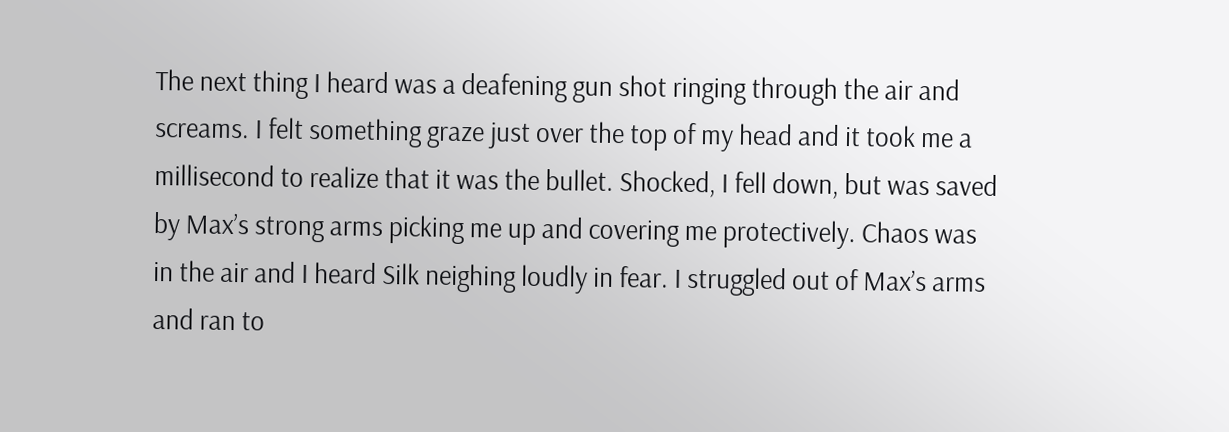The next thing I heard was a deafening gun shot ringing through the air and screams. I felt something graze just over the top of my head and it took me a millisecond to realize that it was the bullet. Shocked, I fell down, but was saved by Max’s strong arms picking me up and covering me protectively. Chaos was in the air and I heard Silk neighing loudly in fear. I struggled out of Max’s arms and ran to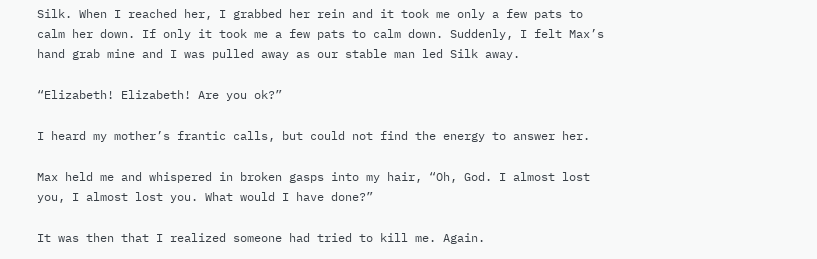Silk. When I reached her, I grabbed her rein and it took me only a few pats to calm her down. If only it took me a few pats to calm down. Suddenly, I felt Max’s hand grab mine and I was pulled away as our stable man led Silk away.

“Elizabeth! Elizabeth! Are you ok?”

I heard my mother’s frantic calls, but could not find the energy to answer her.

Max held me and whispered in broken gasps into my hair, “Oh, God. I almost lost you, I almost lost you. What would I have done?”

It was then that I realized someone had tried to kill me. Again.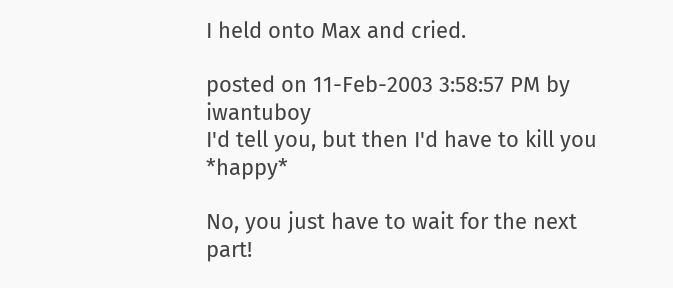I held onto Max and cried.

posted on 11-Feb-2003 3:58:57 PM by iwantuboy
I'd tell you, but then I'd have to kill you *happy*

No, you just have to wait for the next part!